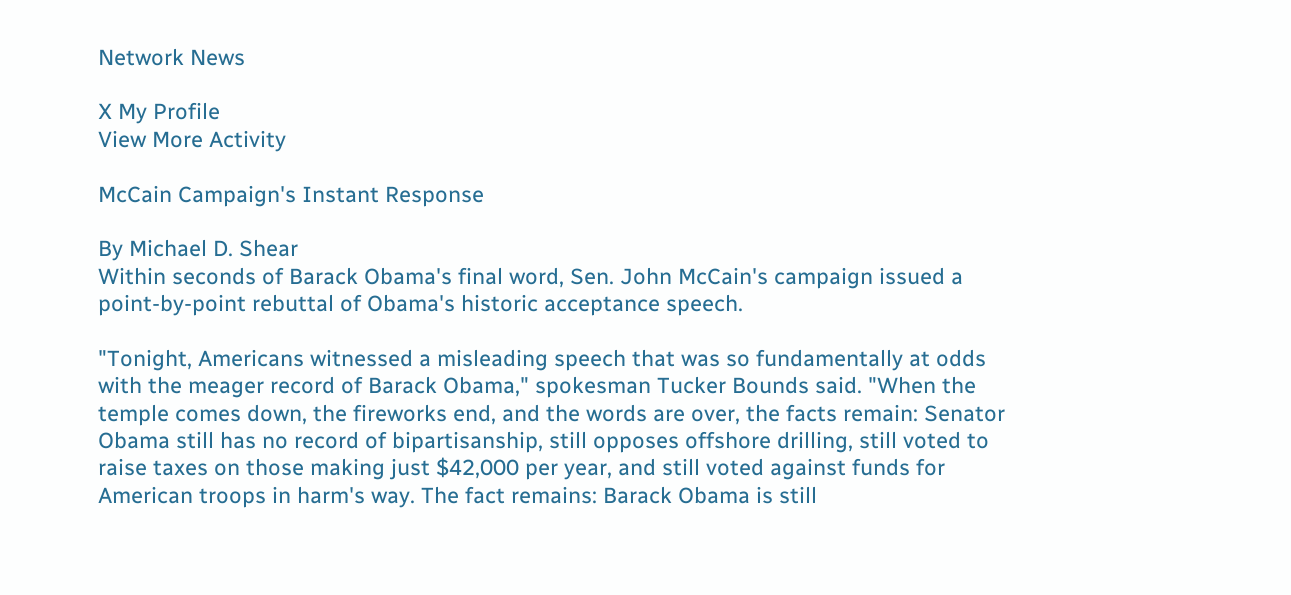Network News

X My Profile
View More Activity

McCain Campaign's Instant Response

By Michael D. Shear
Within seconds of Barack Obama's final word, Sen. John McCain's campaign issued a point-by-point rebuttal of Obama's historic acceptance speech.

"Tonight, Americans witnessed a misleading speech that was so fundamentally at odds with the meager record of Barack Obama," spokesman Tucker Bounds said. "When the temple comes down, the fireworks end, and the words are over, the facts remain: Senator Obama still has no record of bipartisanship, still opposes offshore drilling, still voted to raise taxes on those making just $42,000 per year, and still voted against funds for American troops in harm's way. The fact remains: Barack Obama is still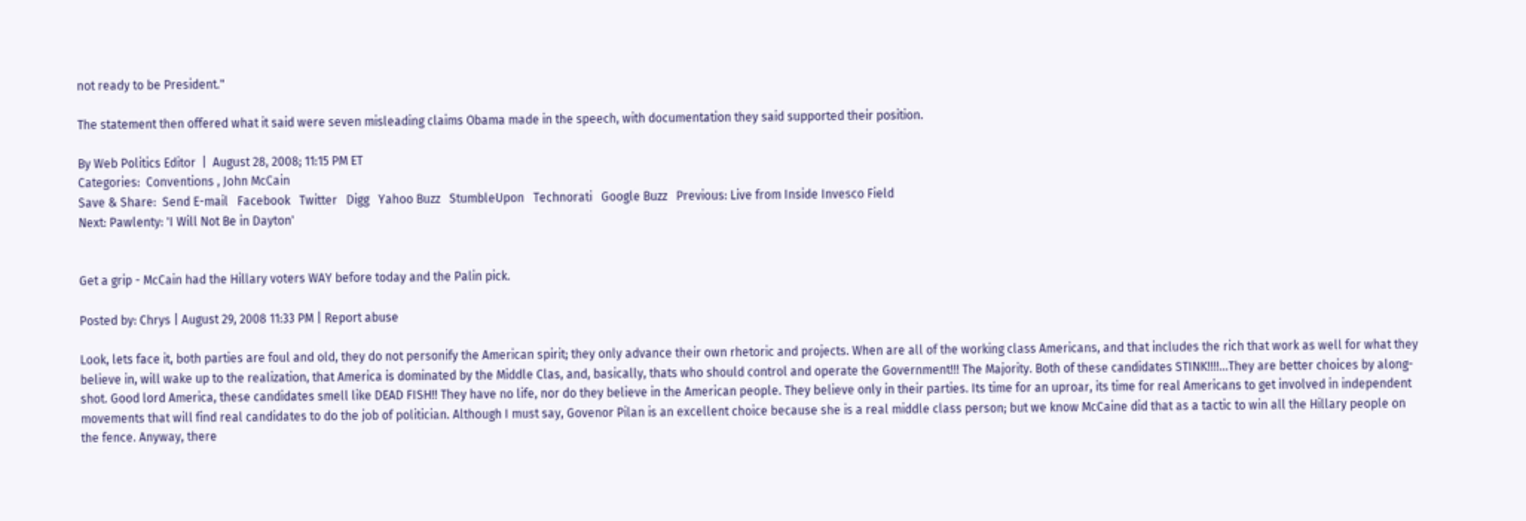not ready to be President."

The statement then offered what it said were seven misleading claims Obama made in the speech, with documentation they said supported their position.

By Web Politics Editor  |  August 28, 2008; 11:15 PM ET
Categories:  Conventions , John McCain
Save & Share:  Send E-mail   Facebook   Twitter   Digg   Yahoo Buzz   StumbleUpon   Technorati   Google Buzz   Previous: Live from Inside Invesco Field
Next: Pawlenty: 'I Will Not Be in Dayton'


Get a grip - McCain had the Hillary voters WAY before today and the Palin pick.

Posted by: Chrys | August 29, 2008 11:33 PM | Report abuse

Look, lets face it, both parties are foul and old, they do not personify the American spirit; they only advance their own rhetoric and projects. When are all of the working class Americans, and that includes the rich that work as well for what they believe in, will wake up to the realization, that America is dominated by the Middle Clas, and, basically, thats who should control and operate the Government!!! The Majority. Both of these candidates STINK!!!!...They are better choices by along-shot. Good lord America, these candidates smell like DEAD FISH!! They have no life, nor do they believe in the American people. They believe only in their parties. Its time for an uproar, its time for real Americans to get involved in independent movements that will find real candidates to do the job of politician. Although I must say, Govenor Pilan is an excellent choice because she is a real middle class person; but we know McCaine did that as a tactic to win all the Hillary people on the fence. Anyway, there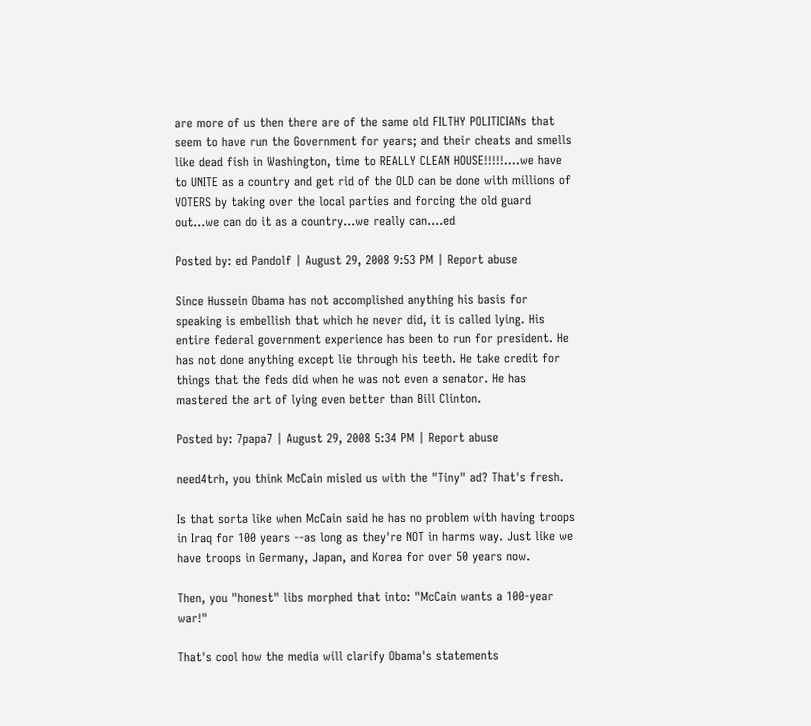are more of us then there are of the same old FILTHY POLITICIANs that seem to have run the Government for years; and their cheats and smells like dead fish in Washington, time to REALLY CLEAN HOUSE!!!!!....we have to UNITE as a country and get rid of the OLD can be done with millions of VOTERS by taking over the local parties and forcing the old guard out...we can do it as a country...we really can....ed

Posted by: ed Pandolf | August 29, 2008 9:53 PM | Report abuse

Since Hussein Obama has not accomplished anything his basis for speaking is embellish that which he never did, it is called lying. His entire federal government experience has been to run for president. He has not done anything except lie through his teeth. He take credit for things that the feds did when he was not even a senator. He has mastered the art of lying even better than Bill Clinton.

Posted by: 7papa7 | August 29, 2008 5:34 PM | Report abuse

need4trh, you think McCain misled us with the "Tiny" ad? That's fresh.

Is that sorta like when McCain said he has no problem with having troops in Iraq for 100 years --as long as they're NOT in harms way. Just like we have troops in Germany, Japan, and Korea for over 50 years now.

Then, you "honest" libs morphed that into: "McCain wants a 100-year war!"

That's cool how the media will clarify Obama's statements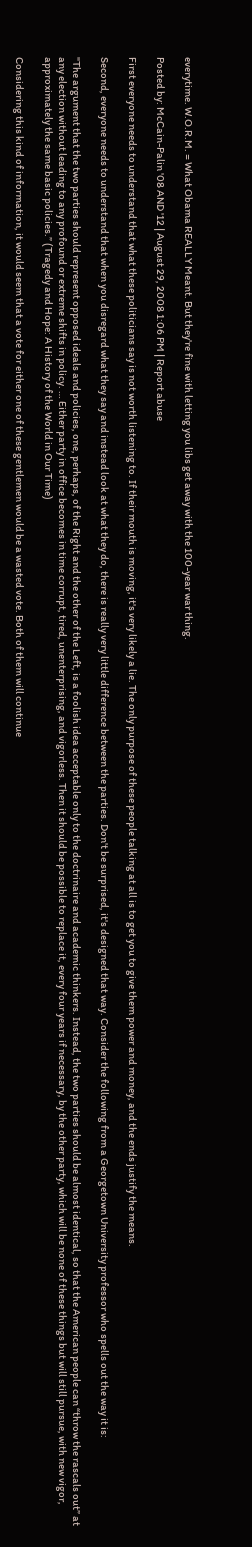everytime. W.O.R.M. = What Obama REALLY Meant. But they're fine with letting you libs get away with the 100-year war thing.

Posted by: McCain-Palin '08 AND '12 | August 29, 2008 1:06 PM | Report abuse

First everyone needs to understand that what these politicians say is not worth listening to. If their mouth is moving, it's very likely a lie. The only purpose of these people talking at all is to get you to give them power and money, and the ends justify the means.

Second, everyone needs to understand that when you disregard what they say and instead look at what they do, there is really very little difference between the parties. Don't be surprised, it's designed that way. Consider the following from a Georgetown University professor who spells out the way it is:

"The argument that the two parties should represent opposed ideals and policies, one, perhaps, of the Right and the other of the Left, is a foolish idea acceptable only to the doctrinaire and academic thinkers. Instead, the two parties should be almost identical, so that the American people can “throw the rascals out” at any election without leading to any profound or extreme shifts in policy. … Either party in office becomes in time corrupt, tired, unenterprising, and vigorless. Then it should be possible to replace it, every four years if necessary, by the other party, which will be none of these things but will still pursue, with new vigor, approximately the same basic policies.” (Tragedy and Hope: A History of the World in Our Time)

Considering this kind of information, it would seem that a vote for either one of these gentlemen would be a wasted vote. Both of them will continue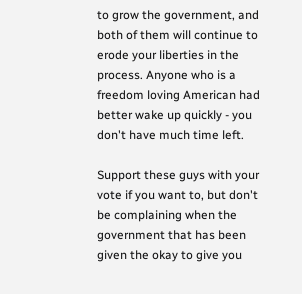to grow the government, and both of them will continue to erode your liberties in the process. Anyone who is a freedom loving American had better wake up quickly - you don't have much time left.

Support these guys with your vote if you want to, but don't be complaining when the government that has been given the okay to give you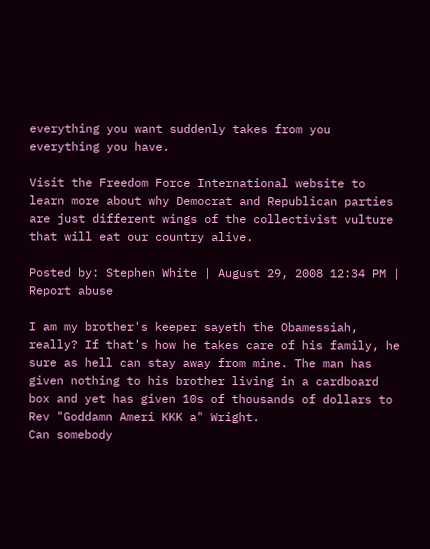everything you want suddenly takes from you everything you have.

Visit the Freedom Force International website to learn more about why Democrat and Republican parties are just different wings of the collectivist vulture that will eat our country alive.

Posted by: Stephen White | August 29, 2008 12:34 PM | Report abuse

I am my brother's keeper sayeth the Obamessiah, really? If that's how he takes care of his family, he sure as hell can stay away from mine. The man has given nothing to his brother living in a cardboard box and yet has given 10s of thousands of dollars to Rev "Goddamn Ameri KKK a" Wright.
Can somebody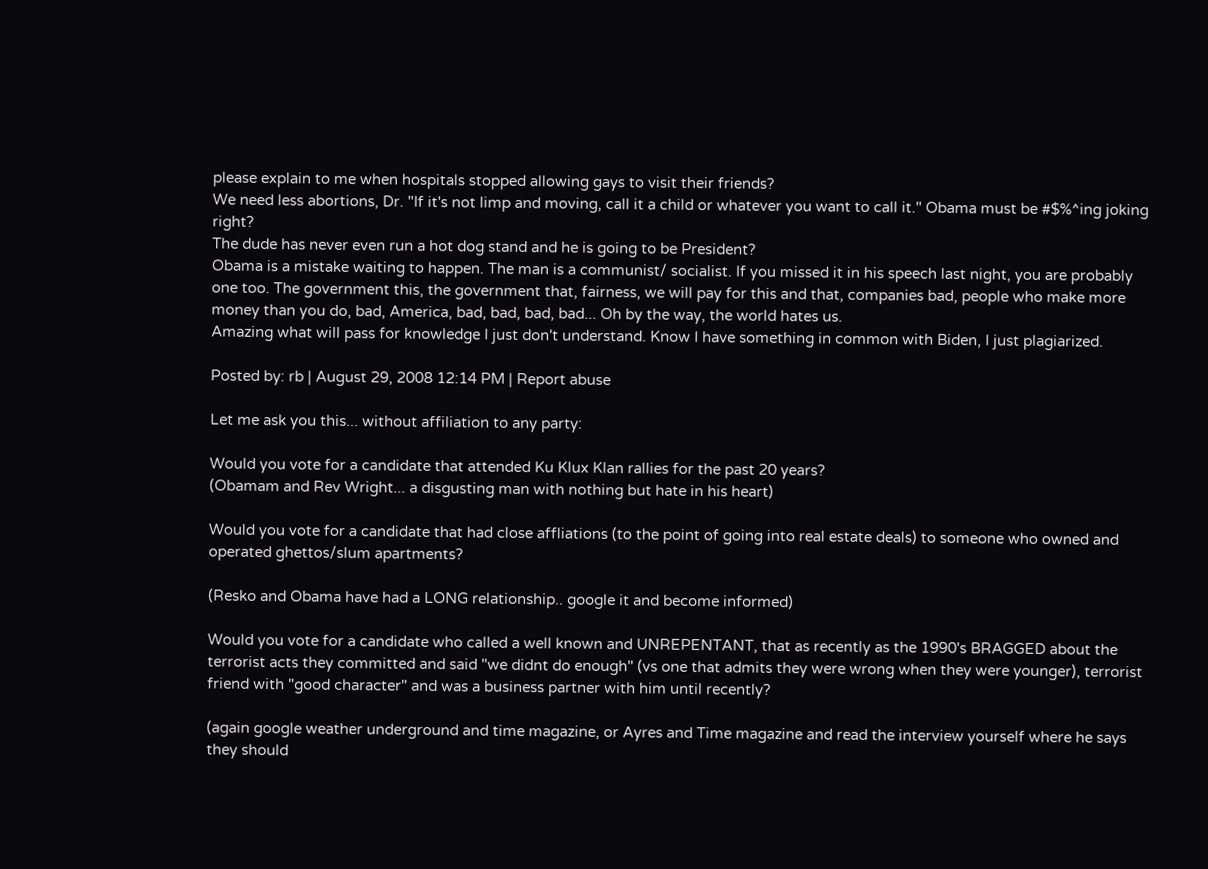please explain to me when hospitals stopped allowing gays to visit their friends?
We need less abortions, Dr. "If it's not limp and moving, call it a child or whatever you want to call it." Obama must be #$%^ing joking right?
The dude has never even run a hot dog stand and he is going to be President?
Obama is a mistake waiting to happen. The man is a communist/ socialist. If you missed it in his speech last night, you are probably one too. The government this, the government that, fairness, we will pay for this and that, companies bad, people who make more money than you do, bad, America, bad, bad, bad, bad... Oh by the way, the world hates us.
Amazing what will pass for knowledge I just don't understand. Know I have something in common with Biden, I just plagiarized.

Posted by: rb | August 29, 2008 12:14 PM | Report abuse

Let me ask you this... without affiliation to any party:

Would you vote for a candidate that attended Ku Klux Klan rallies for the past 20 years?
(Obamam and Rev Wright... a disgusting man with nothing but hate in his heart)

Would you vote for a candidate that had close affliations (to the point of going into real estate deals) to someone who owned and operated ghettos/slum apartments?

(Resko and Obama have had a LONG relationship.. google it and become informed)

Would you vote for a candidate who called a well known and UNREPENTANT, that as recently as the 1990's BRAGGED about the terrorist acts they committed and said "we didnt do enough" (vs one that admits they were wrong when they were younger), terrorist friend with "good character" and was a business partner with him until recently?

(again google weather underground and time magazine, or Ayres and Time magazine and read the interview yourself where he says they should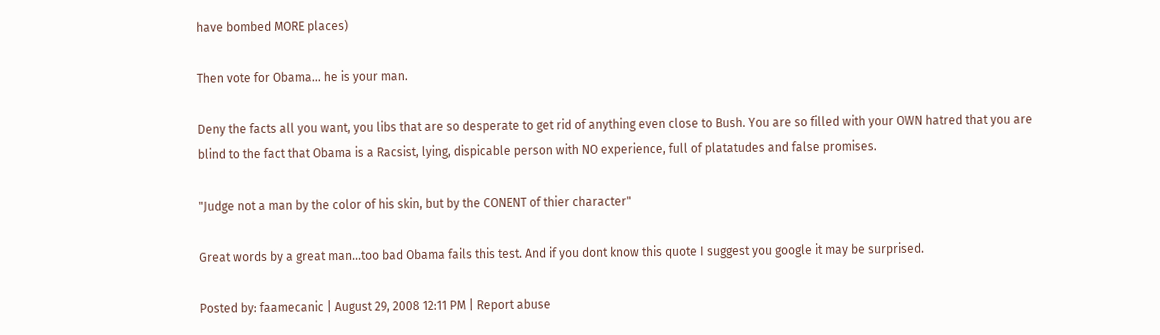have bombed MORE places)

Then vote for Obama... he is your man.

Deny the facts all you want, you libs that are so desperate to get rid of anything even close to Bush. You are so filled with your OWN hatred that you are blind to the fact that Obama is a Racsist, lying, dispicable person with NO experience, full of platatudes and false promises.

"Judge not a man by the color of his skin, but by the CONENT of thier character"

Great words by a great man...too bad Obama fails this test. And if you dont know this quote I suggest you google it may be surprised.

Posted by: faamecanic | August 29, 2008 12:11 PM | Report abuse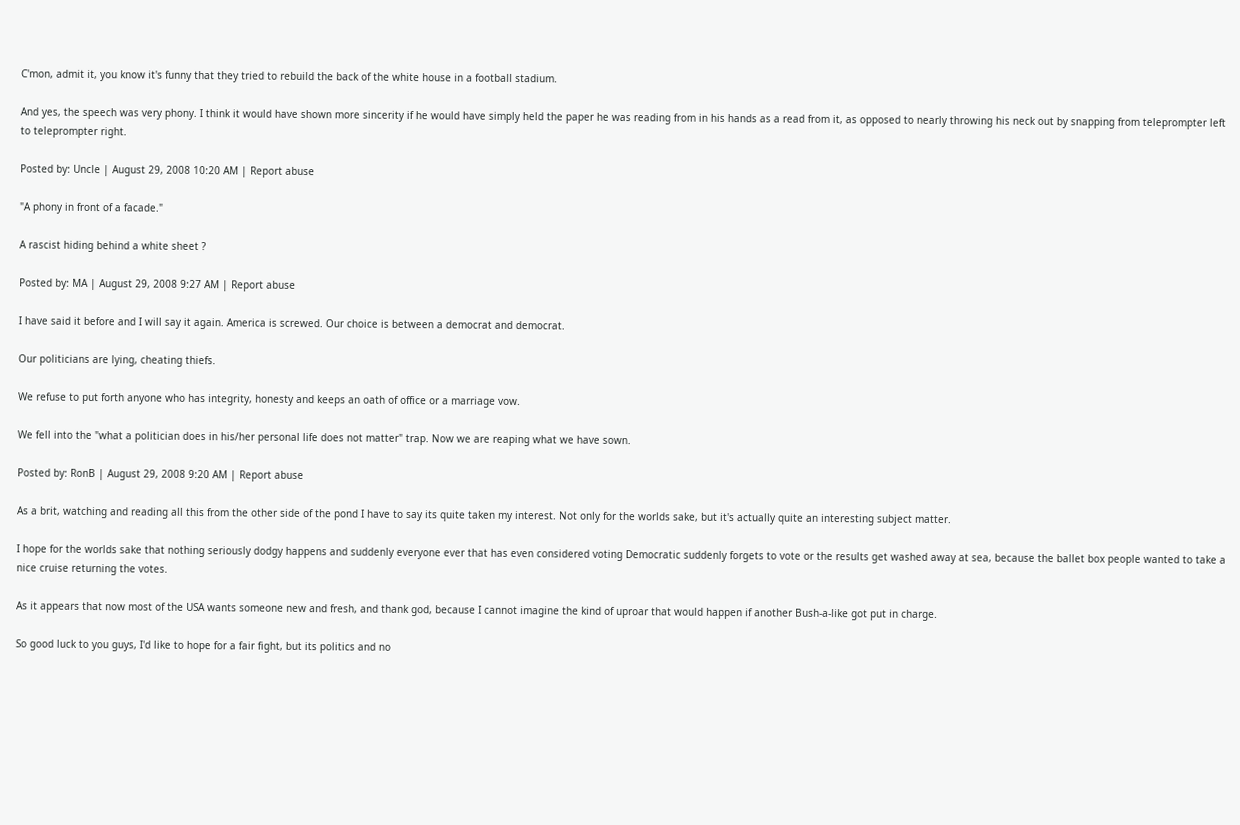C'mon, admit it, you know it's funny that they tried to rebuild the back of the white house in a football stadium.

And yes, the speech was very phony. I think it would have shown more sincerity if he would have simply held the paper he was reading from in his hands as a read from it, as opposed to nearly throwing his neck out by snapping from teleprompter left to teleprompter right.

Posted by: Uncle | August 29, 2008 10:20 AM | Report abuse

"A phony in front of a facade."

A rascist hiding behind a white sheet ?

Posted by: MA | August 29, 2008 9:27 AM | Report abuse

I have said it before and I will say it again. America is screwed. Our choice is between a democrat and democrat.

Our politicians are lying, cheating thiefs.

We refuse to put forth anyone who has integrity, honesty and keeps an oath of office or a marriage vow.

We fell into the "what a politician does in his/her personal life does not matter" trap. Now we are reaping what we have sown.

Posted by: RonB | August 29, 2008 9:20 AM | Report abuse

As a brit, watching and reading all this from the other side of the pond I have to say its quite taken my interest. Not only for the worlds sake, but it's actually quite an interesting subject matter.

I hope for the worlds sake that nothing seriously dodgy happens and suddenly everyone ever that has even considered voting Democratic suddenly forgets to vote or the results get washed away at sea, because the ballet box people wanted to take a nice cruise returning the votes.

As it appears that now most of the USA wants someone new and fresh, and thank god, because I cannot imagine the kind of uproar that would happen if another Bush-a-like got put in charge.

So good luck to you guys, I'd like to hope for a fair fight, but its politics and no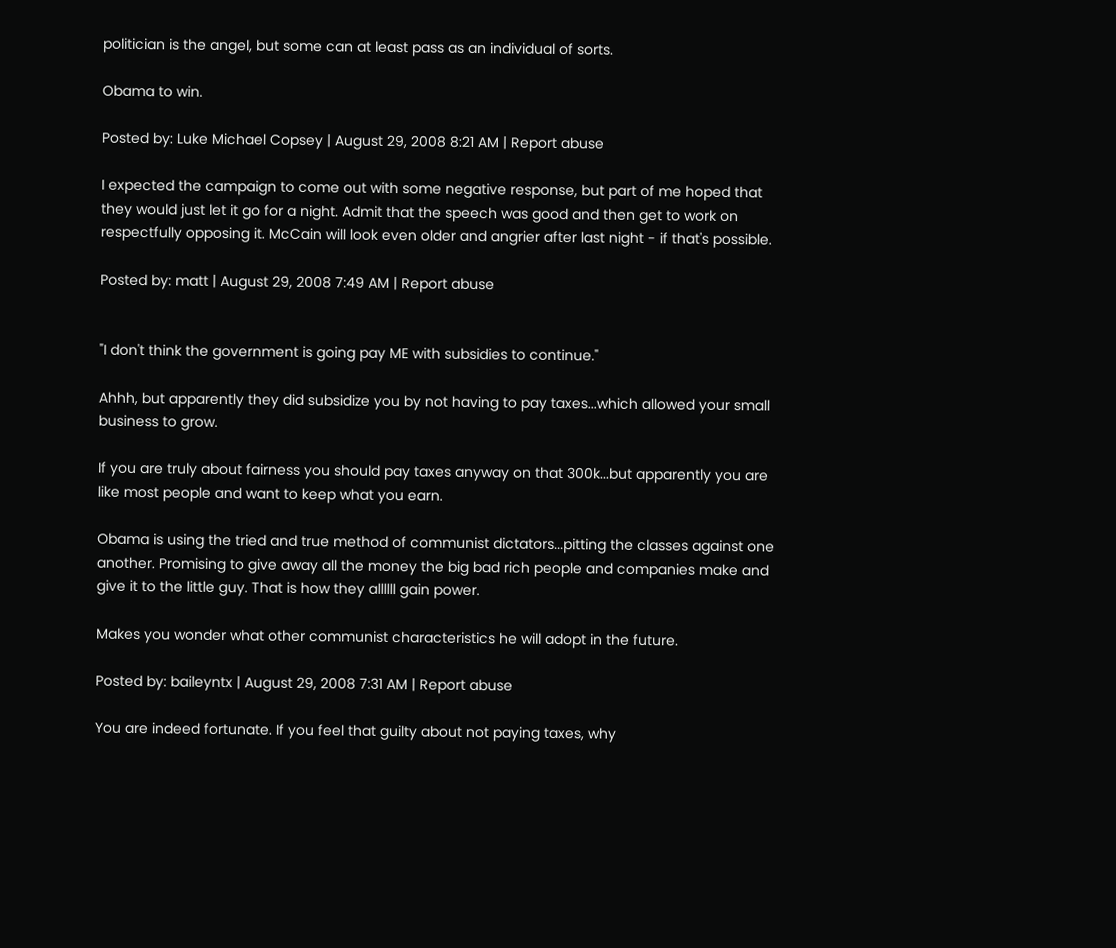politician is the angel, but some can at least pass as an individual of sorts.

Obama to win.

Posted by: Luke Michael Copsey | August 29, 2008 8:21 AM | Report abuse

I expected the campaign to come out with some negative response, but part of me hoped that they would just let it go for a night. Admit that the speech was good and then get to work on respectfully opposing it. McCain will look even older and angrier after last night - if that's possible.

Posted by: matt | August 29, 2008 7:49 AM | Report abuse


"I don't think the government is going pay ME with subsidies to continue."

Ahhh, but apparently they did subsidize you by not having to pay taxes...which allowed your small business to grow.

If you are truly about fairness you should pay taxes anyway on that 300k...but apparently you are like most people and want to keep what you earn.

Obama is using the tried and true method of communist dictators...pitting the classes against one another. Promising to give away all the money the big bad rich people and companies make and give it to the little guy. That is how they allllll gain power.

Makes you wonder what other communist characteristics he will adopt in the future.

Posted by: baileyntx | August 29, 2008 7:31 AM | Report abuse

You are indeed fortunate. If you feel that guilty about not paying taxes, why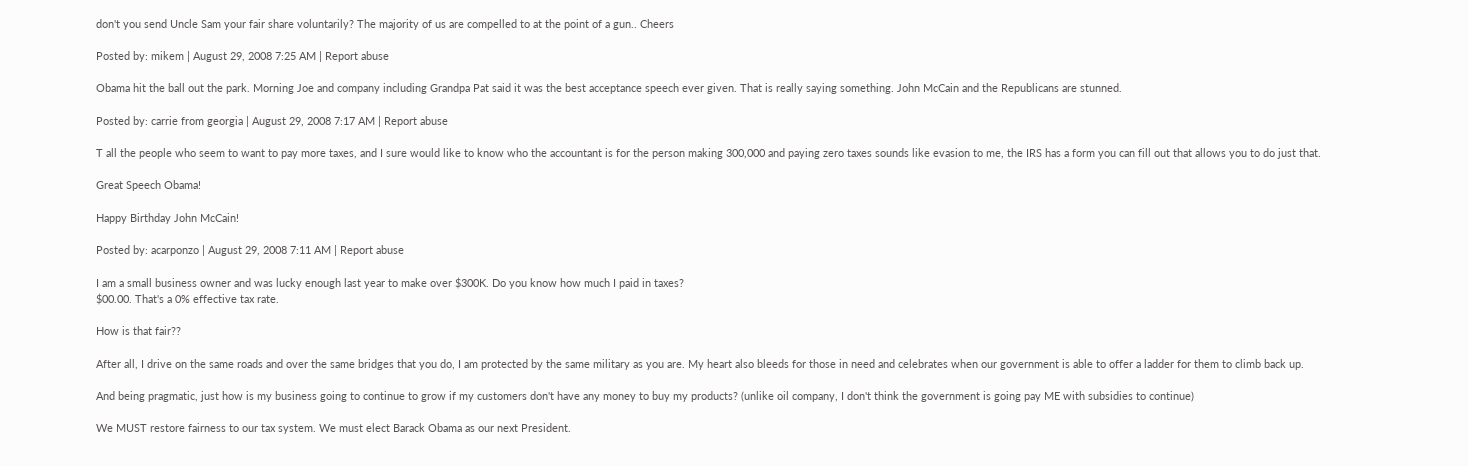don't you send Uncle Sam your fair share voluntarily? The majority of us are compelled to at the point of a gun.. Cheers

Posted by: mikem | August 29, 2008 7:25 AM | Report abuse

Obama hit the ball out the park. Morning Joe and company including Grandpa Pat said it was the best acceptance speech ever given. That is really saying something. John McCain and the Republicans are stunned.

Posted by: carrie from georgia | August 29, 2008 7:17 AM | Report abuse

T all the people who seem to want to pay more taxes, and I sure would like to know who the accountant is for the person making 300,000 and paying zero taxes sounds like evasion to me, the IRS has a form you can fill out that allows you to do just that.

Great Speech Obama!

Happy Birthday John McCain!

Posted by: acarponzo | August 29, 2008 7:11 AM | Report abuse

I am a small business owner and was lucky enough last year to make over $300K. Do you know how much I paid in taxes?
$00.00. That's a 0% effective tax rate.

How is that fair??

After all, I drive on the same roads and over the same bridges that you do, I am protected by the same military as you are. My heart also bleeds for those in need and celebrates when our government is able to offer a ladder for them to climb back up.

And being pragmatic, just how is my business going to continue to grow if my customers don't have any money to buy my products? (unlike oil company, I don't think the government is going pay ME with subsidies to continue)

We MUST restore fairness to our tax system. We must elect Barack Obama as our next President.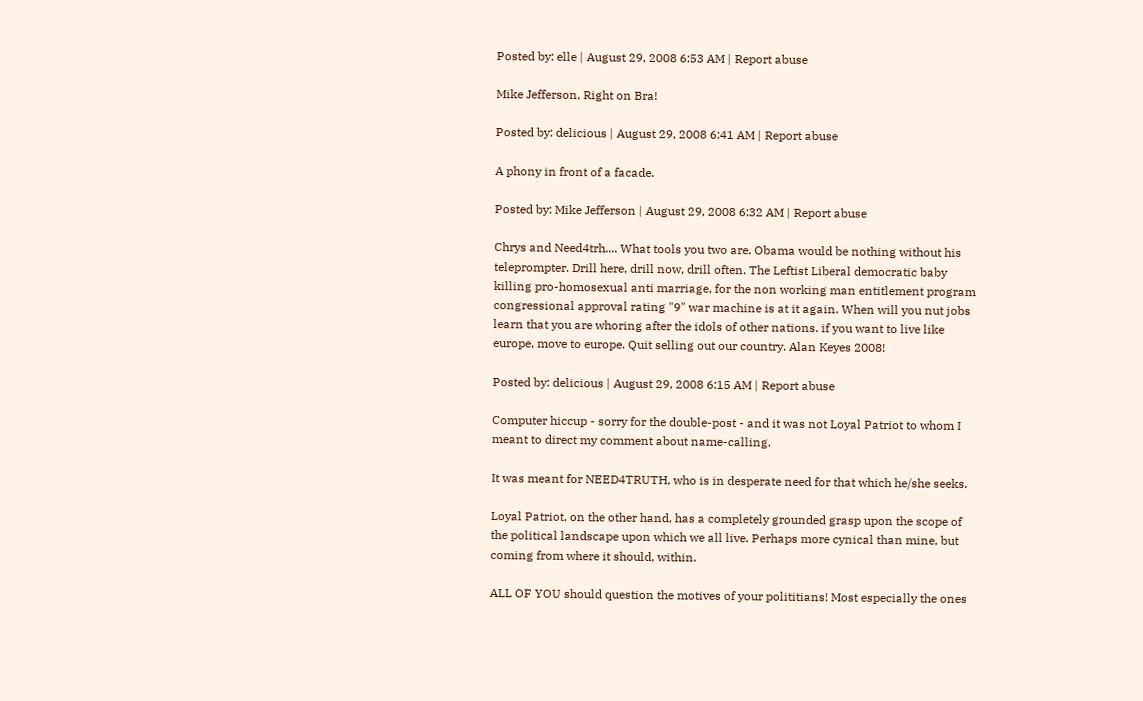Posted by: elle | August 29, 2008 6:53 AM | Report abuse

Mike Jefferson, Right on Bra!

Posted by: delicious | August 29, 2008 6:41 AM | Report abuse

A phony in front of a facade.

Posted by: Mike Jefferson | August 29, 2008 6:32 AM | Report abuse

Chrys and Need4trh.... What tools you two are. Obama would be nothing without his teleprompter. Drill here, drill now, drill often. The Leftist Liberal democratic baby killing pro-homosexual anti marriage, for the non working man entitlement program congressional approval rating "9" war machine is at it again. When will you nut jobs learn that you are whoring after the idols of other nations. if you want to live like europe, move to europe. Quit selling out our country. Alan Keyes 2008!

Posted by: delicious | August 29, 2008 6:15 AM | Report abuse

Computer hiccup - sorry for the double-post - and it was not Loyal Patriot to whom I meant to direct my comment about name-calling.

It was meant for NEED4TRUTH, who is in desperate need for that which he/she seeks.

Loyal Patriot, on the other hand, has a completely grounded grasp upon the scope of the political landscape upon which we all live. Perhaps more cynical than mine, but coming from where it should, within.

ALL OF YOU should question the motives of your polititians! Most especially the ones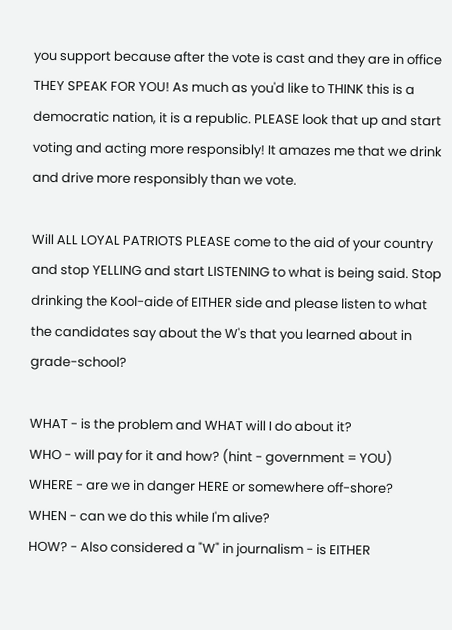you support because after the vote is cast and they are in office THEY SPEAK FOR YOU! As much as you'd like to THINK this is a democratic nation, it is a republic. PLEASE look that up and start voting and acting more responsibly! It amazes me that we drink and drive more responsibly than we vote.

Will ALL LOYAL PATRIOTS PLEASE come to the aid of your country and stop YELLING and start LISTENING to what is being said. Stop drinking the Kool-aide of EITHER side and please listen to what the candidates say about the W's that you learned about in grade-school?

WHAT - is the problem and WHAT will I do about it?
WHO - will pay for it and how? (hint - government = YOU)
WHERE - are we in danger HERE or somewhere off-shore?
WHEN - can we do this while I'm alive?
HOW? - Also considered a "W" in journalism - is EITHER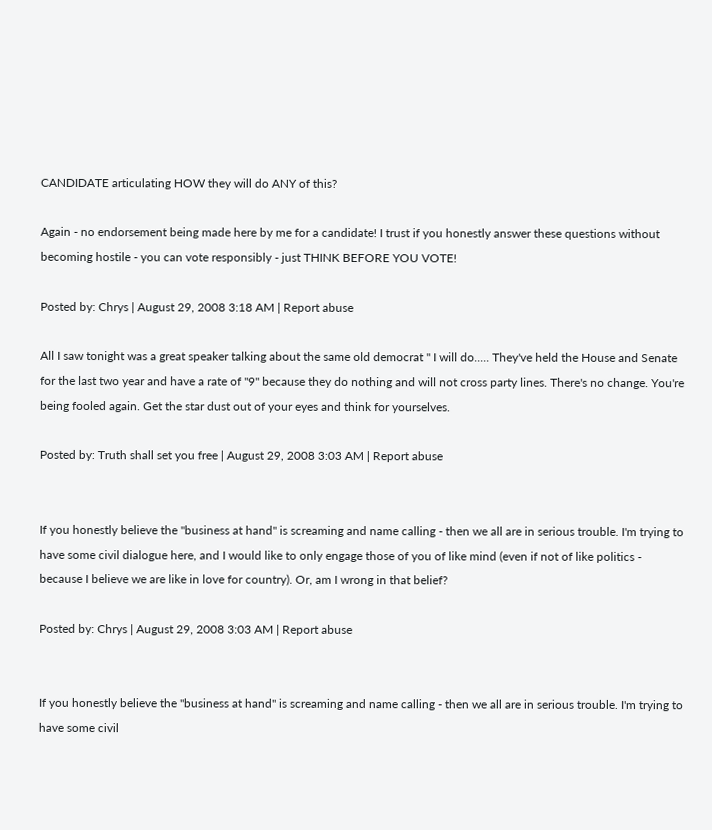CANDIDATE articulating HOW they will do ANY of this?

Again - no endorsement being made here by me for a candidate! I trust if you honestly answer these questions without becoming hostile - you can vote responsibly - just THINK BEFORE YOU VOTE!

Posted by: Chrys | August 29, 2008 3:18 AM | Report abuse

All I saw tonight was a great speaker talking about the same old democrat " I will do..... They've held the House and Senate for the last two year and have a rate of "9" because they do nothing and will not cross party lines. There's no change. You're being fooled again. Get the star dust out of your eyes and think for yourselves.

Posted by: Truth shall set you free | August 29, 2008 3:03 AM | Report abuse


If you honestly believe the "business at hand" is screaming and name calling - then we all are in serious trouble. I'm trying to have some civil dialogue here, and I would like to only engage those of you of like mind (even if not of like politics - because I believe we are like in love for country). Or, am I wrong in that belief?

Posted by: Chrys | August 29, 2008 3:03 AM | Report abuse


If you honestly believe the "business at hand" is screaming and name calling - then we all are in serious trouble. I'm trying to have some civil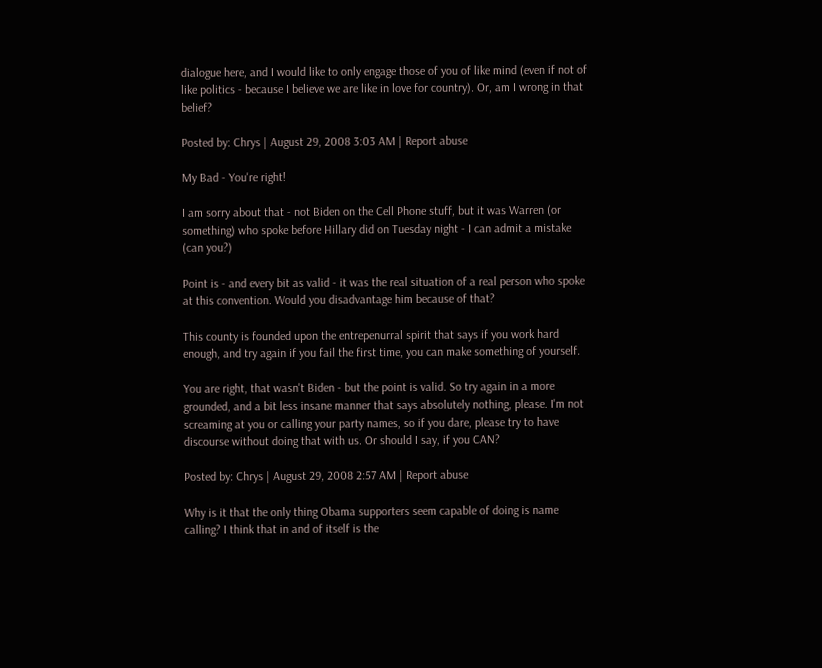dialogue here, and I would like to only engage those of you of like mind (even if not of like politics - because I believe we are like in love for country). Or, am I wrong in that belief?

Posted by: Chrys | August 29, 2008 3:03 AM | Report abuse

My Bad - You're right!

I am sorry about that - not Biden on the Cell Phone stuff, but it was Warren (or something) who spoke before Hillary did on Tuesday night - I can admit a mistake (can you?)

Point is - and every bit as valid - it was the real situation of a real person who spoke at this convention. Would you disadvantage him because of that?

This county is founded upon the entrepenurral spirit that says if you work hard enough, and try again if you fail the first time, you can make something of yourself.

You are right, that wasn't Biden - but the point is valid. So try again in a more grounded, and a bit less insane manner that says absolutely nothing, please. I'm not screaming at you or calling your party names, so if you dare, please try to have discourse without doing that with us. Or should I say, if you CAN?

Posted by: Chrys | August 29, 2008 2:57 AM | Report abuse

Why is it that the only thing Obama supporters seem capable of doing is name calling? I think that in and of itself is the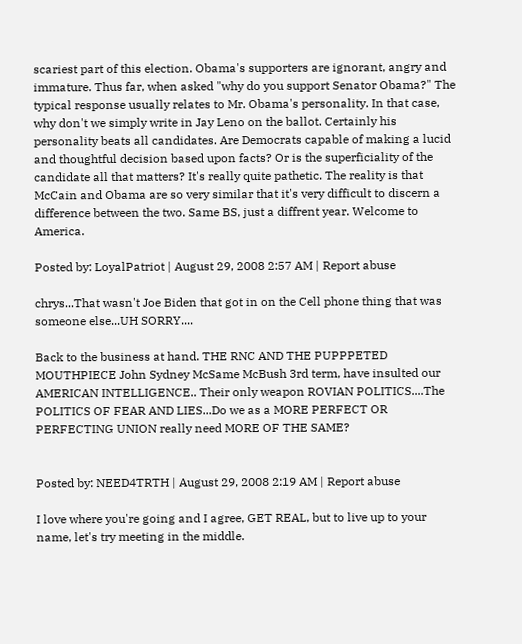scariest part of this election. Obama's supporters are ignorant, angry and immature. Thus far, when asked "why do you support Senator Obama?" The typical response usually relates to Mr. Obama's personality. In that case, why don't we simply write in Jay Leno on the ballot. Certainly his personality beats all candidates. Are Democrats capable of making a lucid and thoughtful decision based upon facts? Or is the superficiality of the candidate all that matters? It's really quite pathetic. The reality is that McCain and Obama are so very similar that it's very difficult to discern a difference between the two. Same BS, just a diffrent year. Welcome to America.

Posted by: LoyalPatriot | August 29, 2008 2:57 AM | Report abuse

chrys...That wasn't Joe Biden that got in on the Cell phone thing that was someone else...UH SORRY....

Back to the business at hand. THE RNC AND THE PUPPPETED MOUTHPIECE John Sydney McSame McBush 3rd term, have insulted our AMERICAN INTELLIGENCE.. Their only weapon ROVIAN POLITICS....The POLITICS OF FEAR AND LIES...Do we as a MORE PERFECT OR PERFECTING UNION really need MORE OF THE SAME?


Posted by: NEED4TRTH | August 29, 2008 2:19 AM | Report abuse

I love where you're going and I agree, GET REAL, but to live up to your name, let's try meeting in the middle.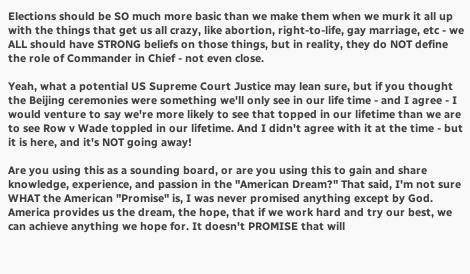Elections should be SO much more basic than we make them when we murk it all up with the things that get us all crazy, like abortion, right-to-life, gay marriage, etc - we ALL should have STRONG beliefs on those things, but in reality, they do NOT define the role of Commander in Chief - not even close.

Yeah, what a potential US Supreme Court Justice may lean sure, but if you thought the Beijing ceremonies were something we'll only see in our life time - and I agree - I would venture to say we're more likely to see that topped in our lifetime than we are to see Row v Wade toppled in our lifetime. And I didn't agree with it at the time - but it is here, and it's NOT going away!

Are you using this as a sounding board, or are you using this to gain and share knowledge, experience, and passion in the "American Dream?" That said, I'm not sure WHAT the American "Promise" is, I was never promised anything except by God. America provides us the dream, the hope, that if we work hard and try our best, we can achieve anything we hope for. It doesn't PROMISE that will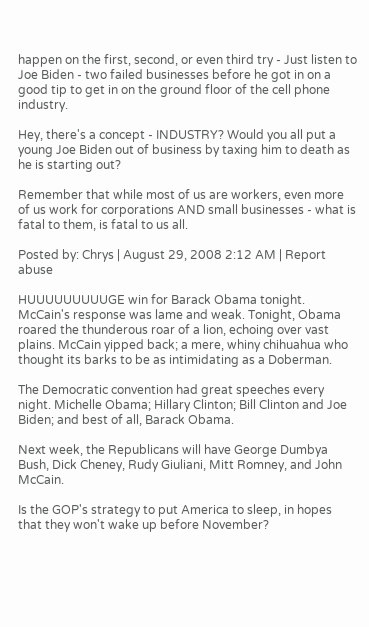happen on the first, second, or even third try - Just listen to Joe Biden - two failed businesses before he got in on a good tip to get in on the ground floor of the cell phone industry.

Hey, there's a concept - INDUSTRY? Would you all put a young Joe Biden out of business by taxing him to death as he is starting out?

Remember that while most of us are workers, even more of us work for corporations AND small businesses - what is fatal to them, is fatal to us all.

Posted by: Chrys | August 29, 2008 2:12 AM | Report abuse

HUUUUUUUUUGE win for Barack Obama tonight. McCain's response was lame and weak. Tonight, Obama roared the thunderous roar of a lion, echoing over vast plains. McCain yipped back; a mere, whiny chihuahua who thought its barks to be as intimidating as a Doberman.

The Democratic convention had great speeches every night. Michelle Obama; Hillary Clinton; Bill Clinton and Joe Biden; and best of all, Barack Obama.

Next week, the Republicans will have George Dumbya Bush, Dick Cheney, Rudy Giuliani, Mitt Romney, and John McCain.

Is the GOP's strategy to put America to sleep, in hopes that they won't wake up before November?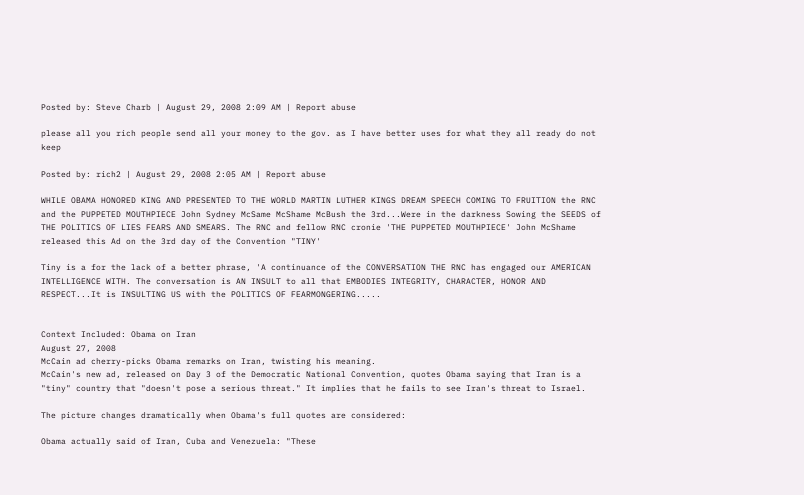Posted by: Steve Charb | August 29, 2008 2:09 AM | Report abuse

please all you rich people send all your money to the gov. as I have better uses for what they all ready do not keep

Posted by: rich2 | August 29, 2008 2:05 AM | Report abuse

WHILE OBAMA HONORED KING AND PRESENTED TO THE WORLD MARTIN LUTHER KINGS DREAM SPEECH COMING TO FRUITION the RNC and the PUPPETED MOUTHPIECE John Sydney McSame McShame McBush the 3rd...Were in the darkness Sowing the SEEDS of THE POLITICS OF LIES FEARS AND SMEARS. The RNC and fellow RNC cronie 'THE PUPPETED MOUTHPIECE' John McShame released this Ad on the 3rd day of the Convention "TINY'

Tiny is a for the lack of a better phrase, 'A continuance of the CONVERSATION THE RNC has engaged our AMERICAN INTELLIGENCE WITH. The conversation is AN INSULT to all that EMBODIES INTEGRITY, CHARACTER, HONOR AND RESPECT...It is INSULTING US with the POLITICS OF FEARMONGERING.....


Context Included: Obama on Iran
August 27, 2008
McCain ad cherry-picks Obama remarks on Iran, twisting his meaning.
McCain's new ad, released on Day 3 of the Democratic National Convention, quotes Obama saying that Iran is a "tiny" country that "doesn't pose a serious threat." It implies that he fails to see Iran's threat to Israel.

The picture changes dramatically when Obama's full quotes are considered:

Obama actually said of Iran, Cuba and Venezuela: "These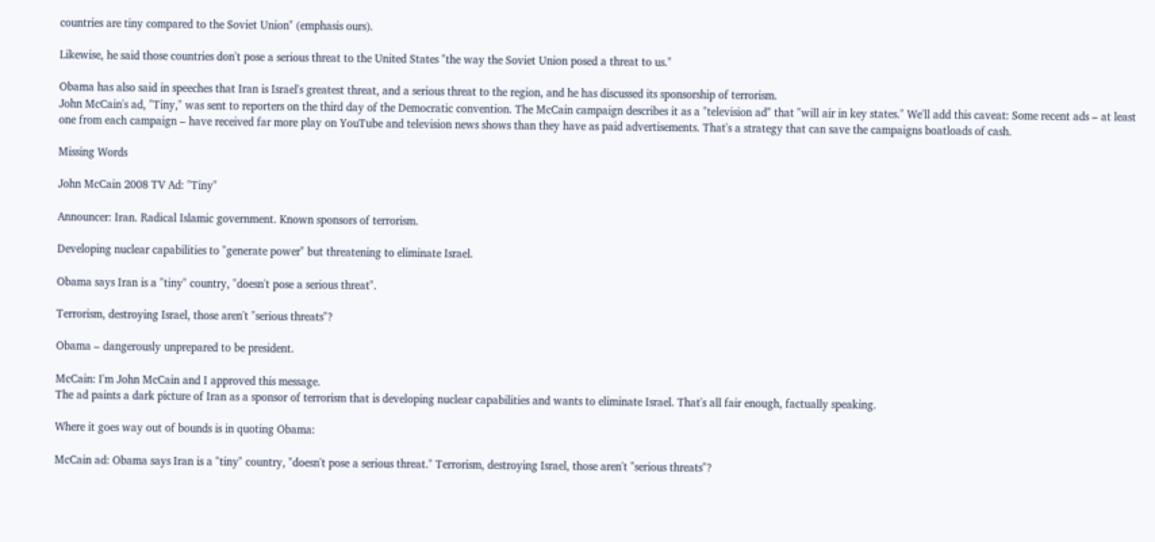countries are tiny compared to the Soviet Union" (emphasis ours).

Likewise, he said those countries don't pose a serious threat to the United States "the way the Soviet Union posed a threat to us."

Obama has also said in speeches that Iran is Israel's greatest threat, and a serious threat to the region, and he has discussed its sponsorship of terrorism.
John McCain's ad, "Tiny," was sent to reporters on the third day of the Democratic convention. The McCain campaign describes it as a "television ad" that "will air in key states." We'll add this caveat: Some recent ads – at least one from each campaign – have received far more play on YouTube and television news shows than they have as paid advertisements. That's a strategy that can save the campaigns boatloads of cash.

Missing Words

John McCain 2008 TV Ad: "Tiny"

Announcer: Iran. Radical Islamic government. Known sponsors of terrorism.

Developing nuclear capabilities to "generate power" but threatening to eliminate Israel.

Obama says Iran is a "tiny" country, "doesn't pose a serious threat".

Terrorism, destroying Israel, those aren't "serious threats"?

Obama – dangerously unprepared to be president.

McCain: I'm John McCain and I approved this message.
The ad paints a dark picture of Iran as a sponsor of terrorism that is developing nuclear capabilities and wants to eliminate Israel. That's all fair enough, factually speaking.

Where it goes way out of bounds is in quoting Obama:

McCain ad: Obama says Iran is a "tiny" country, "doesn't pose a serious threat." Terrorism, destroying Israel, those aren't "serious threats"?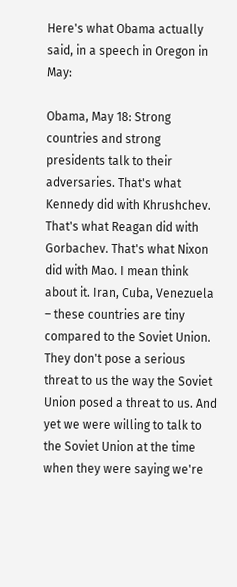Here's what Obama actually said, in a speech in Oregon in May:

Obama, May 18: Strong countries and strong presidents talk to their adversaries. That's what Kennedy did with Khrushchev. That's what Reagan did with Gorbachev. That's what Nixon did with Mao. I mean think about it. Iran, Cuba, Venezuela – these countries are tiny compared to the Soviet Union. They don't pose a serious threat to us the way the Soviet Union posed a threat to us. And yet we were willing to talk to the Soviet Union at the time when they were saying we're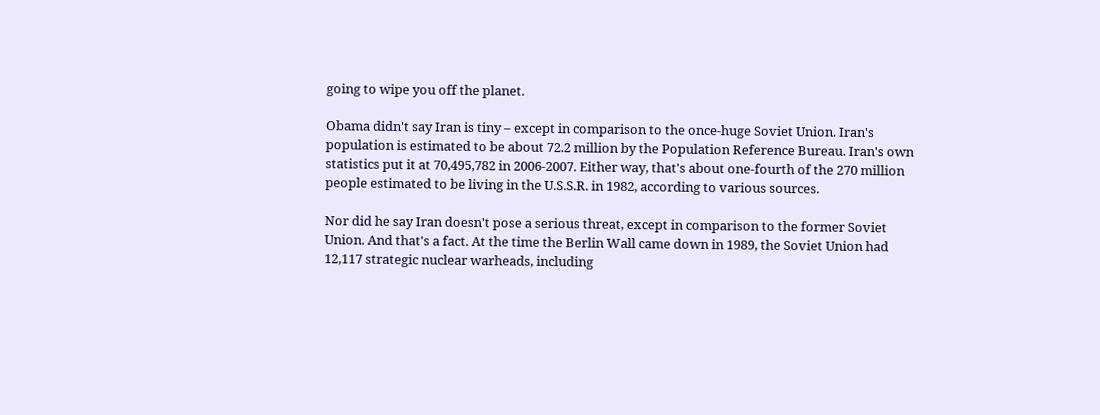going to wipe you off the planet.

Obama didn't say Iran is tiny – except in comparison to the once-huge Soviet Union. Iran's population is estimated to be about 72.2 million by the Population Reference Bureau. Iran's own statistics put it at 70,495,782 in 2006-2007. Either way, that's about one-fourth of the 270 million people estimated to be living in the U.S.S.R. in 1982, according to various sources.

Nor did he say Iran doesn't pose a serious threat, except in comparison to the former Soviet Union. And that's a fact. At the time the Berlin Wall came down in 1989, the Soviet Union had 12,117 strategic nuclear warheads, including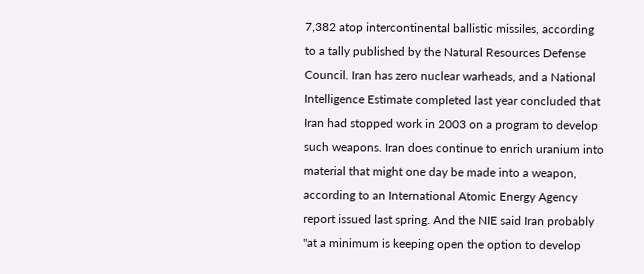7,382 atop intercontinental ballistic missiles, according to a tally published by the Natural Resources Defense Council. Iran has zero nuclear warheads, and a National Intelligence Estimate completed last year concluded that Iran had stopped work in 2003 on a program to develop such weapons. Iran does continue to enrich uranium into material that might one day be made into a weapon, according to an International Atomic Energy Agency report issued last spring. And the NIE said Iran probably "at a minimum is keeping open the option to develop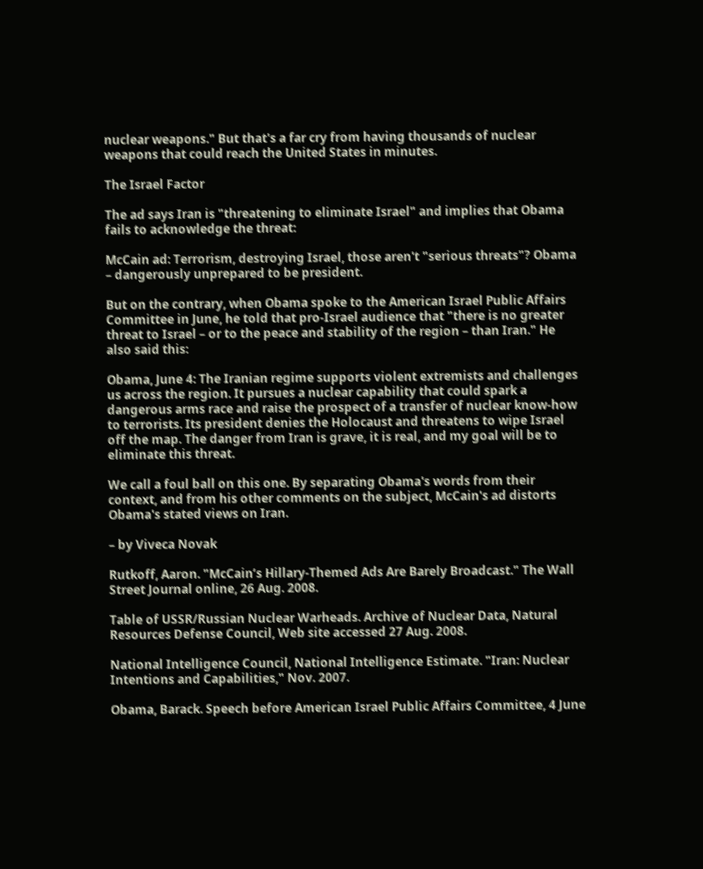nuclear weapons." But that's a far cry from having thousands of nuclear weapons that could reach the United States in minutes.

The Israel Factor

The ad says Iran is "threatening to eliminate Israel" and implies that Obama fails to acknowledge the threat:

McCain ad: Terrorism, destroying Israel, those aren't "serious threats"? Obama – dangerously unprepared to be president.

But on the contrary, when Obama spoke to the American Israel Public Affairs Committee in June, he told that pro-Israel audience that "there is no greater threat to Israel – or to the peace and stability of the region – than Iran." He also said this:

Obama, June 4: The Iranian regime supports violent extremists and challenges us across the region. It pursues a nuclear capability that could spark a dangerous arms race and raise the prospect of a transfer of nuclear know-how to terrorists. Its president denies the Holocaust and threatens to wipe Israel off the map. The danger from Iran is grave, it is real, and my goal will be to eliminate this threat.

We call a foul ball on this one. By separating Obama's words from their context, and from his other comments on the subject, McCain's ad distorts Obama's stated views on Iran.

– by Viveca Novak

Rutkoff, Aaron. "McCain’s Hillary-Themed Ads Are Barely Broadcast." The Wall Street Journal online, 26 Aug. 2008.

Table of USSR/Russian Nuclear Warheads. Archive of Nuclear Data, Natural Resources Defense Council, Web site accessed 27 Aug. 2008.

National Intelligence Council, National Intelligence Estimate. "Iran: Nuclear Intentions and Capabilities," Nov. 2007.

Obama, Barack. Speech before American Israel Public Affairs Committee, 4 June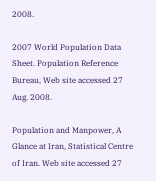2008.

2007 World Population Data Sheet. Population Reference Bureau, Web site accessed 27 Aug. 2008.

Population and Manpower, A Glance at Iran, Statistical Centre of Iran. Web site accessed 27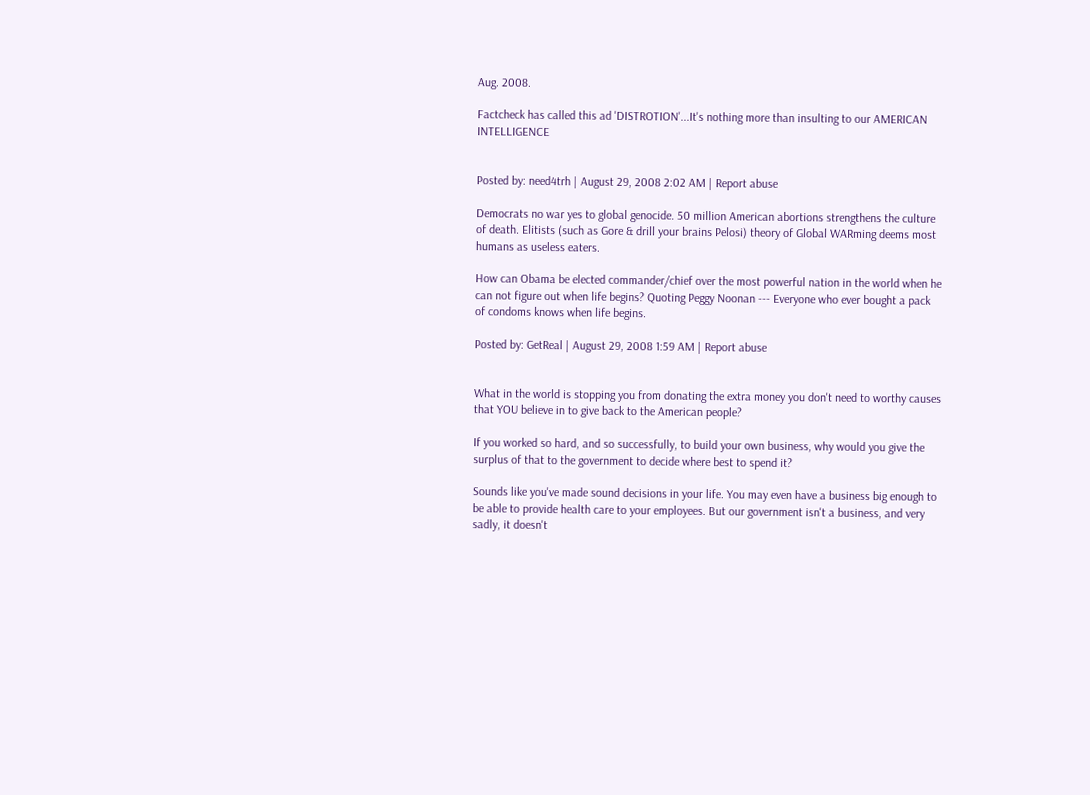Aug. 2008.

Factcheck has called this ad 'DISTROTION'...It's nothing more than insulting to our AMERICAN INTELLIGENCE


Posted by: need4trh | August 29, 2008 2:02 AM | Report abuse

Democrats no war yes to global genocide. 50 million American abortions strengthens the culture of death. Elitists (such as Gore & drill your brains Pelosi) theory of Global WARming deems most humans as useless eaters.

How can Obama be elected commander/chief over the most powerful nation in the world when he can not figure out when life begins? Quoting Peggy Noonan --- Everyone who ever bought a pack of condoms knows when life begins.

Posted by: GetReal | August 29, 2008 1:59 AM | Report abuse


What in the world is stopping you from donating the extra money you don't need to worthy causes that YOU believe in to give back to the American people?

If you worked so hard, and so successfully, to build your own business, why would you give the surplus of that to the government to decide where best to spend it?

Sounds like you've made sound decisions in your life. You may even have a business big enough to be able to provide health care to your employees. But our government isn't a business, and very sadly, it doesn't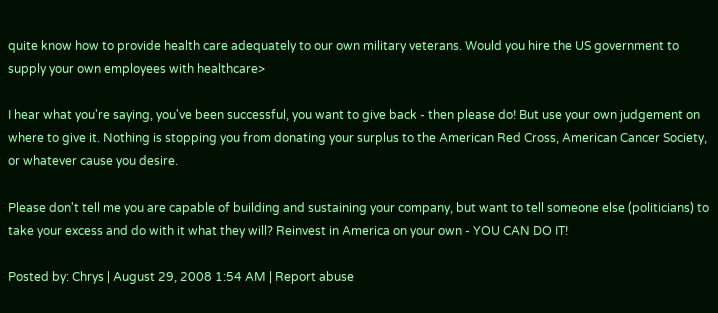quite know how to provide health care adequately to our own military veterans. Would you hire the US government to supply your own employees with healthcare>

I hear what you're saying, you've been successful, you want to give back - then please do! But use your own judgement on where to give it. Nothing is stopping you from donating your surplus to the American Red Cross, American Cancer Society, or whatever cause you desire.

Please don't tell me you are capable of building and sustaining your company, but want to tell someone else (politicians) to take your excess and do with it what they will? Reinvest in America on your own - YOU CAN DO IT!

Posted by: Chrys | August 29, 2008 1:54 AM | Report abuse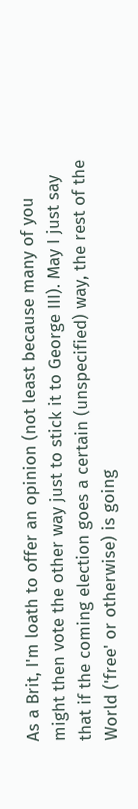As a Brit, I'm loath to offer an opinion (not least because many of you might then vote the other way just to stick it to George III). May I just say that if the coming election goes a certain (unspecified) way, the rest of the World ('free' or otherwise) is going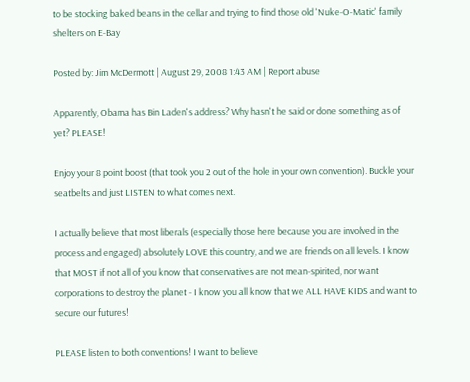to be stocking baked beans in the cellar and trying to find those old 'Nuke-O-Matic' family shelters on E-Bay

Posted by: Jim McDermott | August 29, 2008 1:43 AM | Report abuse

Apparently, Obama has Bin Laden's address? Why hasn't he said or done something as of yet? PLEASE!

Enjoy your 8 point boost (that took you 2 out of the hole in your own convention). Buckle your seatbelts and just LISTEN to what comes next.

I actually believe that most liberals (especially those here because you are involved in the process and engaged) absolutely LOVE this country, and we are friends on all levels. I know that MOST if not all of you know that conservatives are not mean-spirited, nor want corporations to destroy the planet - I know you all know that we ALL HAVE KIDS and want to secure our futures!

PLEASE listen to both conventions! I want to believe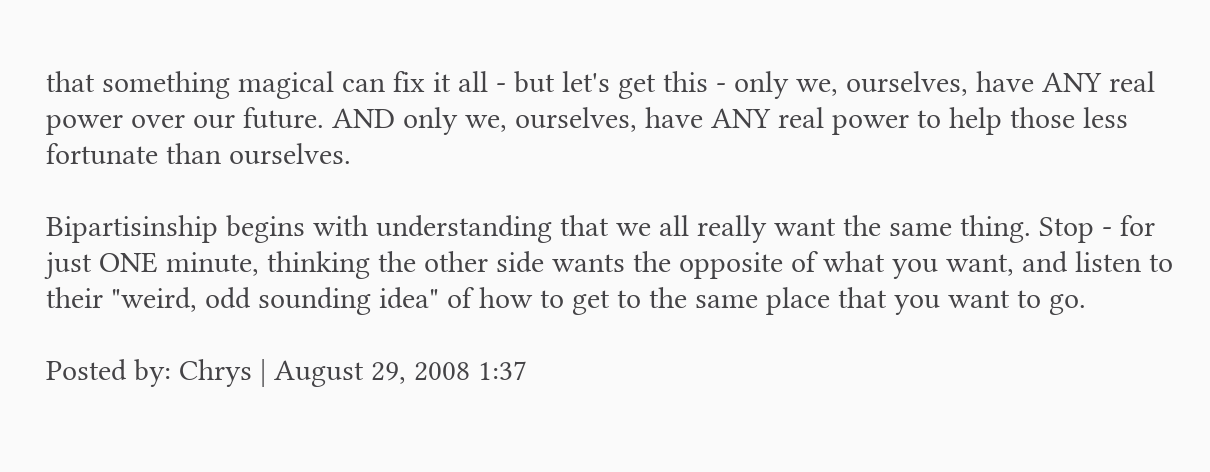that something magical can fix it all - but let's get this - only we, ourselves, have ANY real power over our future. AND only we, ourselves, have ANY real power to help those less fortunate than ourselves.

Bipartisinship begins with understanding that we all really want the same thing. Stop - for just ONE minute, thinking the other side wants the opposite of what you want, and listen to their "weird, odd sounding idea" of how to get to the same place that you want to go.

Posted by: Chrys | August 29, 2008 1:37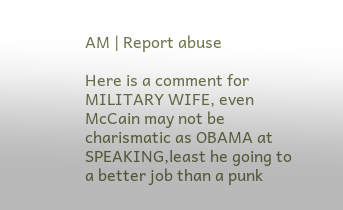AM | Report abuse

Here is a comment for MILITARY WIFE, even McCain may not be charismatic as OBAMA at SPEAKING,least he going to a better job than a punk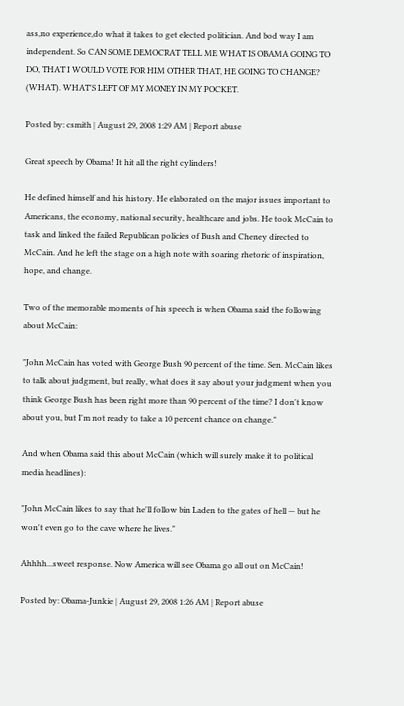ass,no experience,do what it takes to get elected politician. And bod way I am independent. So CAN SOME DEMOCRAT TELL ME WHAT IS OBAMA GOING TO DO, THAT I WOULD VOTE FOR HIM OTHER THAT, HE GOING TO CHANGE? (WHAT). WHAT'S LEFT OF MY MONEY IN MY POCKET.

Posted by: csmith | August 29, 2008 1:29 AM | Report abuse

Great speech by Obama! It hit all the right cylinders!

He defined himself and his history. He elaborated on the major issues important to Americans, the economy, national security, healthcare and jobs. He took McCain to task and linked the failed Republican policies of Bush and Cheney directed to McCain. And he left the stage on a high note with soaring rhetoric of inspiration, hope, and change.

Two of the memorable moments of his speech is when Obama said the following about McCain:

"John McCain has voted with George Bush 90 percent of the time. Sen. McCain likes to talk about judgment, but really, what does it say about your judgment when you think George Bush has been right more than 90 percent of the time? I don't know about you, but I'm not ready to take a 10 percent chance on change."

And when Obama said this about McCain (which will surely make it to political media headlines):

"John McCain likes to say that he'll follow bin Laden to the gates of hell — but he won't even go to the cave where he lives."

Ahhhh...sweet response. Now America will see Obama go all out on McCain!

Posted by: Obama-Junkie | August 29, 2008 1:26 AM | Report abuse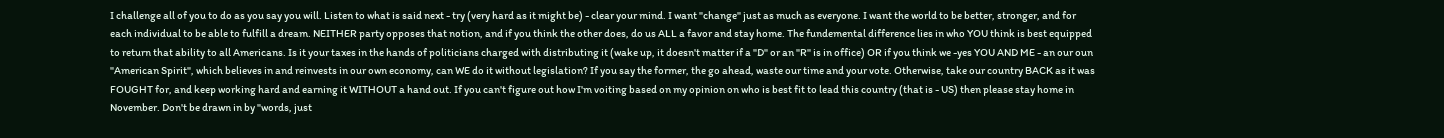I challenge all of you to do as you say you will. Listen to what is said next - try (very hard as it might be) - clear your mind. I want "change" just as much as everyone. I want the world to be better, stronger, and for each individual to be able to fulfill a dream. NEITHER party opposes that notion, and if you think the other does, do us ALL a favor and stay home. The fundemental difference lies in who YOU think is best equipped to return that ability to all Americans. Is it your taxes in the hands of politicians charged with distributing it (wake up, it doesn't matter if a "D" or an "R" is in office) OR if you think we -yes YOU AND ME - an our oun "American Spirit", which believes in and reinvests in our own economy, can WE do it without legislation? If you say the former, the go ahead, waste our time and your vote. Otherwise, take our country BACK as it was FOUGHT for, and keep working hard and earning it WITHOUT a hand out. If you can't figure out how I'm voiting based on my opinion on who is best fit to lead this country (that is - US) then please stay home in November. Don't be drawn in by "words, just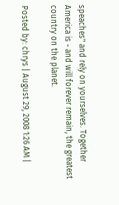speaches" and rely on yourselves. Together America is - and will forever remain, the greatest country on the planet.

Posted by: chrys | August 29, 2008 1:26 AM |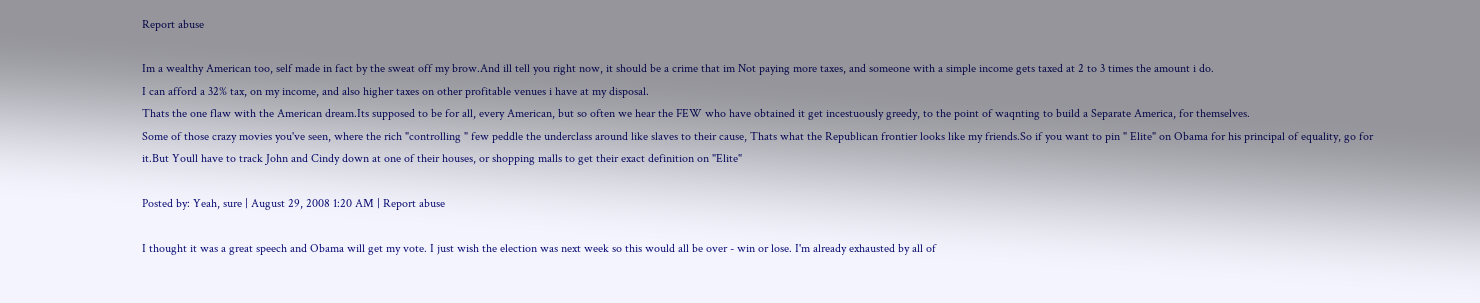Report abuse

Im a wealthy American too, self made in fact by the sweat off my brow.And ill tell you right now, it should be a crime that im Not paying more taxes, and someone with a simple income gets taxed at 2 to 3 times the amount i do.
I can afford a 32% tax, on my income, and also higher taxes on other profitable venues i have at my disposal.
Thats the one flaw with the American dream.Its supposed to be for all, every American, but so often we hear the FEW who have obtained it get incestuously greedy, to the point of waqnting to build a Separate America, for themselves.
Some of those crazy movies you've seen, where the rich "controlling " few peddle the underclass around like slaves to their cause, Thats what the Republican frontier looks like my friends.So if you want to pin " Elite" on Obama for his principal of equality, go for it.But Youll have to track John and Cindy down at one of their houses, or shopping malls to get their exact definition on "Elite"

Posted by: Yeah, sure | August 29, 2008 1:20 AM | Report abuse

I thought it was a great speech and Obama will get my vote. I just wish the election was next week so this would all be over - win or lose. I'm already exhausted by all of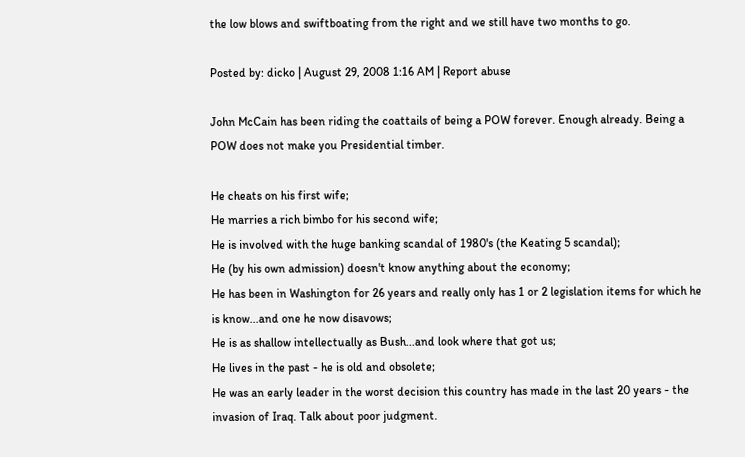the low blows and swiftboating from the right and we still have two months to go.

Posted by: dicko | August 29, 2008 1:16 AM | Report abuse

John McCain has been riding the coattails of being a POW forever. Enough already. Being a POW does not make you Presidential timber.

He cheats on his first wife;
He marries a rich bimbo for his second wife;
He is involved with the huge banking scandal of 1980's (the Keating 5 scandal);
He (by his own admission) doesn't know anything about the economy;
He has been in Washington for 26 years and really only has 1 or 2 legislation items for which he is know...and one he now disavows;
He is as shallow intellectually as Bush...and look where that got us;
He lives in the past - he is old and obsolete;
He was an early leader in the worst decision this country has made in the last 20 years - the invasion of Iraq. Talk about poor judgment.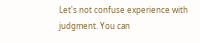Let's not confuse experience with judgment. You can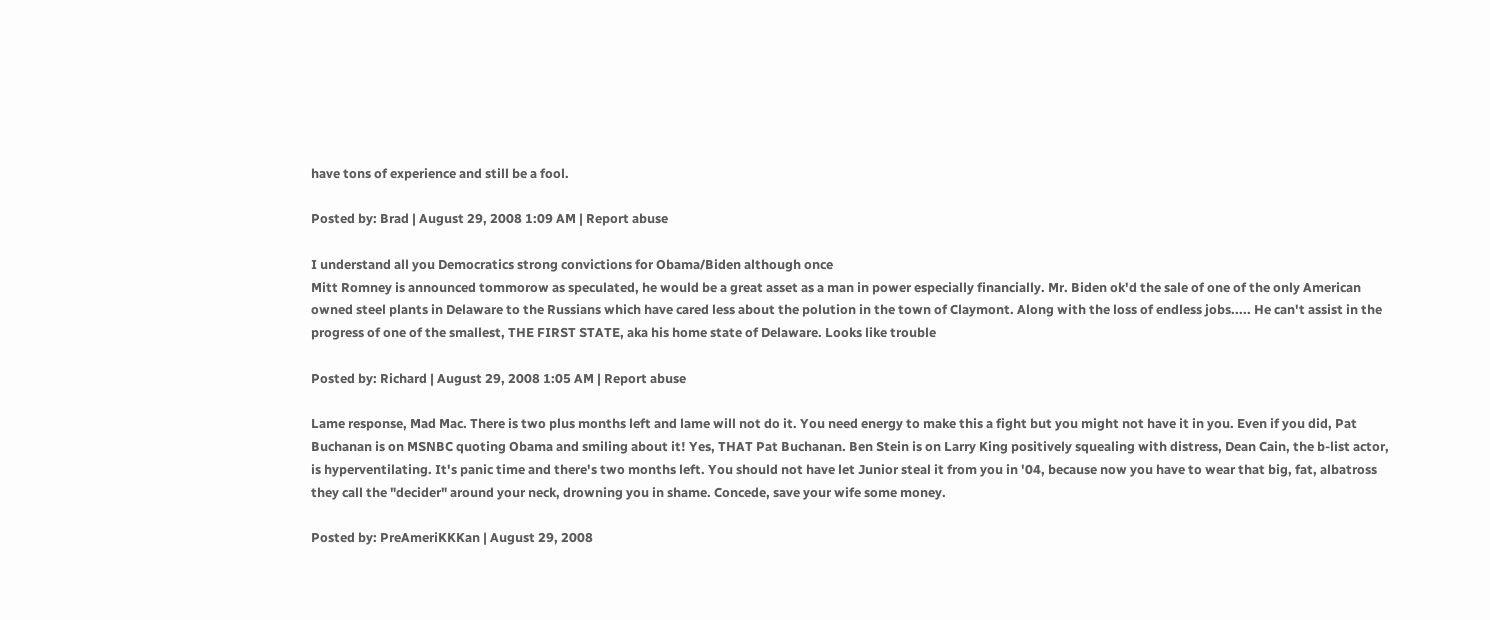have tons of experience and still be a fool.

Posted by: Brad | August 29, 2008 1:09 AM | Report abuse

I understand all you Democratics strong convictions for Obama/Biden although once
Mitt Romney is announced tommorow as speculated, he would be a great asset as a man in power especially financially. Mr. Biden ok'd the sale of one of the only American owned steel plants in Delaware to the Russians which have cared less about the polution in the town of Claymont. Along with the loss of endless jobs..... He can't assist in the progress of one of the smallest, THE FIRST STATE, aka his home state of Delaware. Looks like trouble

Posted by: Richard | August 29, 2008 1:05 AM | Report abuse

Lame response, Mad Mac. There is two plus months left and lame will not do it. You need energy to make this a fight but you might not have it in you. Even if you did, Pat Buchanan is on MSNBC quoting Obama and smiling about it! Yes, THAT Pat Buchanan. Ben Stein is on Larry King positively squealing with distress, Dean Cain, the b-list actor, is hyperventilating. It's panic time and there's two months left. You should not have let Junior steal it from you in '04, because now you have to wear that big, fat, albatross they call the "decider" around your neck, drowning you in shame. Concede, save your wife some money.

Posted by: PreAmeriKKKan | August 29, 2008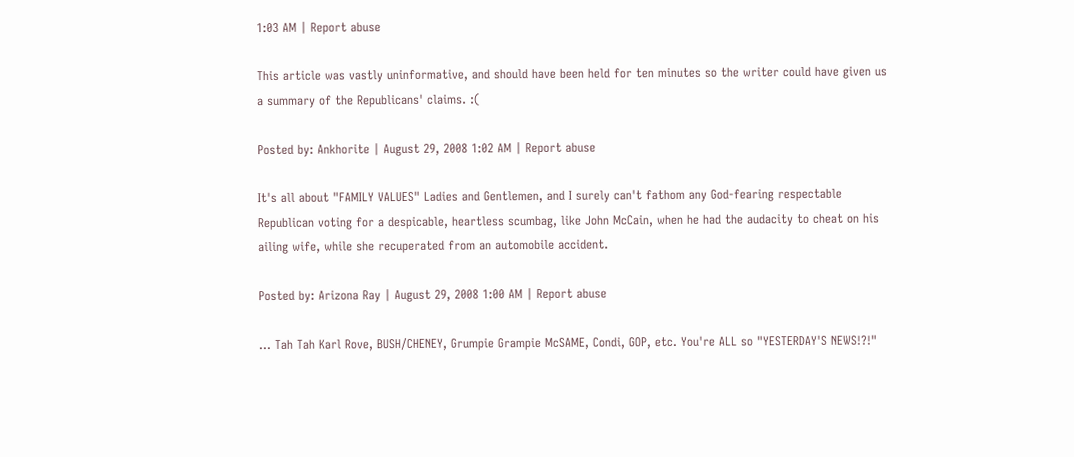1:03 AM | Report abuse

This article was vastly uninformative, and should have been held for ten minutes so the writer could have given us a summary of the Republicans' claims. :(

Posted by: Ankhorite | August 29, 2008 1:02 AM | Report abuse

It's all about "FAMILY VALUES" Ladies and Gentlemen, and I surely can't fathom any God-fearing respectable Republican voting for a despicable, heartless scumbag, like John McCain, when he had the audacity to cheat on his ailing wife, while she recuperated from an automobile accident.

Posted by: Arizona Ray | August 29, 2008 1:00 AM | Report abuse

... Tah Tah Karl Rove, BUSH/CHENEY, Grumpie Grampie McSAME, Condi, GOP, etc. You're ALL so "YESTERDAY'S NEWS!?!"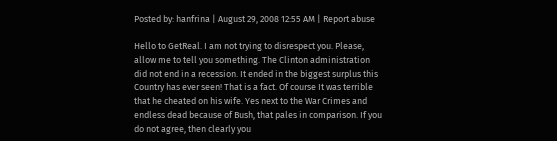Posted by: hanfrina | August 29, 2008 12:55 AM | Report abuse

Hello to GetReal. I am not trying to disrespect you. Please, allow me to tell you something. The Clinton administration did not end in a recession. It ended in the biggest surplus this Country has ever seen! That is a fact. Of course It was terrible that he cheated on his wife. Yes next to the War Crimes and endless dead because of Bush, that pales in comparison. If you do not agree, then clearly you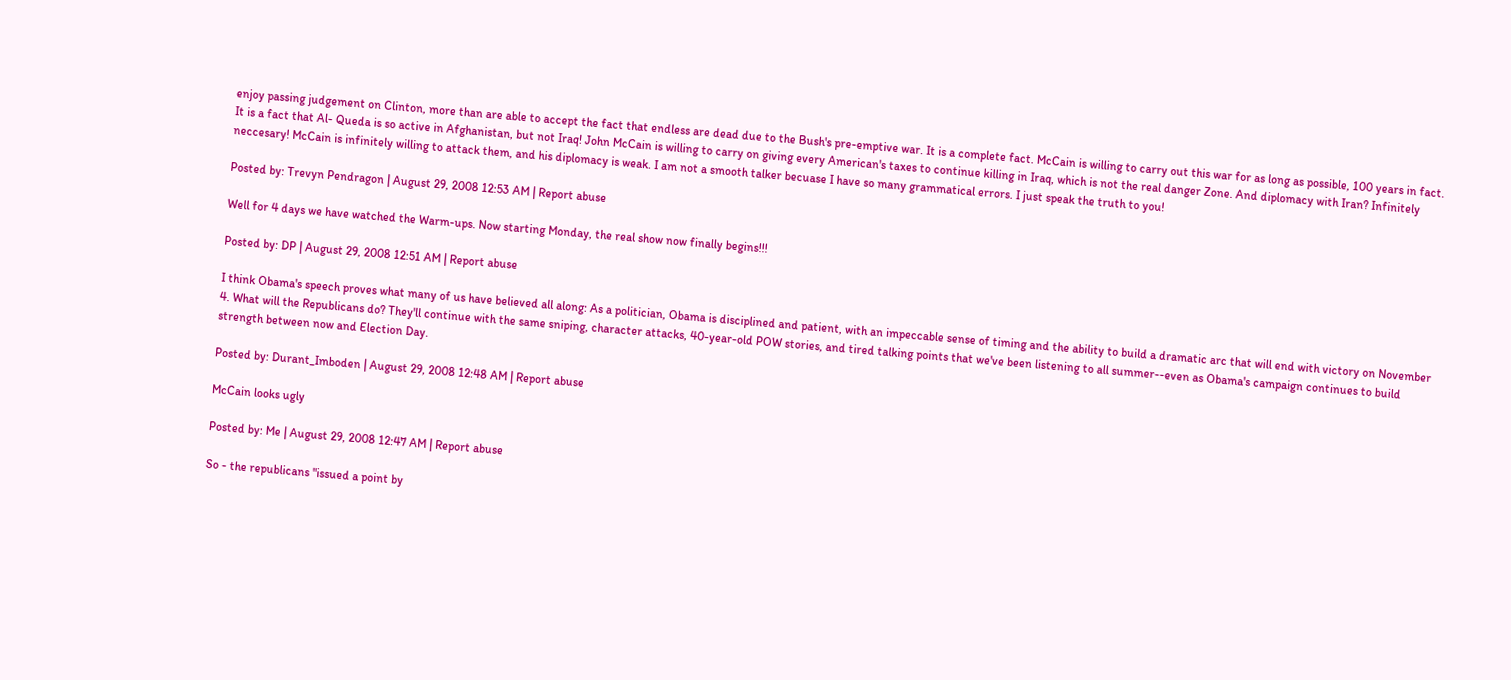enjoy passing judgement on Clinton, more than are able to accept the fact that endless are dead due to the Bush's pre-emptive war. It is a complete fact. McCain is willing to carry out this war for as long as possible, 100 years in fact. It is a fact that Al- Queda is so active in Afghanistan, but not Iraq! John McCain is willing to carry on giving every American's taxes to continue killing in Iraq, which is not the real danger Zone. And diplomacy with Iran? Infinitely neccesary! McCain is infinitely willing to attack them, and his diplomacy is weak. I am not a smooth talker becuase I have so many grammatical errors. I just speak the truth to you!

Posted by: Trevyn Pendragon | August 29, 2008 12:53 AM | Report abuse

Well for 4 days we have watched the Warm-ups. Now starting Monday, the real show now finally begins!!!

Posted by: DP | August 29, 2008 12:51 AM | Report abuse

I think Obama's speech proves what many of us have believed all along: As a politician, Obama is disciplined and patient, with an impeccable sense of timing and the ability to build a dramatic arc that will end with victory on November 4. What will the Republicans do? They'll continue with the same sniping, character attacks, 40-year-old POW stories, and tired talking points that we've been listening to all summer--even as Obama's campaign continues to build strength between now and Election Day.

Posted by: Durant_Imboden | August 29, 2008 12:48 AM | Report abuse

McCain looks ugly

Posted by: Me | August 29, 2008 12:47 AM | Report abuse

So - the republicans "issued a point by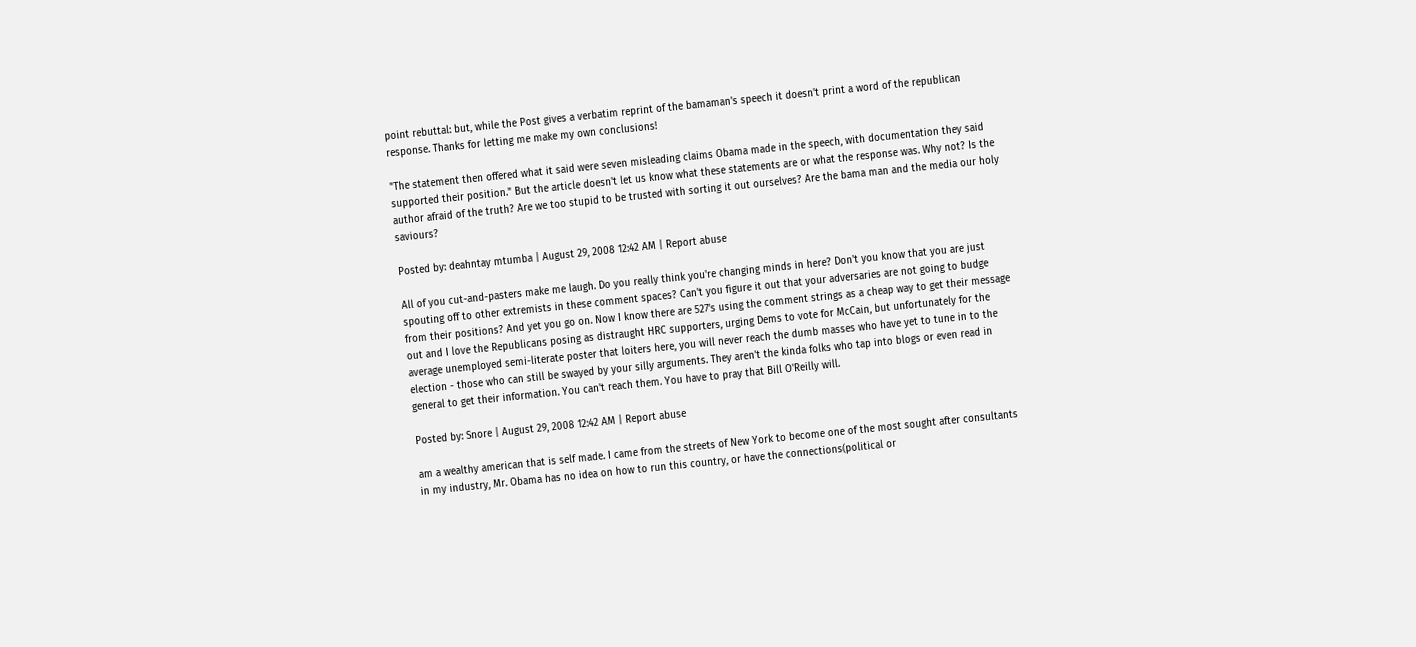point rebuttal: but, while the Post gives a verbatim reprint of the bamaman's speech it doesn't print a word of the republican response. Thanks for letting me make my own conclusions!

"The statement then offered what it said were seven misleading claims Obama made in the speech, with documentation they said supported their position." But the article doesn't let us know what these statements are or what the response was. Why not? Is the author afraid of the truth? Are we too stupid to be trusted with sorting it out ourselves? Are the bama man and the media our holy saviours?

Posted by: deahntay mtumba | August 29, 2008 12:42 AM | Report abuse

All of you cut-and-pasters make me laugh. Do you really think you're changing minds in here? Don't you know that you are just spouting off to other extremists in these comment spaces? Can't you figure it out that your adversaries are not going to budge from their positions? And yet you go on. Now I know there are 527's using the comment strings as a cheap way to get their message out and I love the Republicans posing as distraught HRC supporters, urging Dems to vote for McCain, but unfortunately for the average unemployed semi-literate poster that loiters here, you will never reach the dumb masses who have yet to tune in to the election - those who can still be swayed by your silly arguments. They aren't the kinda folks who tap into blogs or even read in general to get their information. You can't reach them. You have to pray that Bill O'Reilly will.

Posted by: Snore | August 29, 2008 12:42 AM | Report abuse

am a wealthy american that is self made. I came from the streets of New York to become one of the most sought after consultants in my industry, Mr. Obama has no idea on how to run this country, or have the connections(political or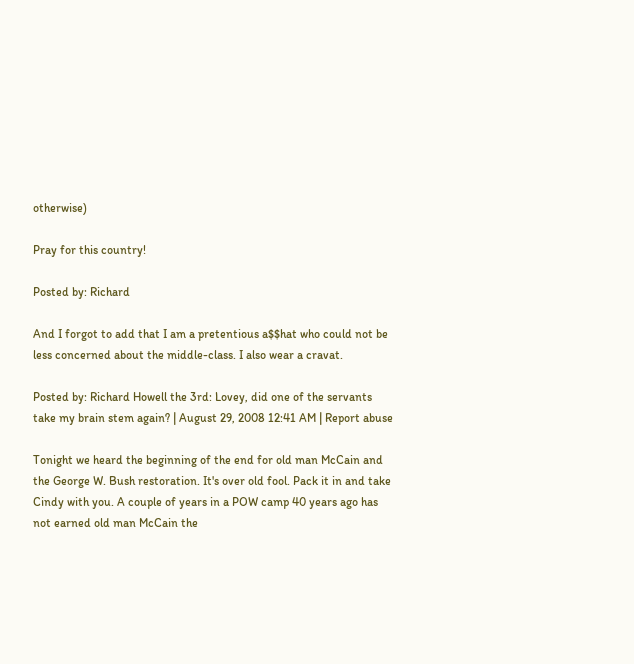otherwise)

Pray for this country!

Posted by: Richard

And I forgot to add that I am a pretentious a$$hat who could not be less concerned about the middle-class. I also wear a cravat.

Posted by: Richard Howell the 3rd: Lovey, did one of the servants take my brain stem again? | August 29, 2008 12:41 AM | Report abuse

Tonight we heard the beginning of the end for old man McCain and the George W. Bush restoration. It's over old fool. Pack it in and take Cindy with you. A couple of years in a POW camp 40 years ago has not earned old man McCain the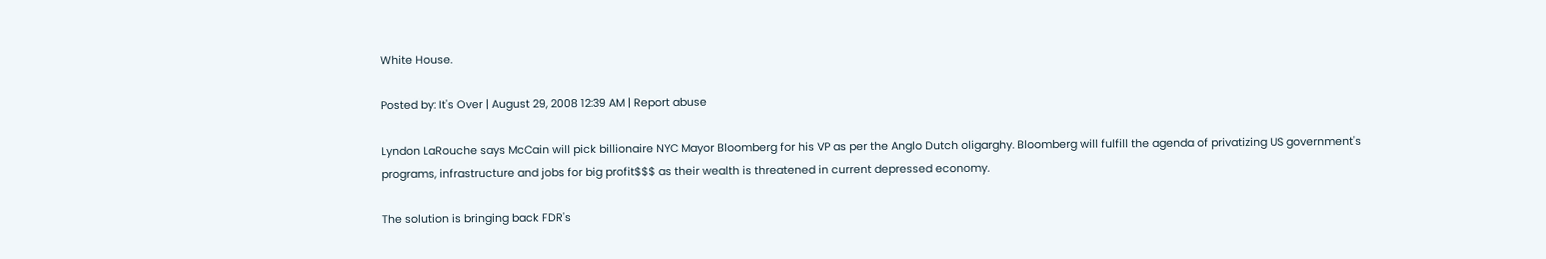White House.

Posted by: It's Over | August 29, 2008 12:39 AM | Report abuse

Lyndon LaRouche says McCain will pick billionaire NYC Mayor Bloomberg for his VP as per the Anglo Dutch oligarghy. Bloomberg will fulfill the agenda of privatizing US government's programs, infrastructure and jobs for big profit$$$ as their wealth is threatened in current depressed economy.

The solution is bringing back FDR's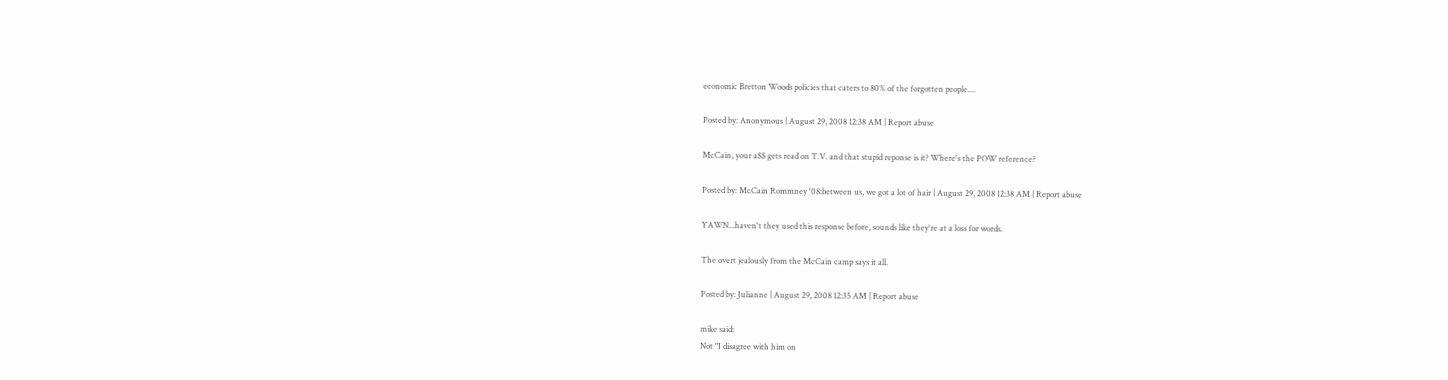economic Bretton Woods policies that caters to 80% of the forgotten people....

Posted by: Anonymous | August 29, 2008 12:38 AM | Report abuse

McCain, your a$$ gets read on T.V. and that stupid reponse is it? Where's the POW reference?

Posted by: McCain Rommney '08:between us, we got a lot of hair | August 29, 2008 12:38 AM | Report abuse

YAWN...haven't they used this response before, sounds like they're at a loss for words.

The overt jealously from the McCain camp says it all.

Posted by: Julianne | August 29, 2008 12:35 AM | Report abuse

mike said:
Not "I disagree with him on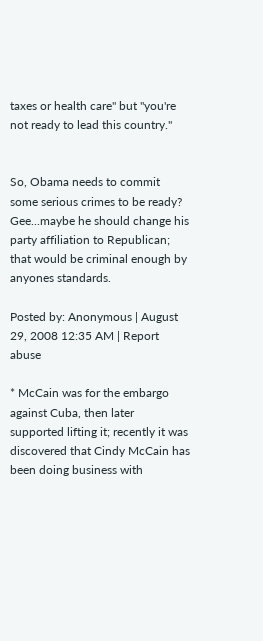taxes or health care" but "you're not ready to lead this country."


So, Obama needs to commit some serious crimes to be ready? Gee...maybe he should change his party affiliation to Republican; that would be criminal enough by anyones standards.

Posted by: Anonymous | August 29, 2008 12:35 AM | Report abuse

* McCain was for the embargo against Cuba, then later supported lifting it; recently it was discovered that Cindy McCain has been doing business with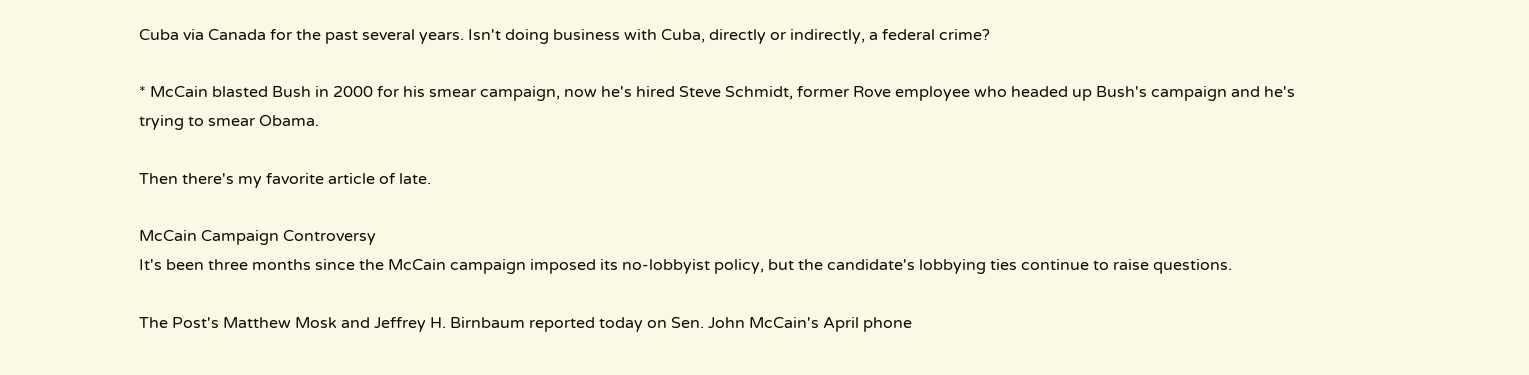Cuba via Canada for the past several years. Isn't doing business with Cuba, directly or indirectly, a federal crime?

* McCain blasted Bush in 2000 for his smear campaign, now he's hired Steve Schmidt, former Rove employee who headed up Bush's campaign and he's trying to smear Obama.

Then there's my favorite article of late.

McCain Campaign Controversy
It's been three months since the McCain campaign imposed its no-lobbyist policy, but the candidate's lobbying ties continue to raise questions.

The Post's Matthew Mosk and Jeffrey H. Birnbaum reported today on Sen. John McCain's April phone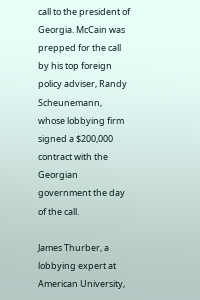call to the president of Georgia. McCain was prepped for the call by his top foreign policy adviser, Randy Scheunemann, whose lobbying firm signed a $200,000 contract with the Georgian government the day of the call.

James Thurber, a lobbying expert at American University,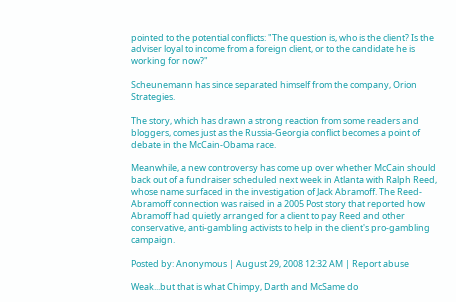pointed to the potential conflicts: "The question is, who is the client? Is the adviser loyal to income from a foreign client, or to the candidate he is working for now?"

Scheunemann has since separated himself from the company, Orion Strategies.

The story, which has drawn a strong reaction from some readers and bloggers, comes just as the Russia-Georgia conflict becomes a point of debate in the McCain-Obama race.

Meanwhile, a new controversy has come up over whether McCain should back out of a fundraiser scheduled next week in Atlanta with Ralph Reed, whose name surfaced in the investigation of Jack Abramoff. The Reed-Abramoff connection was raised in a 2005 Post story that reported how Abramoff had quietly arranged for a client to pay Reed and other conservative, anti-gambling activists to help in the client's pro-gambling campaign.

Posted by: Anonymous | August 29, 2008 12:32 AM | Report abuse

Weak...but that is what Chimpy, Darth and McSame do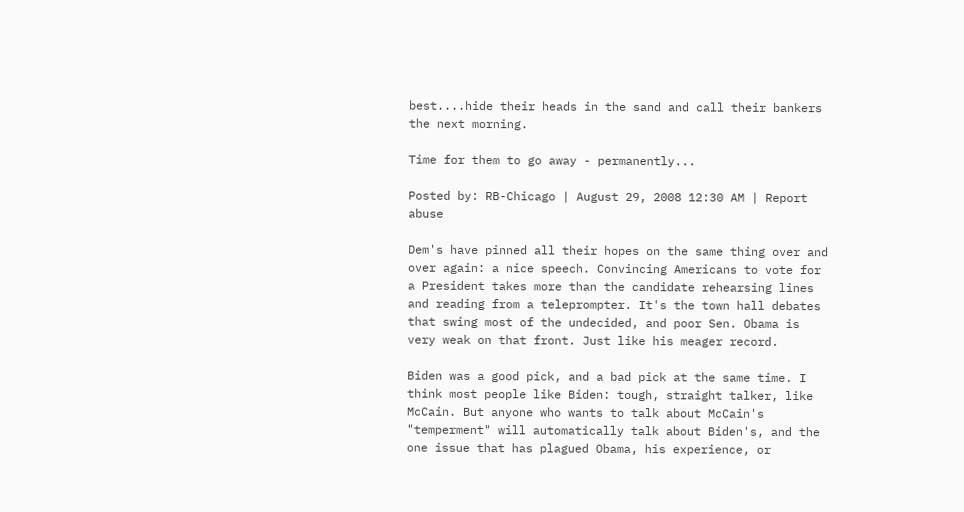best....hide their heads in the sand and call their bankers the next morning.

Time for them to go away - permanently...

Posted by: RB-Chicago | August 29, 2008 12:30 AM | Report abuse

Dem's have pinned all their hopes on the same thing over and over again: a nice speech. Convincing Americans to vote for a President takes more than the candidate rehearsing lines and reading from a teleprompter. It's the town hall debates that swing most of the undecided, and poor Sen. Obama is very weak on that front. Just like his meager record.

Biden was a good pick, and a bad pick at the same time. I think most people like Biden: tough, straight talker, like McCain. But anyone who wants to talk about McCain's "temperment" will automatically talk about Biden's, and the one issue that has plagued Obama, his experience, or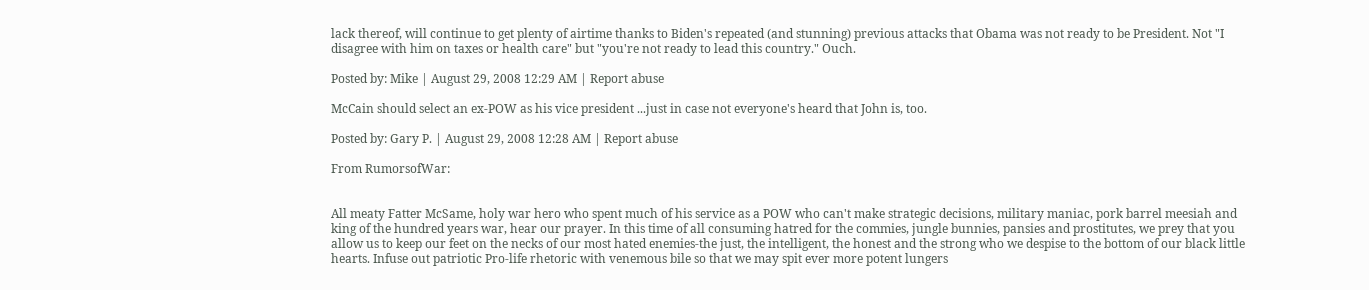lack thereof, will continue to get plenty of airtime thanks to Biden's repeated (and stunning) previous attacks that Obama was not ready to be President. Not "I disagree with him on taxes or health care" but "you're not ready to lead this country." Ouch.

Posted by: Mike | August 29, 2008 12:29 AM | Report abuse

McCain should select an ex-POW as his vice president ...just in case not everyone's heard that John is, too.

Posted by: Gary P. | August 29, 2008 12:28 AM | Report abuse

From RumorsofWar:


All meaty Fatter McSame, holy war hero who spent much of his service as a POW who can't make strategic decisions, military maniac, pork barrel meesiah and king of the hundred years war, hear our prayer. In this time of all consuming hatred for the commies, jungle bunnies, pansies and prostitutes, we prey that you allow us to keep our feet on the necks of our most hated enemies-the just, the intelligent, the honest and the strong who we despise to the bottom of our black little hearts. Infuse out patriotic Pro-life rhetoric with venemous bile so that we may spit ever more potent lungers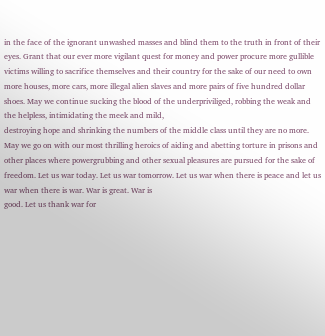in the face of the ignorant unwashed masses and blind them to the truth in front of their eyes. Grant that our ever more vigilant quest for money and power procure more gullible victims willing to sacrifice themselves and their country for the sake of our need to own more houses, more cars, more illegal alien slaves and more pairs of five hundred dollar shoes. May we continue sucking the blood of the underpriviliged, robbing the weak and the helpless, intimidating the meek and mild,
destroying hope and shrinking the numbers of the middle class until they are no more. May we go on with our most thrilling heroics of aiding and abetting torture in prisons and other places where powergrubbing and other sexual pleasures are pursued for the sake of freedom. Let us war today. Let us war tomorrow. Let us war when there is peace and let us war when there is war. War is great. War is
good. Let us thank war for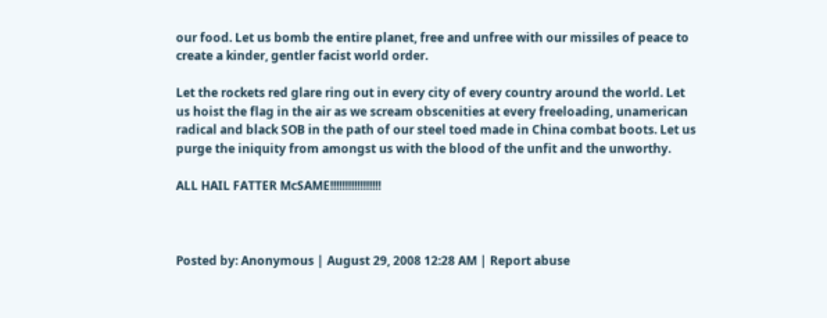our food. Let us bomb the entire planet, free and unfree with our missiles of peace to create a kinder, gentler facist world order.

Let the rockets red glare ring out in every city of every country around the world. Let us hoist the flag in the air as we scream obscenities at every freeloading, unamerican radical and black SOB in the path of our steel toed made in China combat boots. Let us purge the iniquity from amongst us with the blood of the unfit and the unworthy.

ALL HAIL FATTER McSAME!!!!!!!!!!!!!!!!!



Posted by: Anonymous | August 29, 2008 12:28 AM | Report abuse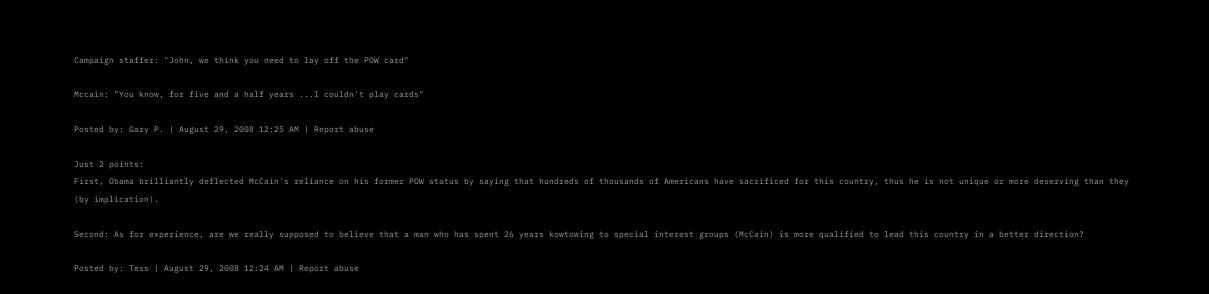Campaign staffer: "John, we think you need to lay off the POW card"

Mccain: "You know, for five and a half years ...I couldn't play cards"

Posted by: Gary P. | August 29, 2008 12:25 AM | Report abuse

Just 2 points:
First, Obama brilliantly deflected McCain's reliance on his former POW status by saying that hundreds of thousands of Americans have sacrificed for this country, thus he is not unique or more deserving than they (by implication).

Second: As for experience, are we really supposed to believe that a man who has spent 26 years kowtowing to special interest groups (McCain) is more qualified to lead this country in a better direction?

Posted by: Tess | August 29, 2008 12:24 AM | Report abuse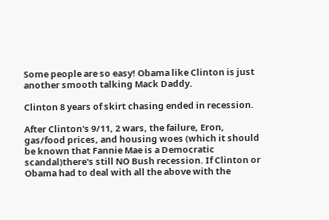Some people are so easy! Obama like Clinton is just another smooth talking Mack Daddy.

Clinton 8 years of skirt chasing ended in recession.

After Clinton's 9/11, 2 wars, the failure, Eron, gas/food prices, and housing woes (which it should be known that Fannie Mae is a Democratic scandal)there's still NO Bush recession. If Clinton or Obama had to deal with all the above with the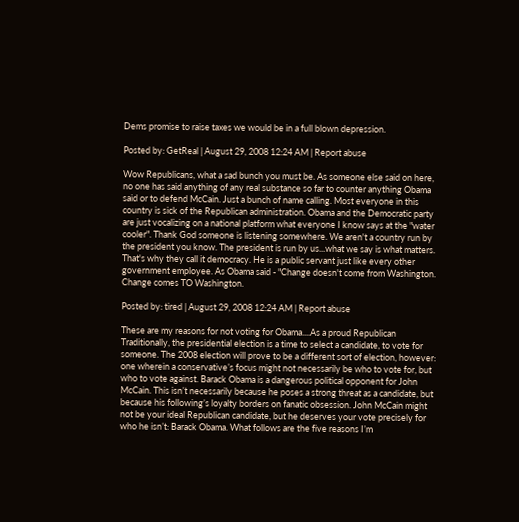Dems promise to raise taxes we would be in a full blown depression.

Posted by: GetReal | August 29, 2008 12:24 AM | Report abuse

Wow Republicans, what a sad bunch you must be. As someone else said on here, no one has said anything of any real substance so far to counter anything Obama said or to defend McCain. Just a bunch of name calling. Most everyone in this country is sick of the Republican administration. Obama and the Democratic party are just vocalizing on a national platform what everyone I know says at the "water cooler". Thank God someone is listening somewhere. We aren't a country run by the president you know. The president is run by us...what we say is what matters. That's why they call it democracy. He is a public servant just like every other government employee. As Obama said - "Change doesn't come from Washington. Change comes TO Washington.

Posted by: tired | August 29, 2008 12:24 AM | Report abuse

These are my reasons for not voting for Obama....As a proud Republican
Traditionally, the presidential election is a time to select a candidate, to vote for someone. The 2008 election will prove to be a different sort of election, however: one wherein a conservative’s focus might not necessarily be who to vote for, but who to vote against. Barack Obama is a dangerous political opponent for John McCain. This isn’t necessarily because he poses a strong threat as a candidate, but because his following’s loyalty borders on fanatic obsession. John McCain might not be your ideal Republican candidate, but he deserves your vote precisely for who he isn’t: Barack Obama. What follows are the five reasons I’m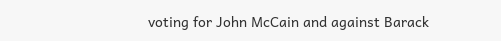voting for John McCain and against Barack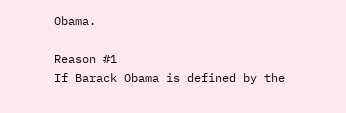Obama.

Reason #1
If Barack Obama is defined by the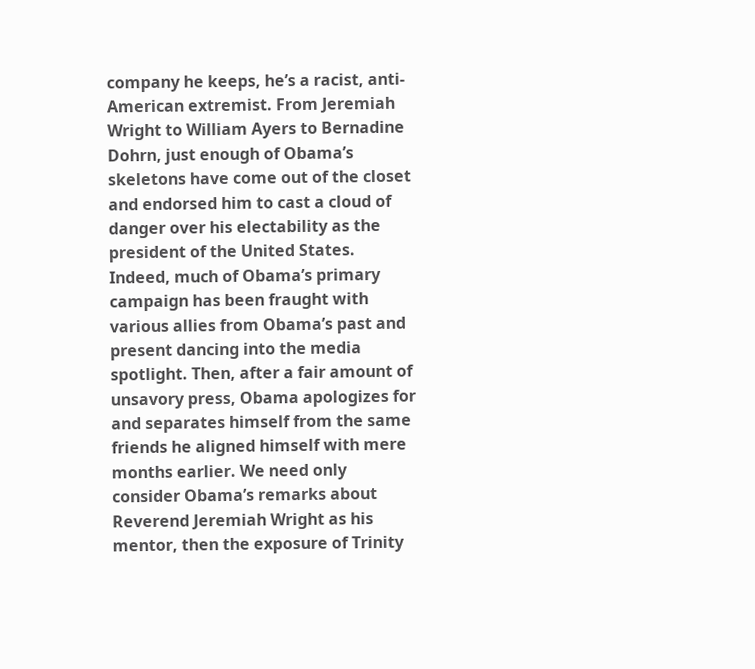company he keeps, he’s a racist, anti-American extremist. From Jeremiah Wright to William Ayers to Bernadine Dohrn, just enough of Obama’s skeletons have come out of the closet and endorsed him to cast a cloud of danger over his electability as the president of the United States. Indeed, much of Obama’s primary campaign has been fraught with various allies from Obama’s past and present dancing into the media spotlight. Then, after a fair amount of unsavory press, Obama apologizes for and separates himself from the same friends he aligned himself with mere months earlier. We need only consider Obama’s remarks about Reverend Jeremiah Wright as his mentor, then the exposure of Trinity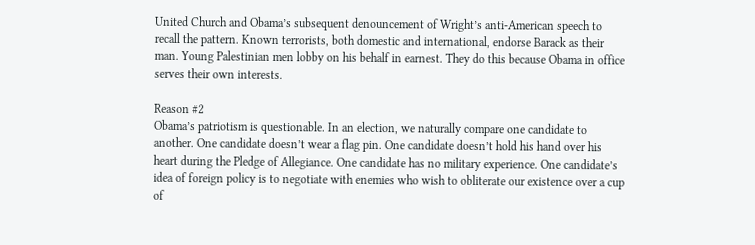United Church and Obama’s subsequent denouncement of Wright’s anti-American speech to recall the pattern. Known terrorists, both domestic and international, endorse Barack as their man. Young Palestinian men lobby on his behalf in earnest. They do this because Obama in office serves their own interests.

Reason #2
Obama’s patriotism is questionable. In an election, we naturally compare one candidate to another. One candidate doesn’t wear a flag pin. One candidate doesn’t hold his hand over his heart during the Pledge of Allegiance. One candidate has no military experience. One candidate’s idea of foreign policy is to negotiate with enemies who wish to obliterate our existence over a cup of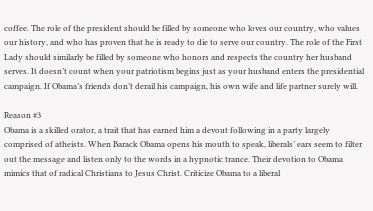coffee. The role of the president should be filled by someone who loves our country, who values our history, and who has proven that he is ready to die to serve our country. The role of the First Lady should similarly be filled by someone who honors and respects the country her husband serves. It doesn’t count when your patriotism begins just as your husband enters the presidential campaign. If Obama’s friends don’t derail his campaign, his own wife and life partner surely will.

Reason #3
Obama is a skilled orator, a trait that has earned him a devout following in a party largely comprised of atheists. When Barack Obama opens his mouth to speak, liberals’ ears seem to filter out the message and listen only to the words in a hypnotic trance. Their devotion to Obama mimics that of radical Christians to Jesus Christ. Criticize Obama to a liberal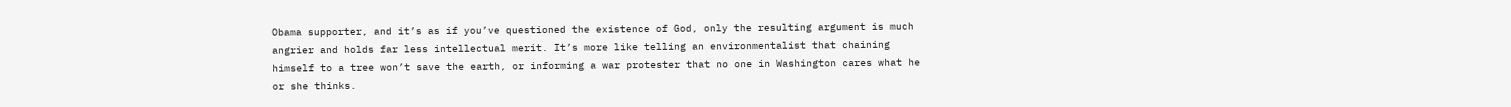Obama supporter, and it’s as if you’ve questioned the existence of God, only the resulting argument is much angrier and holds far less intellectual merit. It’s more like telling an environmentalist that chaining himself to a tree won’t save the earth, or informing a war protester that no one in Washington cares what he or she thinks.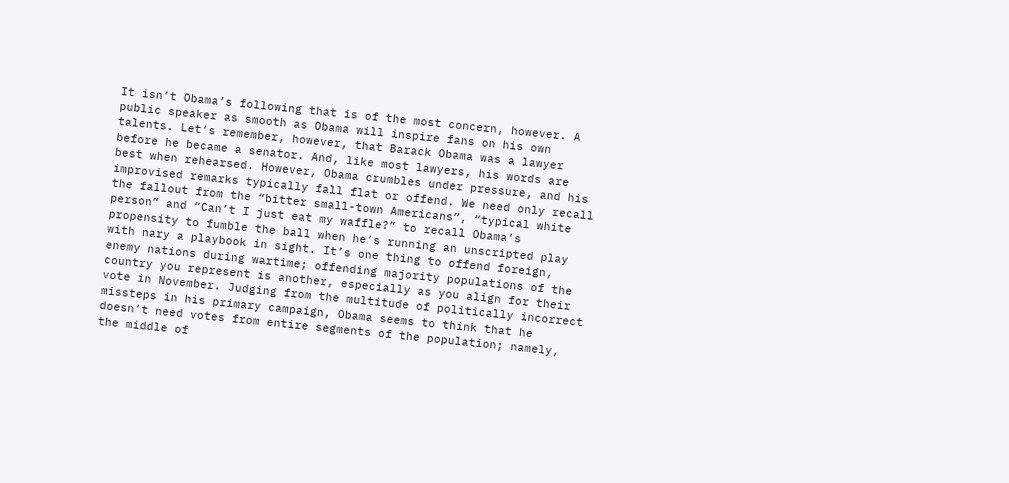It isn’t Obama’s following that is of the most concern, however. A public speaker as smooth as Obama will inspire fans on his own talents. Let’s remember, however, that Barack Obama was a lawyer before he became a senator. And, like most lawyers, his words are best when rehearsed. However, Obama crumbles under pressure, and his improvised remarks typically fall flat or offend. We need only recall the fallout from the “bitter small-town Americans”, “typical white person” and “Can’t I just eat my waffle?” to recall Obama’s propensity to fumble the ball when he’s running an unscripted play with nary a playbook in sight. It’s one thing to offend foreign, enemy nations during wartime; offending majority populations of the country you represent is another, especially as you align for their vote in November. Judging from the multitude of politically incorrect missteps in his primary campaign, Obama seems to think that he doesn’t need votes from entire segments of the population; namely, the middle of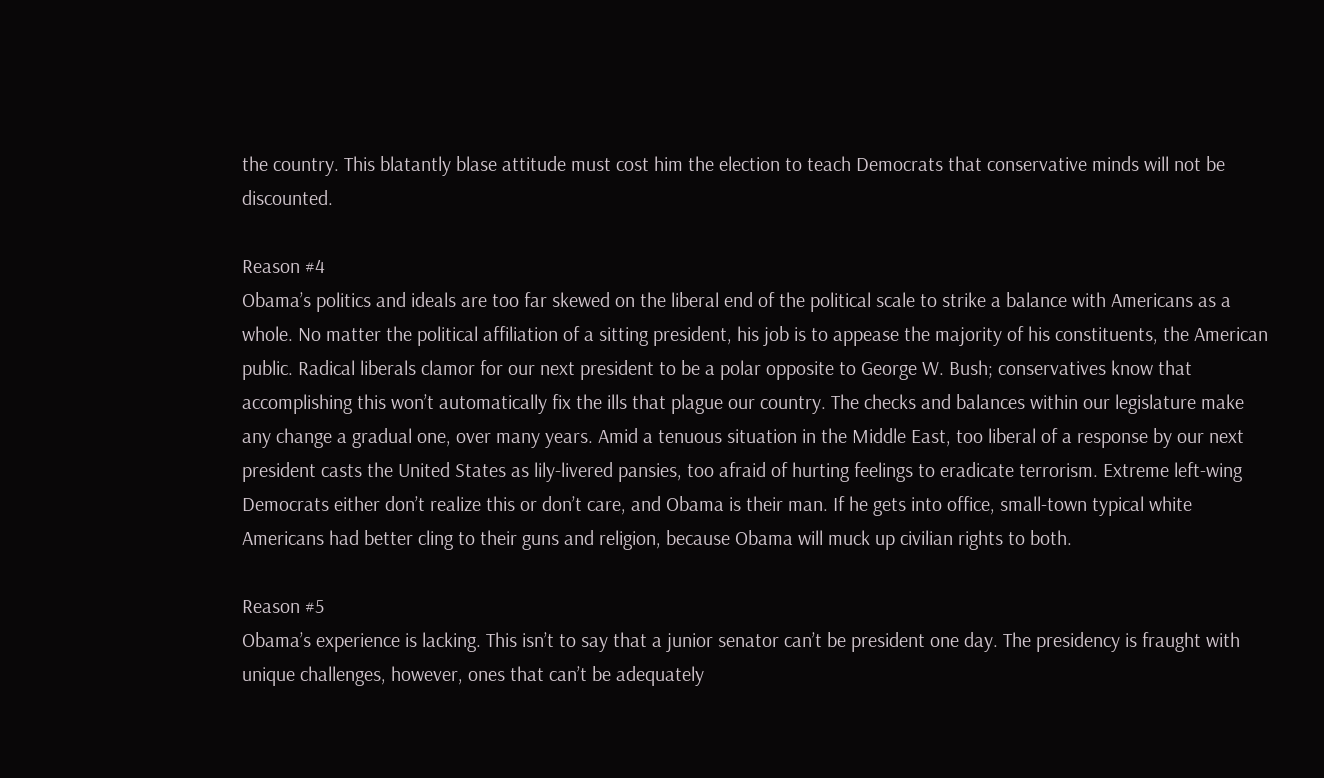the country. This blatantly blase attitude must cost him the election to teach Democrats that conservative minds will not be discounted.

Reason #4
Obama’s politics and ideals are too far skewed on the liberal end of the political scale to strike a balance with Americans as a whole. No matter the political affiliation of a sitting president, his job is to appease the majority of his constituents, the American public. Radical liberals clamor for our next president to be a polar opposite to George W. Bush; conservatives know that accomplishing this won’t automatically fix the ills that plague our country. The checks and balances within our legislature make any change a gradual one, over many years. Amid a tenuous situation in the Middle East, too liberal of a response by our next president casts the United States as lily-livered pansies, too afraid of hurting feelings to eradicate terrorism. Extreme left-wing Democrats either don’t realize this or don’t care, and Obama is their man. If he gets into office, small-town typical white Americans had better cling to their guns and religion, because Obama will muck up civilian rights to both.

Reason #5
Obama’s experience is lacking. This isn’t to say that a junior senator can’t be president one day. The presidency is fraught with unique challenges, however, ones that can’t be adequately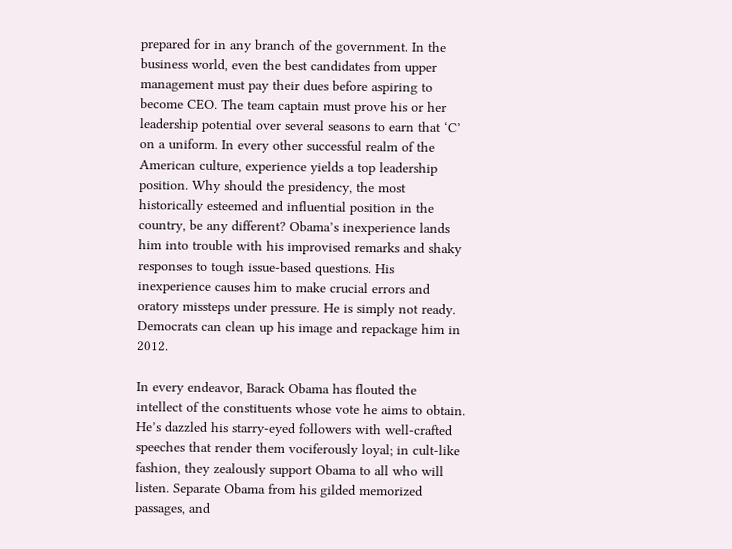prepared for in any branch of the government. In the business world, even the best candidates from upper management must pay their dues before aspiring to become CEO. The team captain must prove his or her leadership potential over several seasons to earn that ‘C’ on a uniform. In every other successful realm of the American culture, experience yields a top leadership position. Why should the presidency, the most historically esteemed and influential position in the country, be any different? Obama’s inexperience lands him into trouble with his improvised remarks and shaky responses to tough issue-based questions. His inexperience causes him to make crucial errors and oratory missteps under pressure. He is simply not ready. Democrats can clean up his image and repackage him in 2012.

In every endeavor, Barack Obama has flouted the intellect of the constituents whose vote he aims to obtain. He’s dazzled his starry-eyed followers with well-crafted speeches that render them vociferously loyal; in cult-like fashion, they zealously support Obama to all who will listen. Separate Obama from his gilded memorized passages, and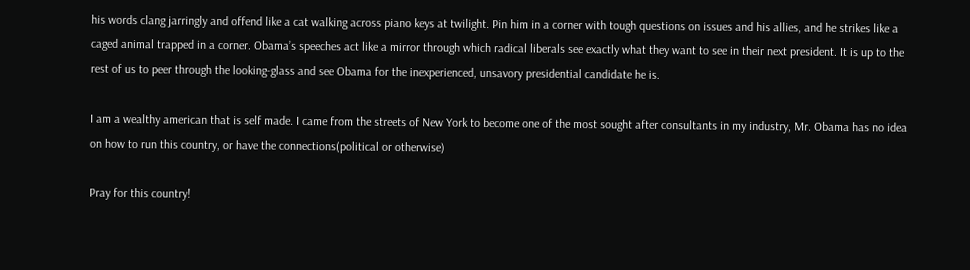his words clang jarringly and offend like a cat walking across piano keys at twilight. Pin him in a corner with tough questions on issues and his allies, and he strikes like a caged animal trapped in a corner. Obama’s speeches act like a mirror through which radical liberals see exactly what they want to see in their next president. It is up to the rest of us to peer through the looking-glass and see Obama for the inexperienced, unsavory presidential candidate he is.

I am a wealthy american that is self made. I came from the streets of New York to become one of the most sought after consultants in my industry, Mr. Obama has no idea on how to run this country, or have the connections(political or otherwise)

Pray for this country!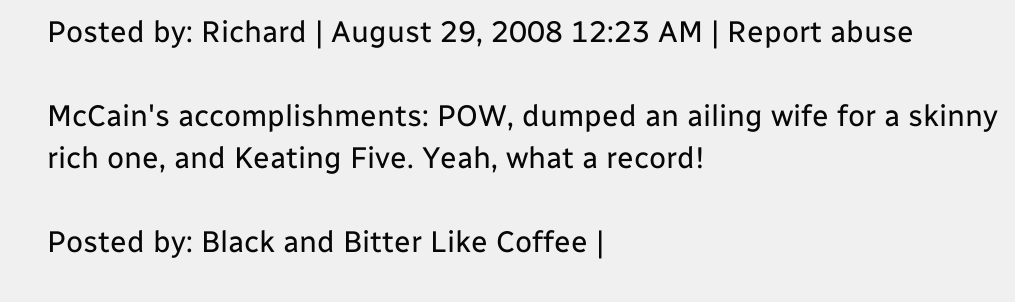Posted by: Richard | August 29, 2008 12:23 AM | Report abuse

McCain's accomplishments: POW, dumped an ailing wife for a skinny rich one, and Keating Five. Yeah, what a record!

Posted by: Black and Bitter Like Coffee |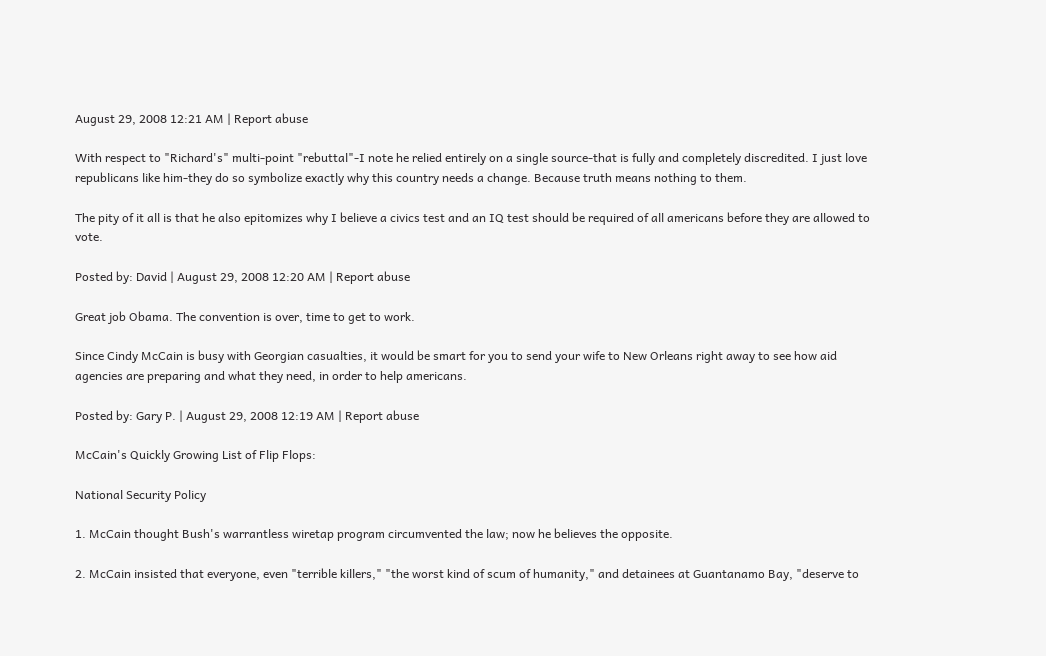August 29, 2008 12:21 AM | Report abuse

With respect to "Richard's" multi-point "rebuttal"-I note he relied entirely on a single source-that is fully and completely discredited. I just love republicans like him-they do so symbolize exactly why this country needs a change. Because truth means nothing to them.

The pity of it all is that he also epitomizes why I believe a civics test and an IQ test should be required of all americans before they are allowed to vote.

Posted by: David | August 29, 2008 12:20 AM | Report abuse

Great job Obama. The convention is over, time to get to work.

Since Cindy McCain is busy with Georgian casualties, it would be smart for you to send your wife to New Orleans right away to see how aid agencies are preparing and what they need, in order to help americans.

Posted by: Gary P. | August 29, 2008 12:19 AM | Report abuse

McCain's Quickly Growing List of Flip Flops:

National Security Policy

1. McCain thought Bush's warrantless wiretap program circumvented the law; now he believes the opposite.

2. McCain insisted that everyone, even "terrible killers," "the worst kind of scum of humanity," and detainees at Guantanamo Bay, "deserve to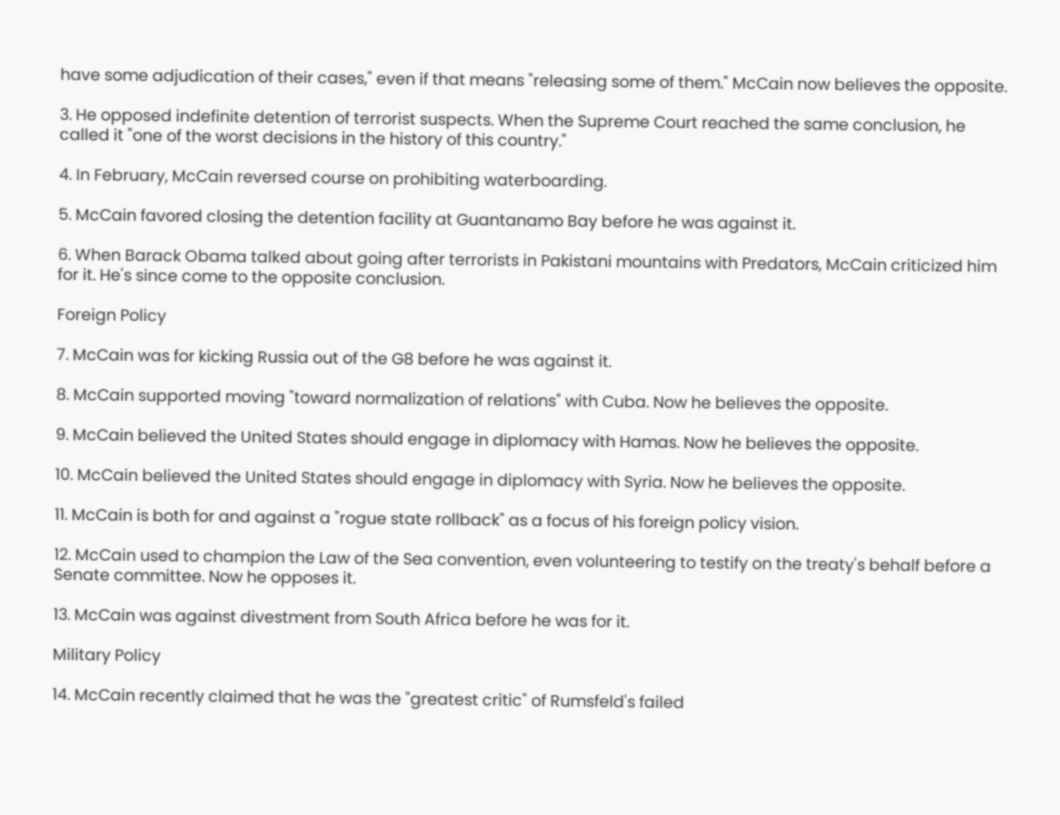have some adjudication of their cases," even if that means "releasing some of them." McCain now believes the opposite.

3. He opposed indefinite detention of terrorist suspects. When the Supreme Court reached the same conclusion, he called it "one of the worst decisions in the history of this country."

4. In February, McCain reversed course on prohibiting waterboarding.

5. McCain favored closing the detention facility at Guantanamo Bay before he was against it.

6. When Barack Obama talked about going after terrorists in Pakistani mountains with Predators, McCain criticized him for it. He's since come to the opposite conclusion.

Foreign Policy

7. McCain was for kicking Russia out of the G8 before he was against it.

8. McCain supported moving "toward normalization of relations" with Cuba. Now he believes the opposite.

9. McCain believed the United States should engage in diplomacy with Hamas. Now he believes the opposite.

10. McCain believed the United States should engage in diplomacy with Syria. Now he believes the opposite.

11. McCain is both for and against a "rogue state rollback" as a focus of his foreign policy vision.

12. McCain used to champion the Law of the Sea convention, even volunteering to testify on the treaty's behalf before a Senate committee. Now he opposes it.

13. McCain was against divestment from South Africa before he was for it.

Military Policy

14. McCain recently claimed that he was the "greatest critic" of Rumsfeld's failed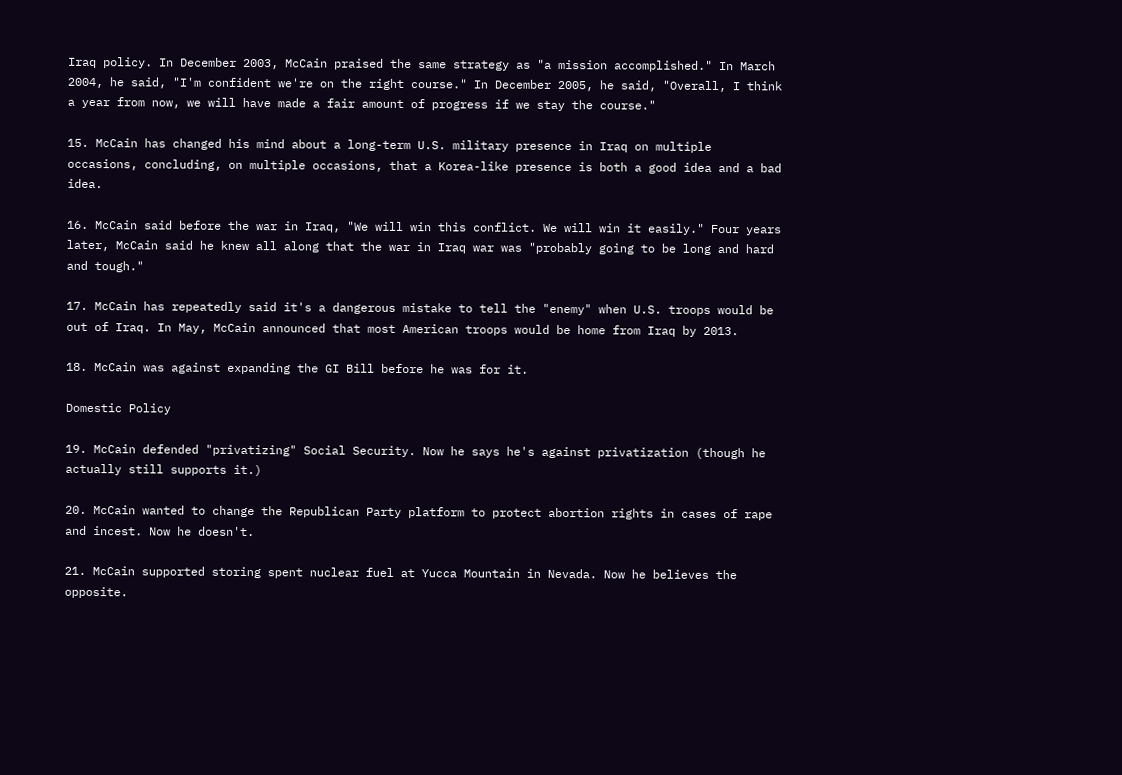Iraq policy. In December 2003, McCain praised the same strategy as "a mission accomplished." In March 2004, he said, "I'm confident we're on the right course." In December 2005, he said, "Overall, I think a year from now, we will have made a fair amount of progress if we stay the course."

15. McCain has changed his mind about a long-term U.S. military presence in Iraq on multiple occasions, concluding, on multiple occasions, that a Korea-like presence is both a good idea and a bad idea.

16. McCain said before the war in Iraq, "We will win this conflict. We will win it easily." Four years later, McCain said he knew all along that the war in Iraq war was "probably going to be long and hard and tough."

17. McCain has repeatedly said it's a dangerous mistake to tell the "enemy" when U.S. troops would be out of Iraq. In May, McCain announced that most American troops would be home from Iraq by 2013.

18. McCain was against expanding the GI Bill before he was for it.

Domestic Policy

19. McCain defended "privatizing" Social Security. Now he says he's against privatization (though he actually still supports it.)

20. McCain wanted to change the Republican Party platform to protect abortion rights in cases of rape and incest. Now he doesn't.

21. McCain supported storing spent nuclear fuel at Yucca Mountain in Nevada. Now he believes the opposite.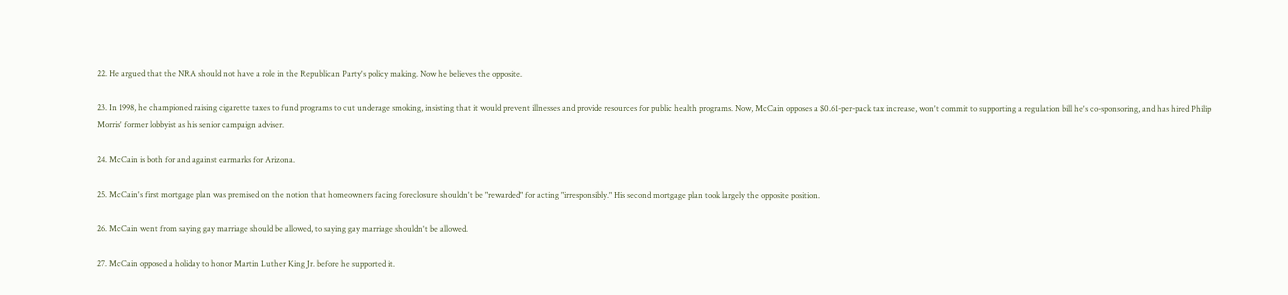22. He argued that the NRA should not have a role in the Republican Party's policy making. Now he believes the opposite.

23. In 1998, he championed raising cigarette taxes to fund programs to cut underage smoking, insisting that it would prevent illnesses and provide resources for public health programs. Now, McCain opposes a $0.61-per-pack tax increase, won't commit to supporting a regulation bill he's co-sponsoring, and has hired Philip Morris' former lobbyist as his senior campaign adviser.

24. McCain is both for and against earmarks for Arizona.

25. McCain's first mortgage plan was premised on the notion that homeowners facing foreclosure shouldn't be "rewarded" for acting "irresponsibly." His second mortgage plan took largely the opposite position.

26. McCain went from saying gay marriage should be allowed, to saying gay marriage shouldn't be allowed.

27. McCain opposed a holiday to honor Martin Luther King Jr. before he supported it.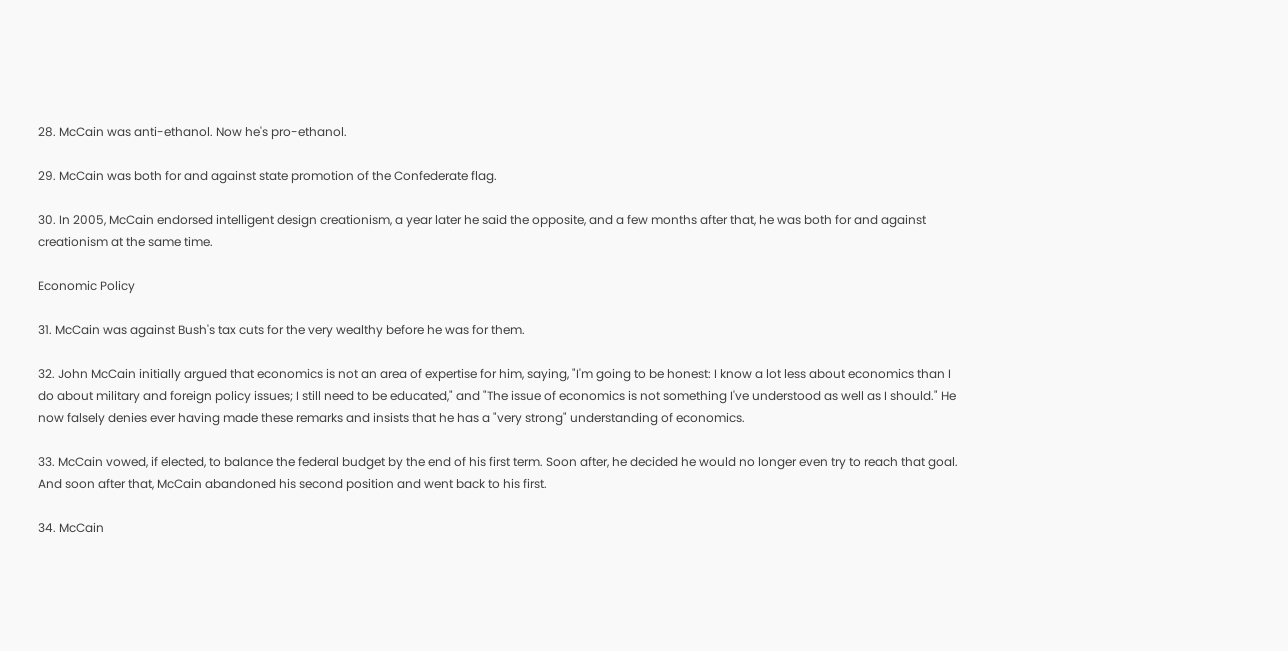28. McCain was anti-ethanol. Now he's pro-ethanol.

29. McCain was both for and against state promotion of the Confederate flag.

30. In 2005, McCain endorsed intelligent design creationism, a year later he said the opposite, and a few months after that, he was both for and against creationism at the same time.

Economic Policy

31. McCain was against Bush's tax cuts for the very wealthy before he was for them.

32. John McCain initially argued that economics is not an area of expertise for him, saying, "I'm going to be honest: I know a lot less about economics than I do about military and foreign policy issues; I still need to be educated," and "The issue of economics is not something I've understood as well as I should." He now falsely denies ever having made these remarks and insists that he has a "very strong" understanding of economics.

33. McCain vowed, if elected, to balance the federal budget by the end of his first term. Soon after, he decided he would no longer even try to reach that goal. And soon after that, McCain abandoned his second position and went back to his first.

34. McCain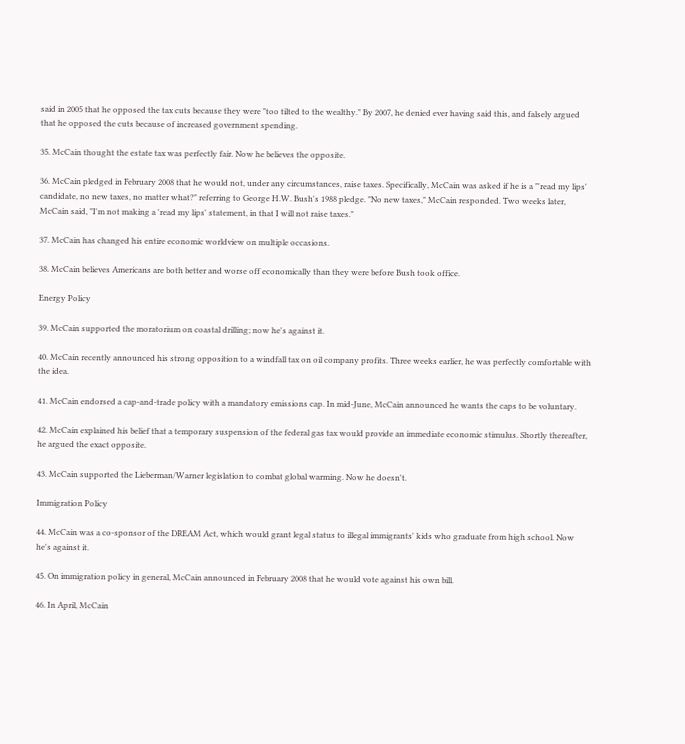said in 2005 that he opposed the tax cuts because they were "too tilted to the wealthy." By 2007, he denied ever having said this, and falsely argued that he opposed the cuts because of increased government spending.

35. McCain thought the estate tax was perfectly fair. Now he believes the opposite.

36. McCain pledged in February 2008 that he would not, under any circumstances, raise taxes. Specifically, McCain was asked if he is a "'read my lips' candidate, no new taxes, no matter what?" referring to George H.W. Bush's 1988 pledge. "No new taxes," McCain responded. Two weeks later, McCain said, "I'm not making a 'read my lips' statement, in that I will not raise taxes."

37. McCain has changed his entire economic worldview on multiple occasions.

38. McCain believes Americans are both better and worse off economically than they were before Bush took office.

Energy Policy

39. McCain supported the moratorium on coastal drilling; now he's against it.

40. McCain recently announced his strong opposition to a windfall tax on oil company profits. Three weeks earlier, he was perfectly comfortable with the idea.

41. McCain endorsed a cap-and-trade policy with a mandatory emissions cap. In mid-June, McCain announced he wants the caps to be voluntary.

42. McCain explained his belief that a temporary suspension of the federal gas tax would provide an immediate economic stimulus. Shortly thereafter, he argued the exact opposite.

43. McCain supported the Lieberman/Warner legislation to combat global warming. Now he doesn't.

Immigration Policy

44. McCain was a co-sponsor of the DREAM Act, which would grant legal status to illegal immigrants' kids who graduate from high school. Now he's against it.

45. On immigration policy in general, McCain announced in February 2008 that he would vote against his own bill.

46. In April, McCain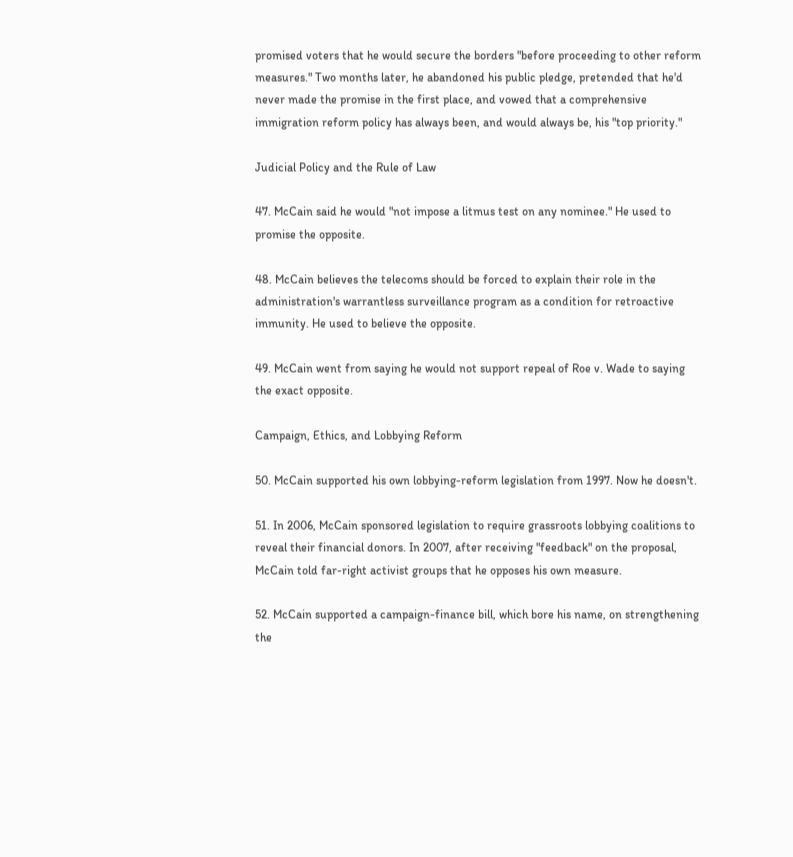promised voters that he would secure the borders "before proceeding to other reform measures." Two months later, he abandoned his public pledge, pretended that he'd never made the promise in the first place, and vowed that a comprehensive immigration reform policy has always been, and would always be, his "top priority."

Judicial Policy and the Rule of Law

47. McCain said he would "not impose a litmus test on any nominee." He used to promise the opposite.

48. McCain believes the telecoms should be forced to explain their role in the administration's warrantless surveillance program as a condition for retroactive immunity. He used to believe the opposite.

49. McCain went from saying he would not support repeal of Roe v. Wade to saying the exact opposite.

Campaign, Ethics, and Lobbying Reform

50. McCain supported his own lobbying-reform legislation from 1997. Now he doesn't.

51. In 2006, McCain sponsored legislation to require grassroots lobbying coalitions to reveal their financial donors. In 2007, after receiving "feedback" on the proposal, McCain told far-right activist groups that he opposes his own measure.

52. McCain supported a campaign-finance bill, which bore his name, on strengthening the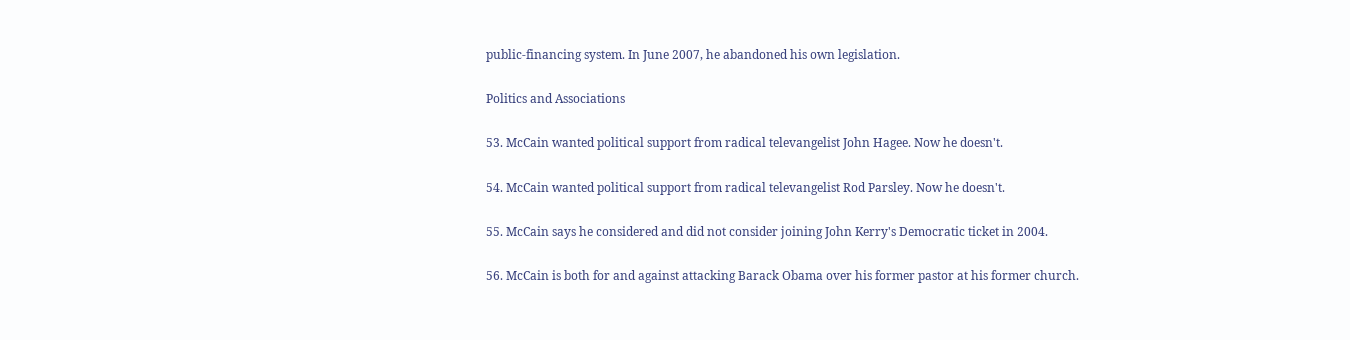public-financing system. In June 2007, he abandoned his own legislation.

Politics and Associations

53. McCain wanted political support from radical televangelist John Hagee. Now he doesn't.

54. McCain wanted political support from radical televangelist Rod Parsley. Now he doesn't.

55. McCain says he considered and did not consider joining John Kerry's Democratic ticket in 2004.

56. McCain is both for and against attacking Barack Obama over his former pastor at his former church.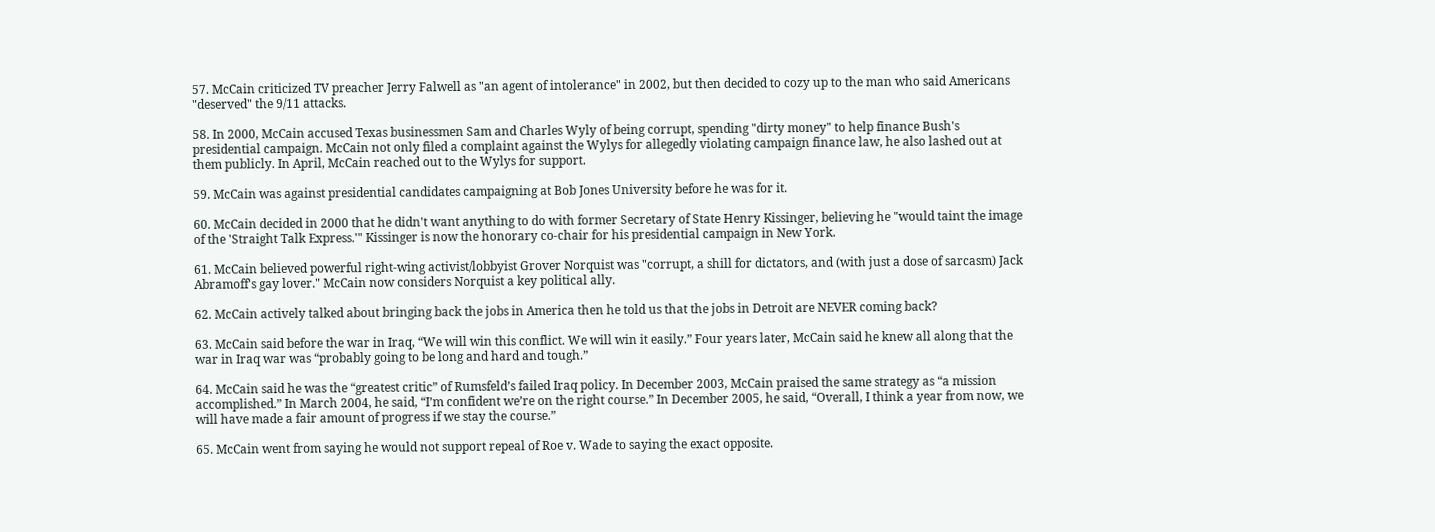57. McCain criticized TV preacher Jerry Falwell as "an agent of intolerance" in 2002, but then decided to cozy up to the man who said Americans "deserved" the 9/11 attacks.

58. In 2000, McCain accused Texas businessmen Sam and Charles Wyly of being corrupt, spending "dirty money" to help finance Bush's presidential campaign. McCain not only filed a complaint against the Wylys for allegedly violating campaign finance law, he also lashed out at them publicly. In April, McCain reached out to the Wylys for support.

59. McCain was against presidential candidates campaigning at Bob Jones University before he was for it.

60. McCain decided in 2000 that he didn't want anything to do with former Secretary of State Henry Kissinger, believing he "would taint the image of the 'Straight Talk Express.'" Kissinger is now the honorary co-chair for his presidential campaign in New York.

61. McCain believed powerful right-wing activist/lobbyist Grover Norquist was "corrupt, a shill for dictators, and (with just a dose of sarcasm) Jack Abramoff's gay lover." McCain now considers Norquist a key political ally.

62. McCain actively talked about bringing back the jobs in America then he told us that the jobs in Detroit are NEVER coming back?

63. McCain said before the war in Iraq, “We will win this conflict. We will win it easily.” Four years later, McCain said he knew all along that the war in Iraq war was “probably going to be long and hard and tough.”

64. McCain said he was the “greatest critic” of Rumsfeld’s failed Iraq policy. In December 2003, McCain praised the same strategy as “a mission accomplished.” In March 2004, he said, “I’m confident we’re on the right course.” In December 2005, he said, “Overall, I think a year from now, we will have made a fair amount of progress if we stay the course.”

65. McCain went from saying he would not support repeal of Roe v. Wade to saying the exact opposite.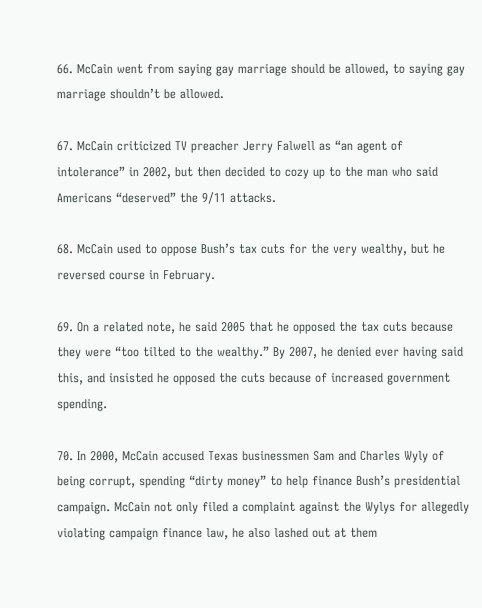66. McCain went from saying gay marriage should be allowed, to saying gay marriage shouldn’t be allowed.

67. McCain criticized TV preacher Jerry Falwell as “an agent of intolerance” in 2002, but then decided to cozy up to the man who said Americans “deserved” the 9/11 attacks.

68. McCain used to oppose Bush’s tax cuts for the very wealthy, but he reversed course in February.

69. On a related note, he said 2005 that he opposed the tax cuts because they were “too tilted to the wealthy.” By 2007, he denied ever having said this, and insisted he opposed the cuts because of increased government spending.

70. In 2000, McCain accused Texas businessmen Sam and Charles Wyly of being corrupt, spending “dirty money” to help finance Bush’s presidential campaign. McCain not only filed a complaint against the Wylys for allegedly violating campaign finance law, he also lashed out at them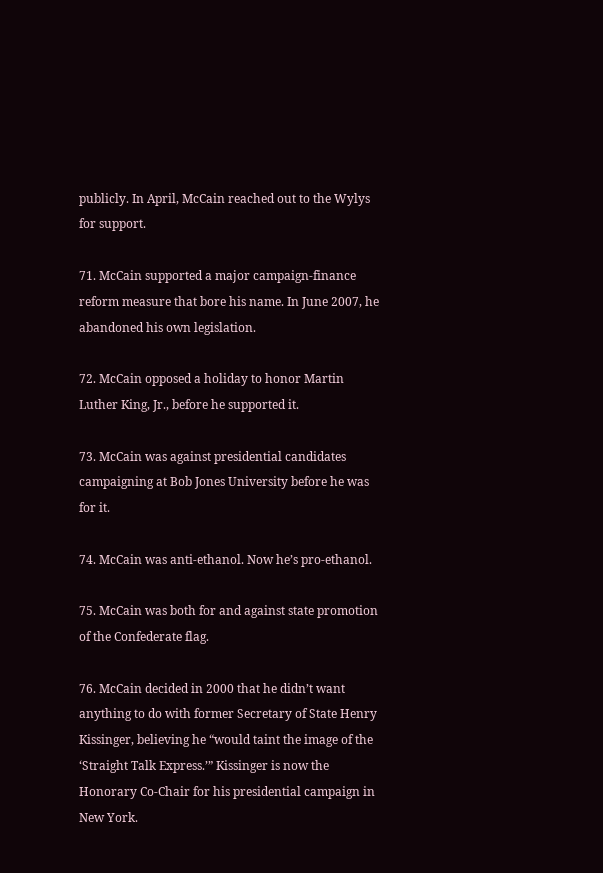publicly. In April, McCain reached out to the Wylys for support.

71. McCain supported a major campaign-finance reform measure that bore his name. In June 2007, he abandoned his own legislation.

72. McCain opposed a holiday to honor Martin Luther King, Jr., before he supported it.

73. McCain was against presidential candidates campaigning at Bob Jones University before he was for it.

74. McCain was anti-ethanol. Now he’s pro-ethanol.

75. McCain was both for and against state promotion of the Confederate flag.

76. McCain decided in 2000 that he didn’t want anything to do with former Secretary of State Henry Kissinger, believing he “would taint the image of the ‘Straight Talk Express.’” Kissinger is now the Honorary Co-Chair for his presidential campaign in New York.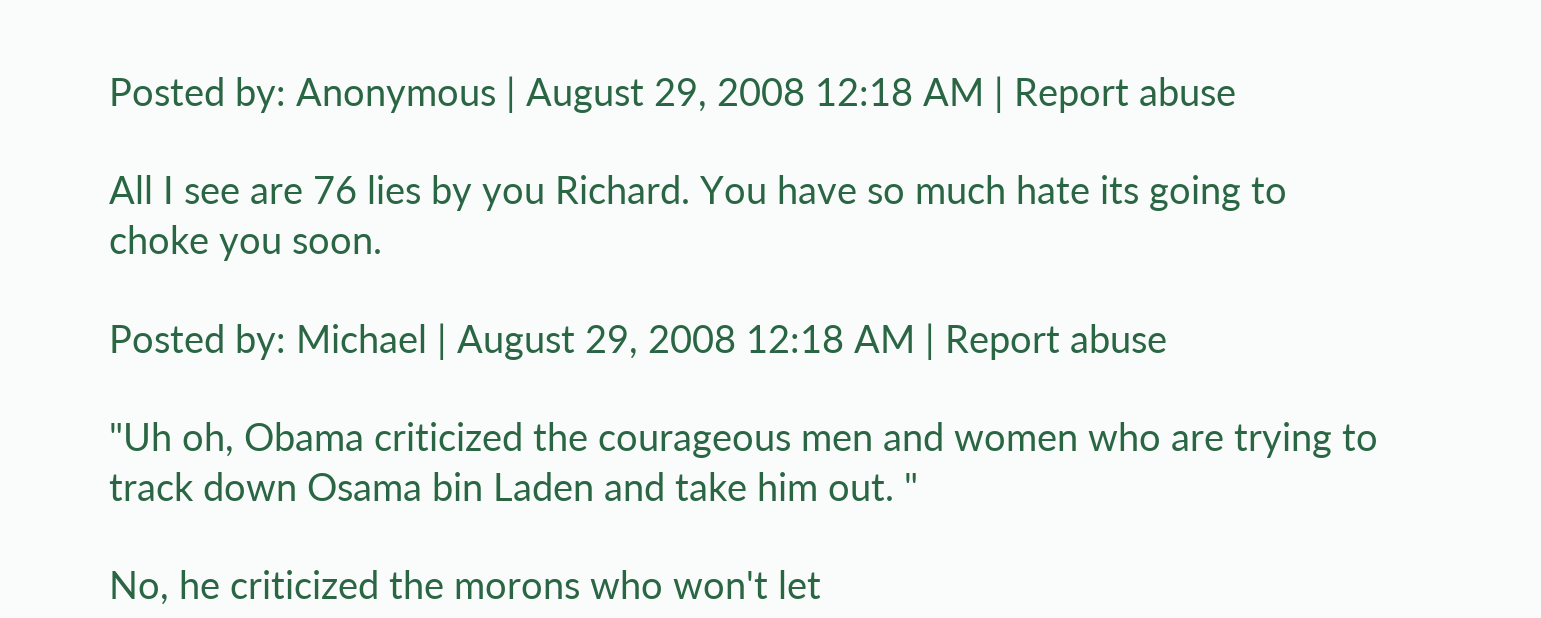Posted by: Anonymous | August 29, 2008 12:18 AM | Report abuse

All I see are 76 lies by you Richard. You have so much hate its going to choke you soon.

Posted by: Michael | August 29, 2008 12:18 AM | Report abuse

"Uh oh, Obama criticized the courageous men and women who are trying to track down Osama bin Laden and take him out. "

No, he criticized the morons who won't let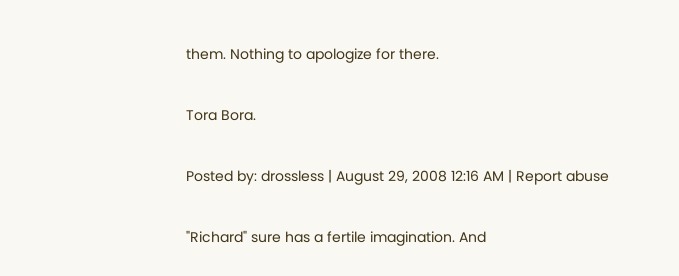them. Nothing to apologize for there.

Tora Bora.

Posted by: drossless | August 29, 2008 12:16 AM | Report abuse

"Richard" sure has a fertile imagination. And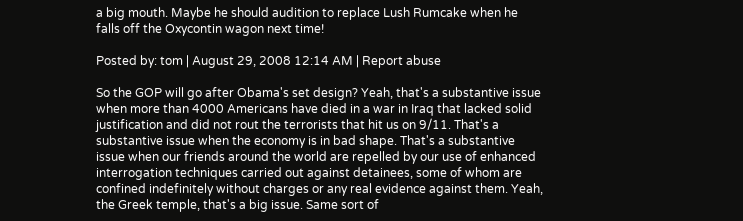a big mouth. Maybe he should audition to replace Lush Rumcake when he falls off the Oxycontin wagon next time!

Posted by: tom | August 29, 2008 12:14 AM | Report abuse

So the GOP will go after Obama's set design? Yeah, that's a substantive issue when more than 4000 Americans have died in a war in Iraq that lacked solid justification and did not rout the terrorists that hit us on 9/11. That's a substantive issue when the economy is in bad shape. That's a substantive issue when our friends around the world are repelled by our use of enhanced interrogation techniques carried out against detainees, some of whom are confined indefinitely without charges or any real evidence against them. Yeah, the Greek temple, that's a big issue. Same sort of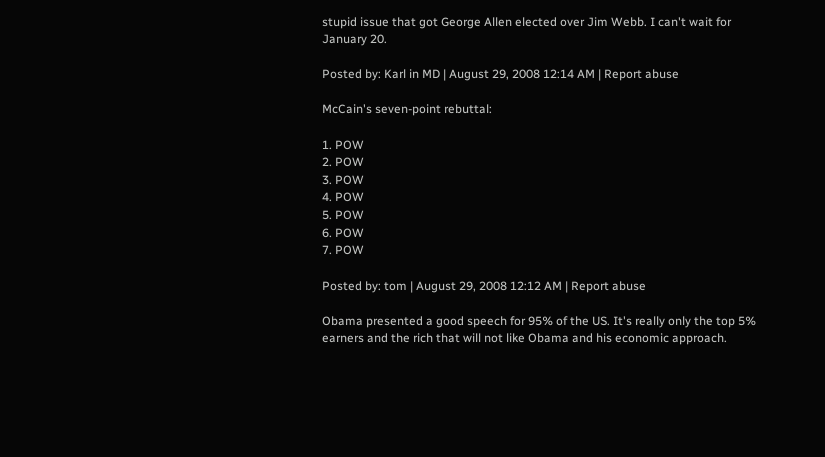stupid issue that got George Allen elected over Jim Webb. I can't wait for January 20.

Posted by: Karl in MD | August 29, 2008 12:14 AM | Report abuse

McCain's seven-point rebuttal:

1. POW
2. POW
3. POW
4. POW
5. POW
6. POW
7. POW

Posted by: tom | August 29, 2008 12:12 AM | Report abuse

Obama presented a good speech for 95% of the US. It's really only the top 5% earners and the rich that will not like Obama and his economic approach.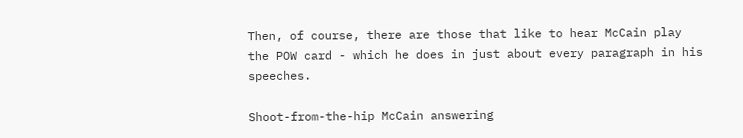Then, of course, there are those that like to hear McCain play the POW card - which he does in just about every paragraph in his speeches.

Shoot-from-the-hip McCain answering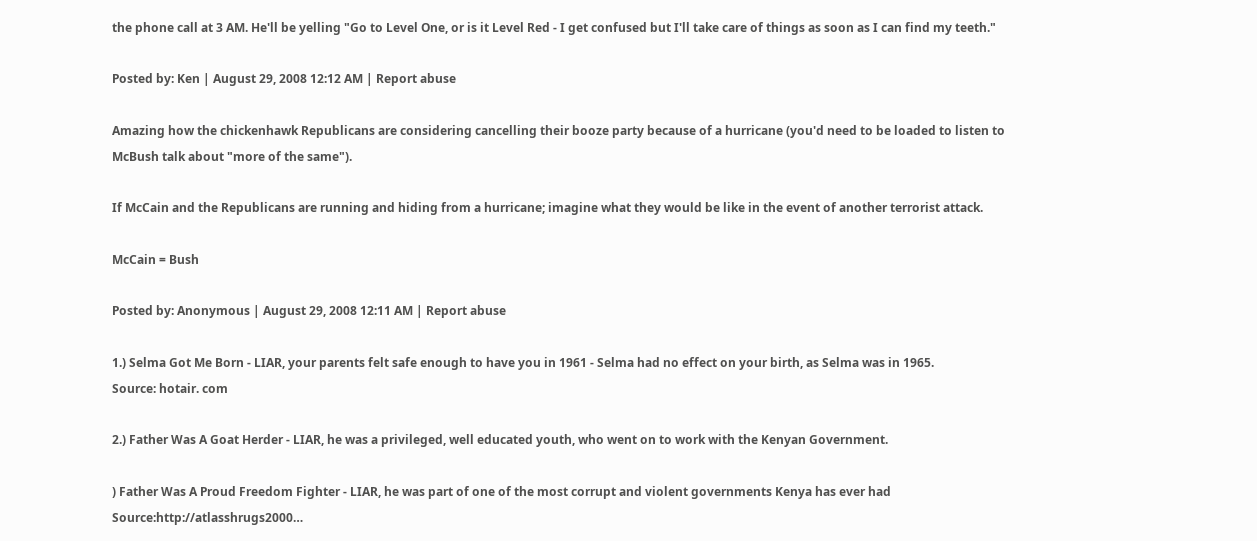the phone call at 3 AM. He'll be yelling "Go to Level One, or is it Level Red - I get confused but I'll take care of things as soon as I can find my teeth."

Posted by: Ken | August 29, 2008 12:12 AM | Report abuse

Amazing how the chickenhawk Republicans are considering cancelling their booze party because of a hurricane (you'd need to be loaded to listen to McBush talk about "more of the same").

If McCain and the Republicans are running and hiding from a hurricane; imagine what they would be like in the event of another terrorist attack.

McCain = Bush

Posted by: Anonymous | August 29, 2008 12:11 AM | Report abuse

1.) Selma Got Me Born - LIAR, your parents felt safe enough to have you in 1961 - Selma had no effect on your birth, as Selma was in 1965.
Source: hotair. com

2.) Father Was A Goat Herder - LIAR, he was a privileged, well educated youth, who went on to work with the Kenyan Government.

) Father Was A Proud Freedom Fighter - LIAR, he was part of one of the most corrupt and violent governments Kenya has ever had Source:http://atlasshrugs2000…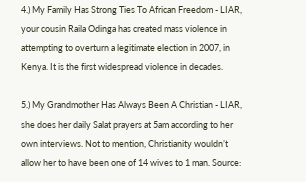4.) My Family Has Strong Ties To African Freedom - LIAR, your cousin Raila Odinga has created mass violence in attempting to overturn a legitimate election in 2007, in Kenya. It is the first widespread violence in decades.

5.) My Grandmother Has Always Been A Christian - LIAR, she does her daily Salat prayers at 5am according to her own interviews. Not to mention, Christianity wouldn’t allow her to have been one of 14 wives to 1 man. Source: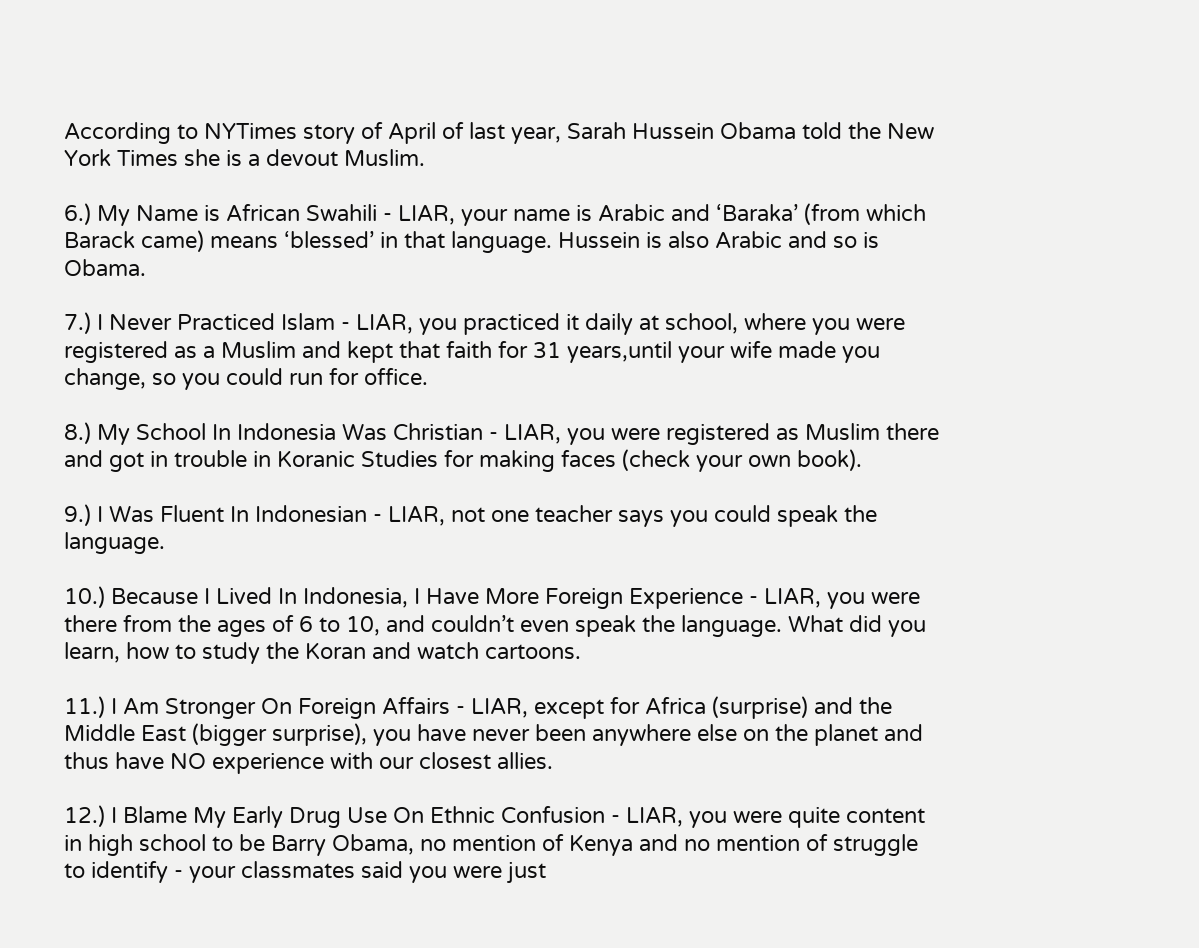According to NYTimes story of April of last year, Sarah Hussein Obama told the New York Times she is a devout Muslim.

6.) My Name is African Swahili - LIAR, your name is Arabic and ‘Baraka’ (from which Barack came) means ‘blessed’ in that language. Hussein is also Arabic and so is Obama.

7.) I Never Practiced Islam - LIAR, you practiced it daily at school, where you were registered as a Muslim and kept that faith for 31 years,until your wife made you change, so you could run for office.

8.) My School In Indonesia Was Christian - LIAR, you were registered as Muslim there and got in trouble in Koranic Studies for making faces (check your own book).

9.) I Was Fluent In Indonesian - LIAR, not one teacher says you could speak the language.

10.) Because I Lived In Indonesia, I Have More Foreign Experience - LIAR, you were there from the ages of 6 to 10, and couldn’t even speak the language. What did you learn, how to study the Koran and watch cartoons.

11.) I Am Stronger On Foreign Affairs - LIAR, except for Africa (surprise) and the Middle East (bigger surprise), you have never been anywhere else on the planet and thus have NO experience with our closest allies.

12.) I Blame My Early Drug Use On Ethnic Confusion - LIAR, you were quite content in high school to be Barry Obama, no mention of Kenya and no mention of struggle to identify - your classmates said you were just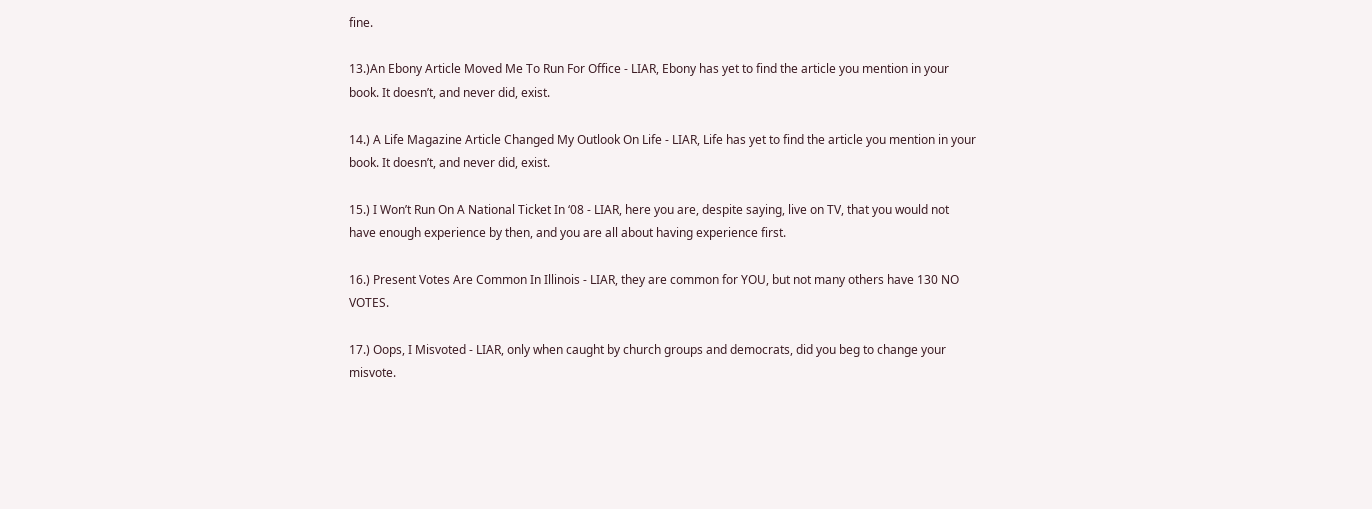fine.

13.)An Ebony Article Moved Me To Run For Office - LIAR, Ebony has yet to find the article you mention in your book. It doesn’t, and never did, exist.

14.) A Life Magazine Article Changed My Outlook On Life - LIAR, Life has yet to find the article you mention in your book. It doesn’t, and never did, exist.

15.) I Won’t Run On A National Ticket In ‘08 - LIAR, here you are, despite saying, live on TV, that you would not have enough experience by then, and you are all about having experience first.

16.) Present Votes Are Common In Illinois - LIAR, they are common for YOU, but not many others have 130 NO VOTES.

17.) Oops, I Misvoted - LIAR, only when caught by church groups and democrats, did you beg to change your misvote.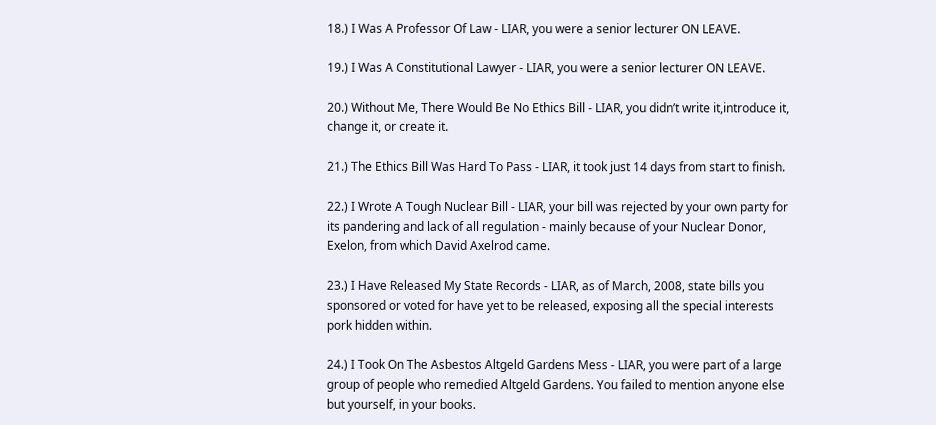18.) I Was A Professor Of Law - LIAR, you were a senior lecturer ON LEAVE.

19.) I Was A Constitutional Lawyer - LIAR, you were a senior lecturer ON LEAVE.

20.) Without Me, There Would Be No Ethics Bill - LIAR, you didn’t write it,introduce it, change it, or create it.

21.) The Ethics Bill Was Hard To Pass - LIAR, it took just 14 days from start to finish.

22.) I Wrote A Tough Nuclear Bill - LIAR, your bill was rejected by your own party for its pandering and lack of all regulation - mainly because of your Nuclear Donor, Exelon, from which David Axelrod came.

23.) I Have Released My State Records - LIAR, as of March, 2008, state bills you sponsored or voted for have yet to be released, exposing all the special interests pork hidden within.

24.) I Took On The Asbestos Altgeld Gardens Mess - LIAR, you were part of a large group of people who remedied Altgeld Gardens. You failed to mention anyone else but yourself, in your books.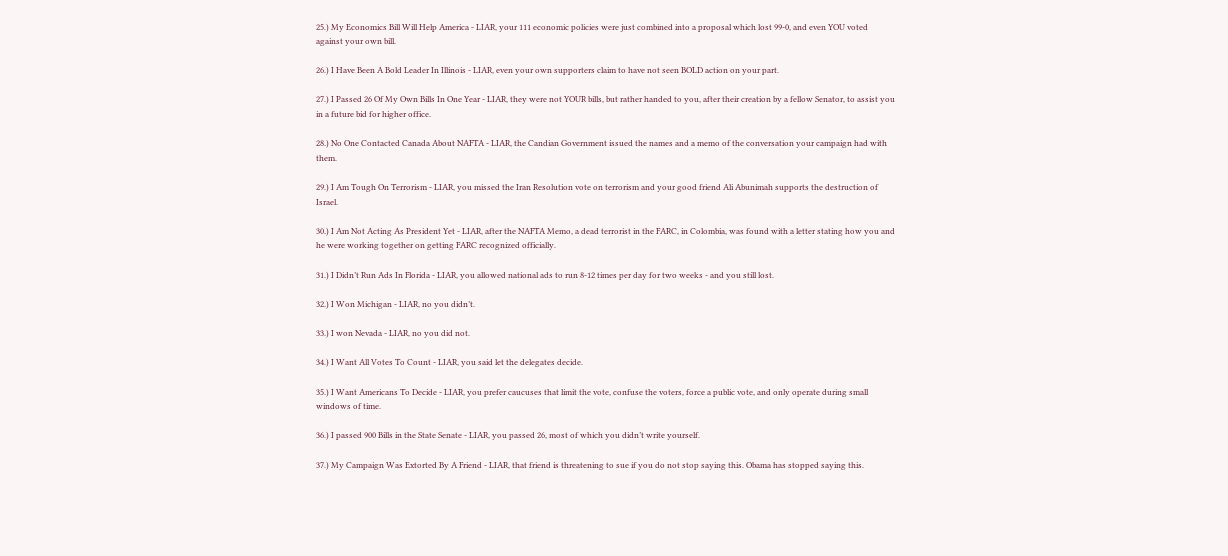25.) My Economics Bill Will Help America - LIAR, your 111 economic policies were just combined into a proposal which lost 99-0, and even YOU voted against your own bill.

26.) I Have Been A Bold Leader In Illinois - LIAR, even your own supporters claim to have not seen BOLD action on your part.

27.) I Passed 26 Of My Own Bills In One Year - LIAR, they were not YOUR bills, but rather handed to you, after their creation by a fellow Senator, to assist you in a future bid for higher office.

28.) No One Contacted Canada About NAFTA - LIAR, the Candian Government issued the names and a memo of the conversation your campaign had with them.

29.) I Am Tough On Terrorism - LIAR, you missed the Iran Resolution vote on terrorism and your good friend Ali Abunimah supports the destruction of Israel.

30.) I Am Not Acting As President Yet - LIAR, after the NAFTA Memo, a dead terrorist in the FARC, in Colombia, was found with a letter stating how you and he were working together on getting FARC recognized officially.

31.) I Didn’t Run Ads In Florida - LIAR, you allowed national ads to run 8-12 times per day for two weeks - and you still lost.

32.) I Won Michigan - LIAR, no you didn’t.

33.) I won Nevada - LIAR, no you did not.

34.) I Want All Votes To Count - LIAR, you said let the delegates decide.

35.) I Want Americans To Decide - LIAR, you prefer caucuses that limit the vote, confuse the voters, force a public vote, and only operate during small windows of time.

36.) I passed 900 Bills in the State Senate - LIAR, you passed 26, most of which you didn’t write yourself.

37.) My Campaign Was Extorted By A Friend - LIAR, that friend is threatening to sue if you do not stop saying this. Obama has stopped saying this.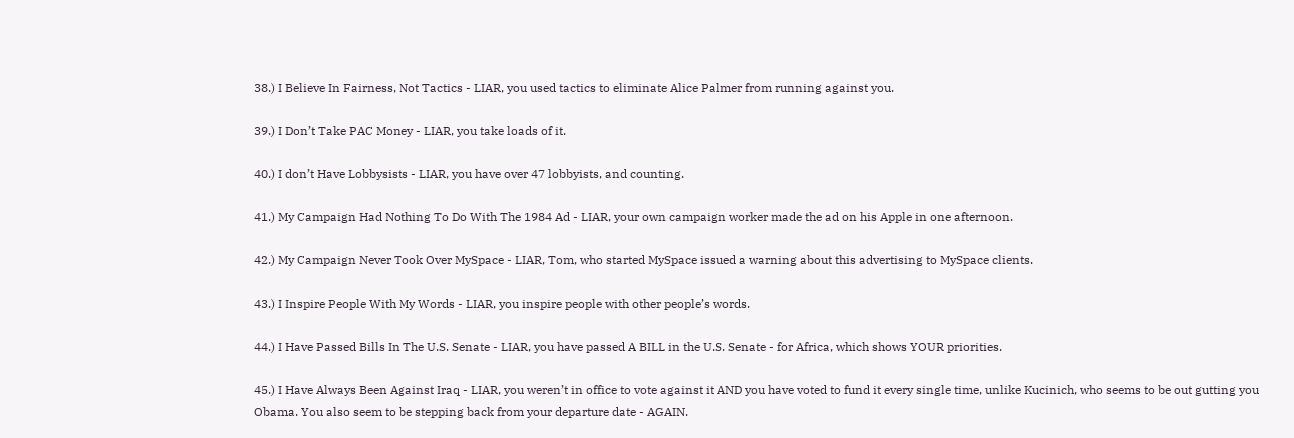38.) I Believe In Fairness, Not Tactics - LIAR, you used tactics to eliminate Alice Palmer from running against you.

39.) I Don’t Take PAC Money - LIAR, you take loads of it.

40.) I don’t Have Lobbysists - LIAR, you have over 47 lobbyists, and counting.

41.) My Campaign Had Nothing To Do With The 1984 Ad - LIAR, your own campaign worker made the ad on his Apple in one afternoon.

42.) My Campaign Never Took Over MySpace - LIAR, Tom, who started MySpace issued a warning about this advertising to MySpace clients.

43.) I Inspire People With My Words - LIAR, you inspire people with other people’s words.

44.) I Have Passed Bills In The U.S. Senate - LIAR, you have passed A BILL in the U.S. Senate - for Africa, which shows YOUR priorities.

45.) I Have Always Been Against Iraq - LIAR, you weren’t in office to vote against it AND you have voted to fund it every single time, unlike Kucinich, who seems to be out gutting you Obama. You also seem to be stepping back from your departure date - AGAIN.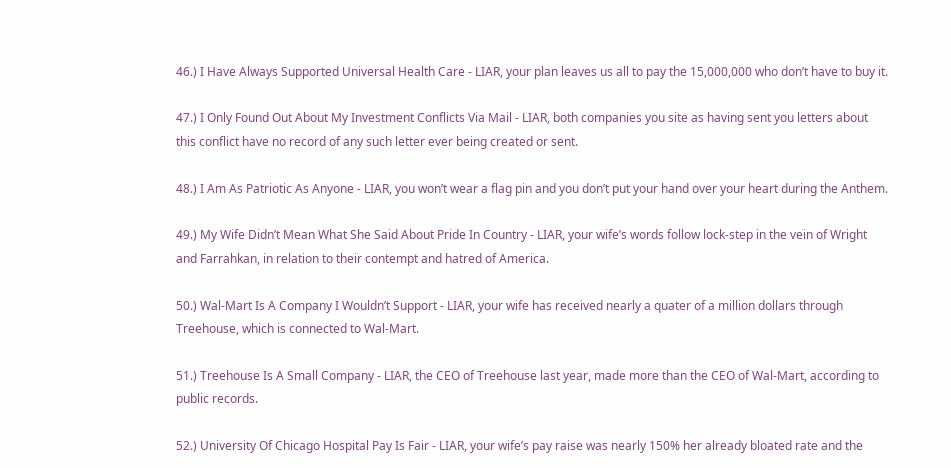46.) I Have Always Supported Universal Health Care - LIAR, your plan leaves us all to pay the 15,000,000 who don’t have to buy it.

47.) I Only Found Out About My Investment Conflicts Via Mail - LIAR, both companies you site as having sent you letters about this conflict have no record of any such letter ever being created or sent.

48.) I Am As Patriotic As Anyone - LIAR, you won’t wear a flag pin and you don’t put your hand over your heart during the Anthem.

49.) My Wife Didn’t Mean What She Said About Pride In Country - LIAR, your wife’s words follow lock-step in the vein of Wright and Farrahkan, in relation to their contempt and hatred of America.

50.) Wal-Mart Is A Company I Wouldn’t Support - LIAR, your wife has received nearly a quater of a million dollars through Treehouse, which is connected to Wal-Mart.

51.) Treehouse Is A Small Company - LIAR, the CEO of Treehouse last year, made more than the CEO of Wal-Mart, according to public records.

52.) University Of Chicago Hospital Pay Is Fair - LIAR, your wife’s pay raise was nearly 150% her already bloated rate and the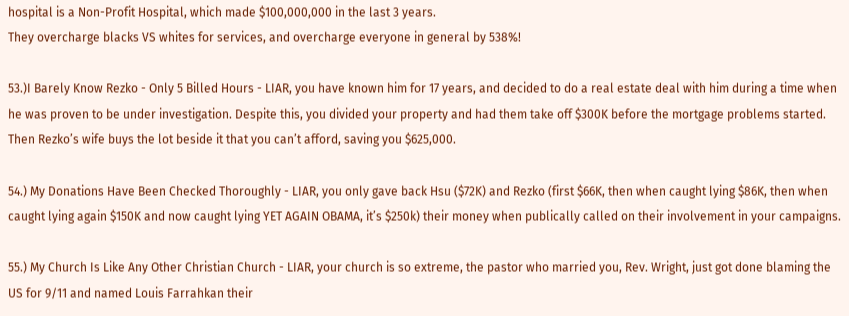hospital is a Non-Profit Hospital, which made $100,000,000 in the last 3 years.
They overcharge blacks VS whites for services, and overcharge everyone in general by 538%!

53.)I Barely Know Rezko - Only 5 Billed Hours - LIAR, you have known him for 17 years, and decided to do a real estate deal with him during a time when he was proven to be under investigation. Despite this, you divided your property and had them take off $300K before the mortgage problems started. Then Rezko’s wife buys the lot beside it that you can’t afford, saving you $625,000.

54.) My Donations Have Been Checked Thoroughly - LIAR, you only gave back Hsu ($72K) and Rezko (first $66K, then when caught lying $86K, then when caught lying again $150K and now caught lying YET AGAIN OBAMA, it’s $250k) their money when publically called on their involvement in your campaigns.

55.) My Church Is Like Any Other Christian Church - LIAR, your church is so extreme, the pastor who married you, Rev. Wright, just got done blaming the US for 9/11 and named Louis Farrahkan their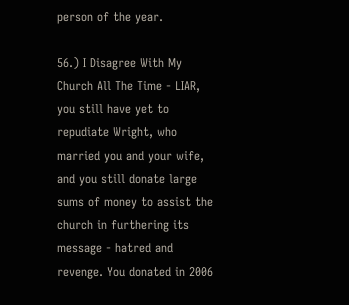person of the year.

56.) I Disagree With My Church All The Time - LIAR, you still have yet to repudiate Wright, who married you and your wife, and you still donate large sums of money to assist the church in furthering its message - hatred and revenge. You donated in 2006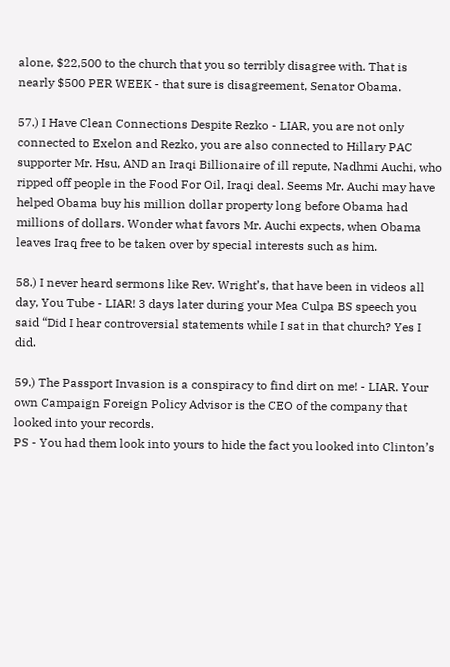alone, $22,500 to the church that you so terribly disagree with. That is nearly $500 PER WEEK - that sure is disagreement, Senator Obama.

57.) I Have Clean Connections Despite Rezko - LIAR, you are not only connected to Exelon and Rezko, you are also connected to Hillary PAC supporter Mr. Hsu, AND an Iraqi Billionaire of ill repute, Nadhmi Auchi, who ripped off people in the Food For Oil, Iraqi deal. Seems Mr. Auchi may have helped Obama buy his million dollar property long before Obama had millions of dollars. Wonder what favors Mr. Auchi expects, when Obama leaves Iraq free to be taken over by special interests such as him.

58.) I never heard sermons like Rev. Wright’s, that have been in videos all day, You Tube - LIAR! 3 days later during your Mea Culpa BS speech you said “Did I hear controversial statements while I sat in that church? Yes I did.

59.) The Passport Invasion is a conspiracy to find dirt on me! - LIAR. Your own Campaign Foreign Policy Advisor is the CEO of the company that looked into your records.
PS - You had them look into yours to hide the fact you looked into Clinton’s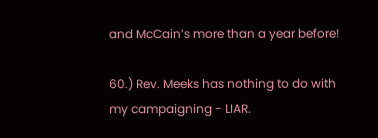and McCain’s more than a year before!

60.) Rev. Meeks has nothing to do with my campaigning - LIAR.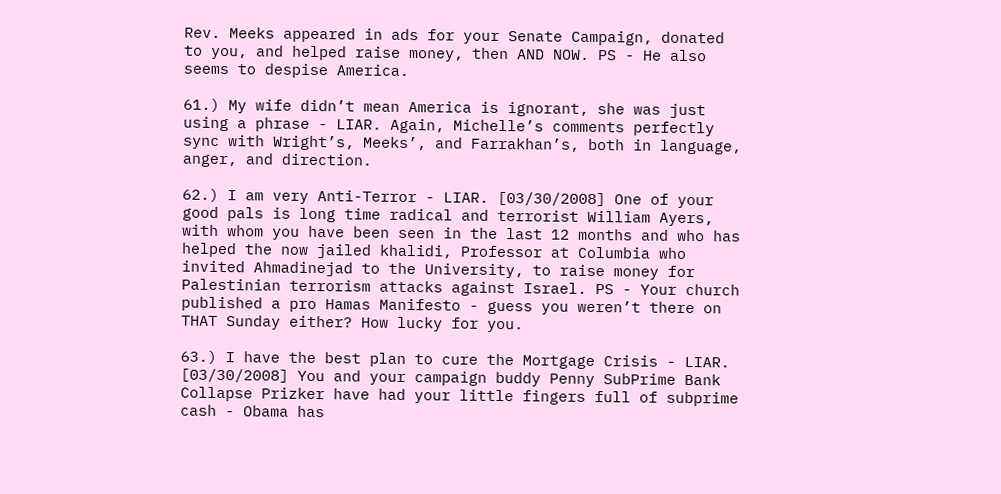Rev. Meeks appeared in ads for your Senate Campaign, donated to you, and helped raise money, then AND NOW. PS - He also seems to despise America.

61.) My wife didn’t mean America is ignorant, she was just using a phrase - LIAR. Again, Michelle’s comments perfectly sync with Wright’s, Meeks’, and Farrakhan’s, both in language, anger, and direction.

62.) I am very Anti-Terror - LIAR. [03/30/2008] One of your good pals is long time radical and terrorist William Ayers, with whom you have been seen in the last 12 months and who has helped the now jailed khalidi, Professor at Columbia who invited Ahmadinejad to the University, to raise money for Palestinian terrorism attacks against Israel. PS - Your church published a pro Hamas Manifesto - guess you weren’t there on THAT Sunday either? How lucky for you.

63.) I have the best plan to cure the Mortgage Crisis - LIAR. [03/30/2008] You and your campaign buddy Penny SubPrime Bank Collapse Prizker have had your little fingers full of subprime cash - Obama has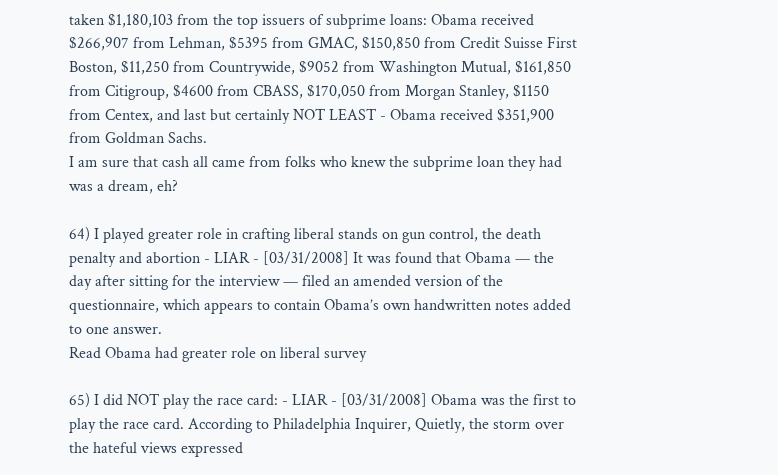taken $1,180,103 from the top issuers of subprime loans: Obama received $266,907 from Lehman, $5395 from GMAC, $150,850 from Credit Suisse First Boston, $11,250 from Countrywide, $9052 from Washington Mutual, $161,850 from Citigroup, $4600 from CBASS, $170,050 from Morgan Stanley, $1150 from Centex, and last but certainly NOT LEAST - Obama received $351,900 from Goldman Sachs.
I am sure that cash all came from folks who knew the subprime loan they had was a dream, eh?

64) I played greater role in crafting liberal stands on gun control, the death penalty and abortion - LIAR - [03/31/2008] It was found that Obama — the day after sitting for the interview — filed an amended version of the questionnaire, which appears to contain Obama’s own handwritten notes added to one answer.
Read Obama had greater role on liberal survey

65) I did NOT play the race card: - LIAR - [03/31/2008] Obama was the first to play the race card. According to Philadelphia Inquirer, Quietly, the storm over the hateful views expressed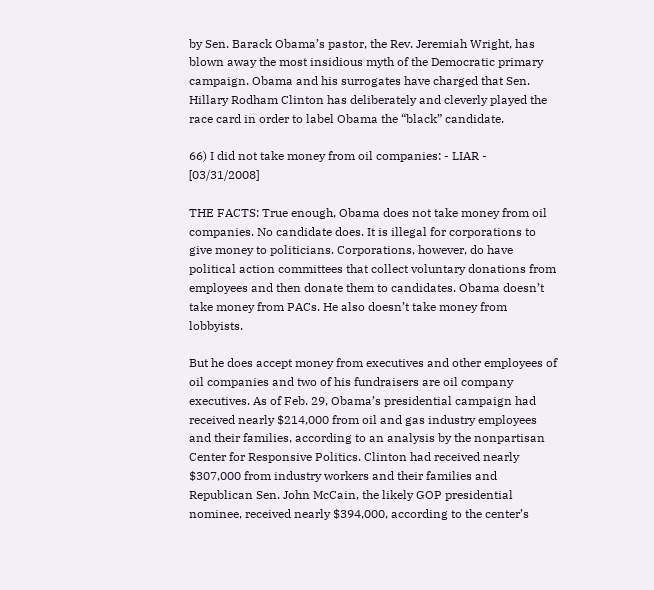by Sen. Barack Obama’s pastor, the Rev. Jeremiah Wright, has blown away the most insidious myth of the Democratic primary campaign. Obama and his surrogates have charged that Sen. Hillary Rodham Clinton has deliberately and cleverly played the race card in order to label Obama the “black” candidate.

66) I did not take money from oil companies: - LIAR - [03/31/2008]

THE FACTS: True enough, Obama does not take money from oil companies. No candidate does. It is illegal for corporations to give money to politicians. Corporations, however, do have political action committees that collect voluntary donations from employees and then donate them to candidates. Obama doesn’t take money from PACs. He also doesn’t take money from lobbyists.

But he does accept money from executives and other employees of oil companies and two of his fundraisers are oil company executives. As of Feb. 29, Obama’s presidential campaign had received nearly $214,000 from oil and gas industry employees and their families, according to an analysis by the nonpartisan Center for Responsive Politics. Clinton had received nearly $307,000 from industry workers and their families and Republican Sen. John McCain, the likely GOP presidential nominee, received nearly $394,000, according to the center’s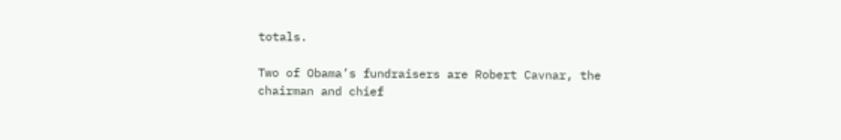totals.

Two of Obama’s fundraisers are Robert Cavnar, the chairman and chief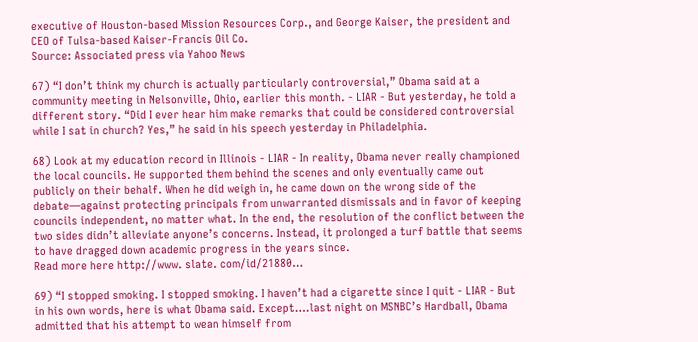executive of Houston-based Mission Resources Corp., and George Kaiser, the president and CEO of Tulsa-based Kaiser-Francis Oil Co.
Source: Associated press via Yahoo News

67) “I don’t think my church is actually particularly controversial,” Obama said at a community meeting in Nelsonville, Ohio, earlier this month. - LIAR - But yesterday, he told a different story. “Did I ever hear him make remarks that could be considered controversial while I sat in church? Yes,” he said in his speech yesterday in Philadelphia.

68) Look at my education record in Illinois - LIAR - In reality, Obama never really championed the local councils. He supported them behind the scenes and only eventually came out publicly on their behalf. When he did weigh in, he came down on the wrong side of the debate—against protecting principals from unwarranted dismissals and in favor of keeping councils independent, no matter what. In the end, the resolution of the conflict between the two sides didn’t alleviate anyone’s concerns. Instead, it prolonged a turf battle that seems to have dragged down academic progress in the years since.
Read more here http://www. slate. com/id/21880…

69) “I stopped smoking. I stopped smoking. I haven’t had a cigarette since I quit - LIAR - But in his own words, here is what Obama said. Except….last night on MSNBC’s Hardball, Obama admitted that his attempt to wean himself from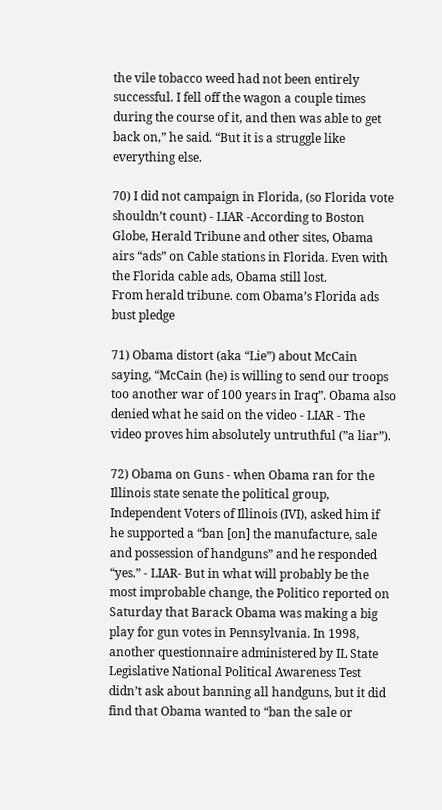the vile tobacco weed had not been entirely successful. I fell off the wagon a couple times during the course of it, and then was able to get back on,” he said. “But it is a struggle like everything else.

70) I did not campaign in Florida, (so Florida vote shouldn’t count) - LIAR -According to Boston Globe, Herald Tribune and other sites, Obama airs “ads” on Cable stations in Florida. Even with the Florida cable ads, Obama still lost.
From herald tribune. com Obama’s Florida ads bust pledge

71) Obama distort (aka “Lie”) about McCain saying, “McCain (he) is willing to send our troops too another war of 100 years in Iraq”. Obama also denied what he said on the video - LIAR - The video proves him absolutely untruthful (”a liar”).

72) Obama on Guns - when Obama ran for the Illinois state senate the political group, Independent Voters of Illinois (IVI), asked him if he supported a “ban [on] the manufacture, sale and possession of handguns” and he responded “yes.” - LIAR- But in what will probably be the most improbable change, the Politico reported on Saturday that Barack Obama was making a big play for gun votes in Pennsylvania. In 1998, another questionnaire administered by IL State Legislative National Political Awareness Test didn’t ask about banning all handguns, but it did find that Obama wanted to “ban the sale or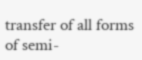transfer of all forms of semi-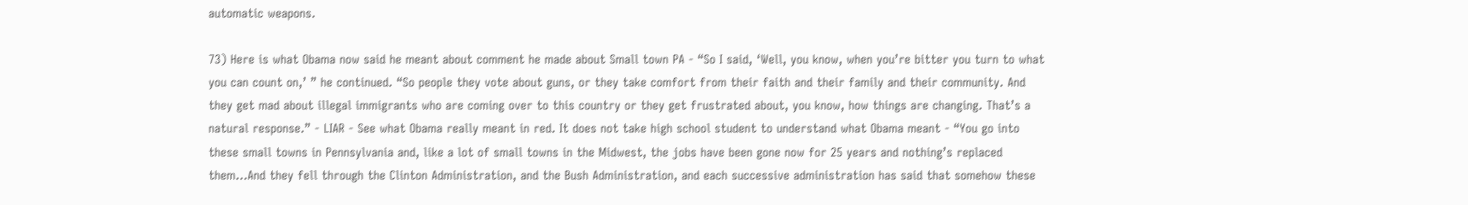automatic weapons.

73) Here is what Obama now said he meant about comment he made about Small town PA - “So I said, ‘Well, you know, when you’re bitter you turn to what you can count on,’ ” he continued. “So people they vote about guns, or they take comfort from their faith and their family and their community. And they get mad about illegal immigrants who are coming over to this country or they get frustrated about, you know, how things are changing. That’s a natural response.” - LIAR - See what Obama really meant in red. It does not take high school student to understand what Obama meant - “You go into these small towns in Pennsylvania and, like a lot of small towns in the Midwest, the jobs have been gone now for 25 years and nothing’s replaced them…And they fell through the Clinton Administration, and the Bush Administration, and each successive administration has said that somehow these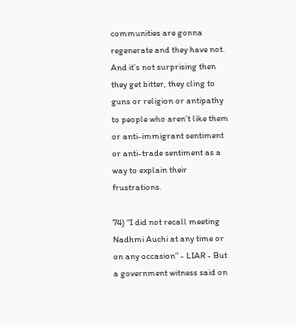communities are gonna regenerate and they have not. And it’s not surprising then they get bitter, they cling to guns or religion or antipathy to people who aren’t like them or anti-immigrant sentiment or anti-trade sentiment as a way to explain their frustrations.

74) “I did not recall meeting Nadhmi Auchi at any time or on any occasion” - LIAR - But a government witness said on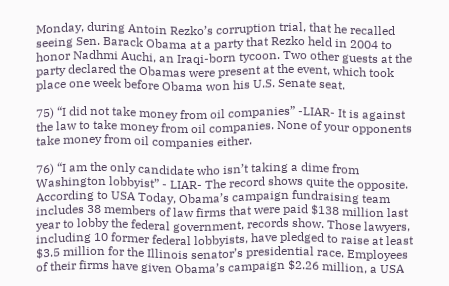Monday, during Antoin Rezko’s corruption trial, that he recalled seeing Sen. Barack Obama at a party that Rezko held in 2004 to honor Nadhmi Auchi, an Iraqi-born tycoon. Two other guests at the party declared the Obamas were present at the event, which took place one week before Obama won his U.S. Senate seat.

75) “I did not take money from oil companies” -LIAR- It is against the law to take money from oil companies. None of your opponents take money from oil companies either.

76) “I am the only candidate who isn’t taking a dime from Washington lobbyist” - LIAR- The record shows quite the opposite. According to USA Today, Obama’s campaign fundraising team includes 38 members of law firms that were paid $138 million last year to lobby the federal government, records show. Those lawyers, including 10 former federal lobbyists, have pledged to raise at least $3.5 million for the Illinois senator’s presidential race. Employees of their firms have given Obama’s campaign $2.26 million, a USA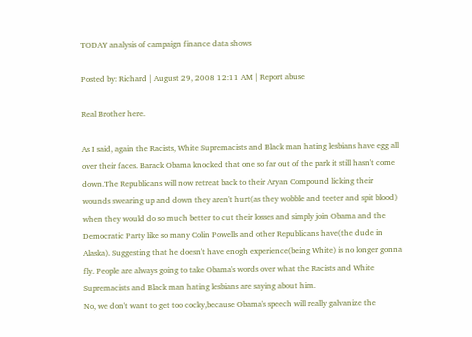TODAY analysis of campaign finance data shows

Posted by: Richard | August 29, 2008 12:11 AM | Report abuse

Real Brother here.

As I said, again the Racists, White Supremacists and Black man hating lesbians have egg all over their faces. Barack Obama knocked that one so far out of the park it still hasn't come down.The Republicans will now retreat back to their Aryan Compound licking their wounds swearing up and down they aren't hurt(as they wobble and teeter and spit blood) when they would do so much better to cut their losses and simply join Obama and the Democratic Party like so many Colin Powells and other Republicans have(the dude in Alaska). Suggesting that he doesn't have enogh experience(being White) is no longer gonna fly. People are always going to take Obama's words over what the Racists and White Supremacists and Black man hating lesbians are saying about him.
No, we don't want to get too cocky,because Obama's speech will really galvanize the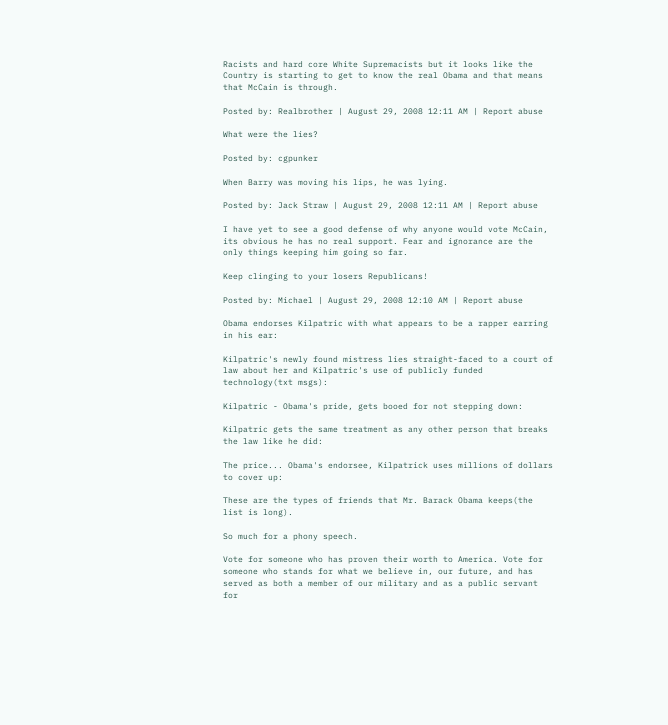Racists and hard core White Supremacists but it looks like the Country is starting to get to know the real Obama and that means that McCain is through.

Posted by: Realbrother | August 29, 2008 12:11 AM | Report abuse

What were the lies?

Posted by: cgpunker

When Barry was moving his lips, he was lying.

Posted by: Jack Straw | August 29, 2008 12:11 AM | Report abuse

I have yet to see a good defense of why anyone would vote McCain, its obvious he has no real support. Fear and ignorance are the only things keeping him going so far.

Keep clinging to your losers Republicans!

Posted by: Michael | August 29, 2008 12:10 AM | Report abuse

Obama endorses Kilpatric with what appears to be a rapper earring in his ear:

Kilpatric's newly found mistress lies straight-faced to a court of law about her and Kilpatric's use of publicly funded technology(txt msgs):

Kilpatric - Obama's pride, gets booed for not stepping down:

Kilpatric gets the same treatment as any other person that breaks the law like he did:

The price... Obama's endorsee, Kilpatrick uses millions of dollars to cover up:

These are the types of friends that Mr. Barack Obama keeps(the list is long).

So much for a phony speech.

Vote for someone who has proven their worth to America. Vote for someone who stands for what we believe in, our future, and has served as both a member of our military and as a public servant for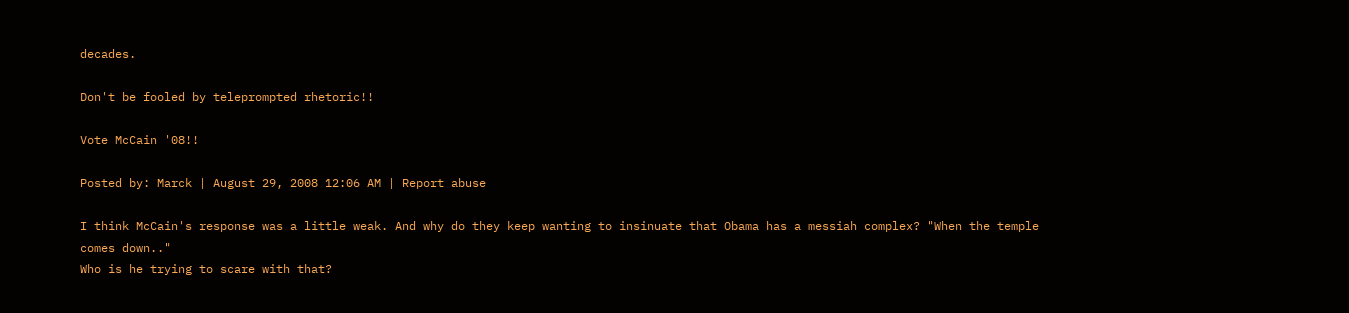decades.

Don't be fooled by teleprompted rhetoric!!

Vote McCain '08!!

Posted by: Marck | August 29, 2008 12:06 AM | Report abuse

I think McCain's response was a little weak. And why do they keep wanting to insinuate that Obama has a messiah complex? "When the temple comes down.."
Who is he trying to scare with that?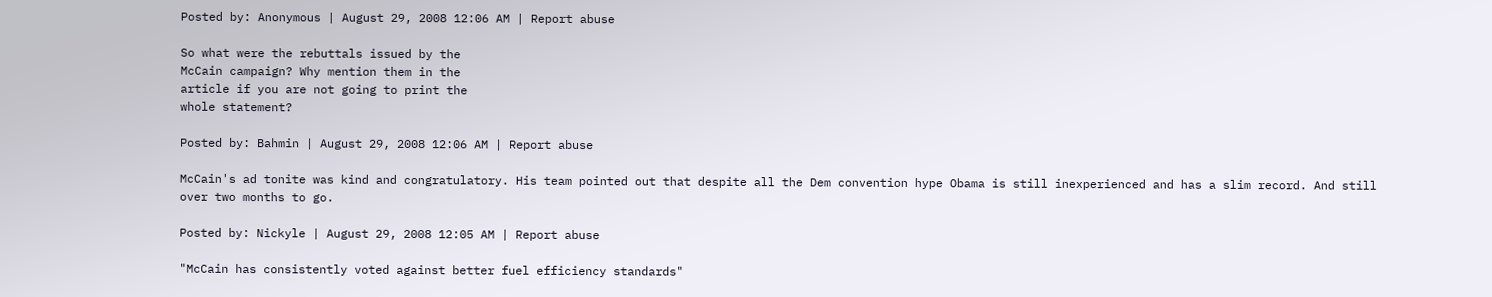Posted by: Anonymous | August 29, 2008 12:06 AM | Report abuse

So what were the rebuttals issued by the
McCain campaign? Why mention them in the
article if you are not going to print the
whole statement?

Posted by: Bahmin | August 29, 2008 12:06 AM | Report abuse

McCain's ad tonite was kind and congratulatory. His team pointed out that despite all the Dem convention hype Obama is still inexperienced and has a slim record. And still over two months to go.

Posted by: Nickyle | August 29, 2008 12:05 AM | Report abuse

"McCain has consistently voted against better fuel efficiency standards"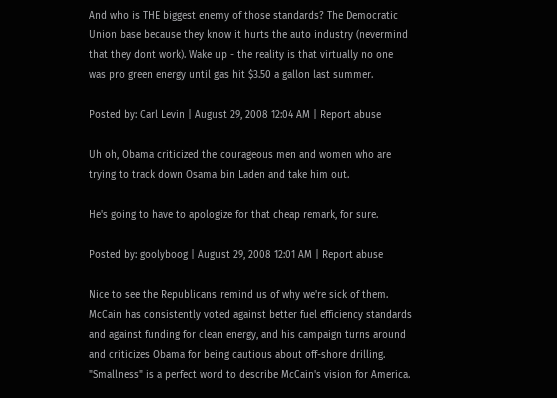And who is THE biggest enemy of those standards? The Democratic Union base because they know it hurts the auto industry (nevermind that they dont work). Wake up - the reality is that virtually no one was pro green energy until gas hit $3.50 a gallon last summer.

Posted by: Carl Levin | August 29, 2008 12:04 AM | Report abuse

Uh oh, Obama criticized the courageous men and women who are trying to track down Osama bin Laden and take him out.

He's going to have to apologize for that cheap remark, for sure.

Posted by: goolyboog | August 29, 2008 12:01 AM | Report abuse

Nice to see the Republicans remind us of why we're sick of them. McCain has consistently voted against better fuel efficiency standards and against funding for clean energy, and his campaign turns around and criticizes Obama for being cautious about off-shore drilling. "Smallness" is a perfect word to describe McCain's vision for America.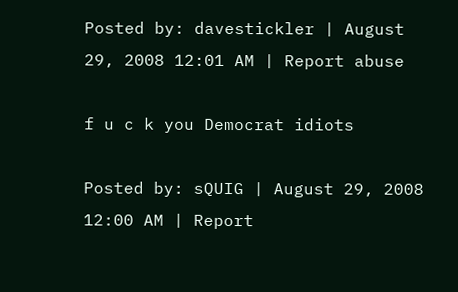Posted by: davestickler | August 29, 2008 12:01 AM | Report abuse

f u c k you Democrat idiots

Posted by: sQUIG | August 29, 2008 12:00 AM | Report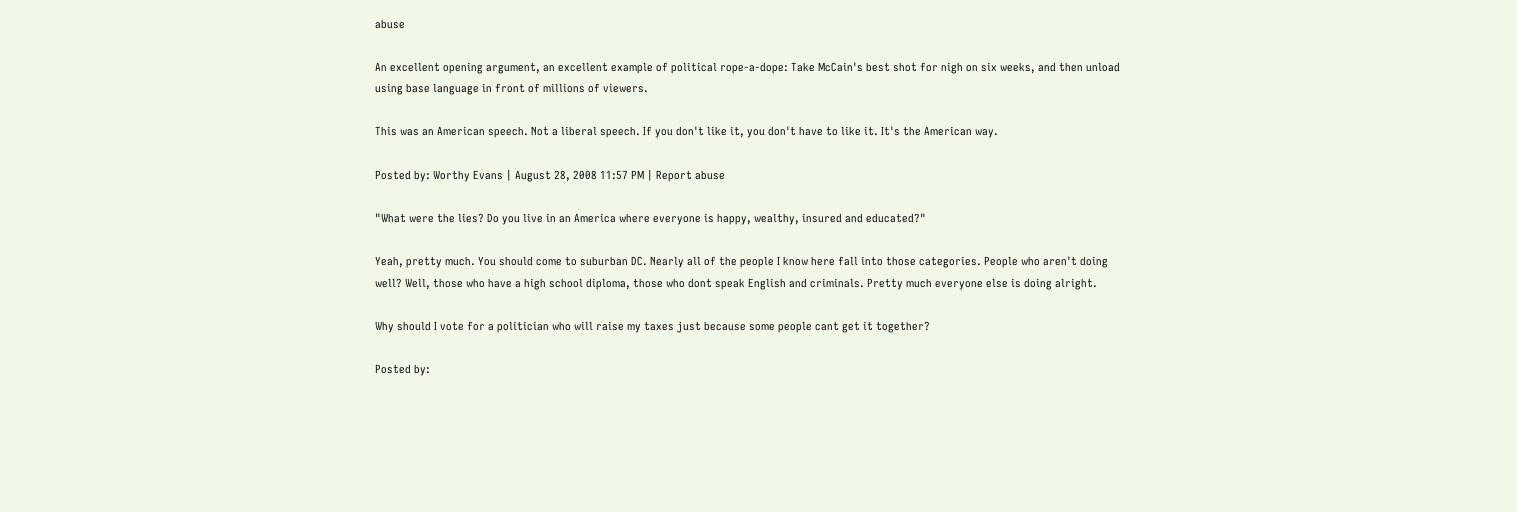abuse

An excellent opening argument, an excellent example of political rope-a-dope: Take McCain's best shot for nigh on six weeks, and then unload using base language in front of millions of viewers.

This was an American speech. Not a liberal speech. If you don't like it, you don't have to like it. It's the American way.

Posted by: Worthy Evans | August 28, 2008 11:57 PM | Report abuse

"What were the lies? Do you live in an America where everyone is happy, wealthy, insured and educated?"

Yeah, pretty much. You should come to suburban DC. Nearly all of the people I know here fall into those categories. People who aren't doing well? Well, those who have a high school diploma, those who dont speak English and criminals. Pretty much everyone else is doing alright.

Why should I vote for a politician who will raise my taxes just because some people cant get it together?

Posted by: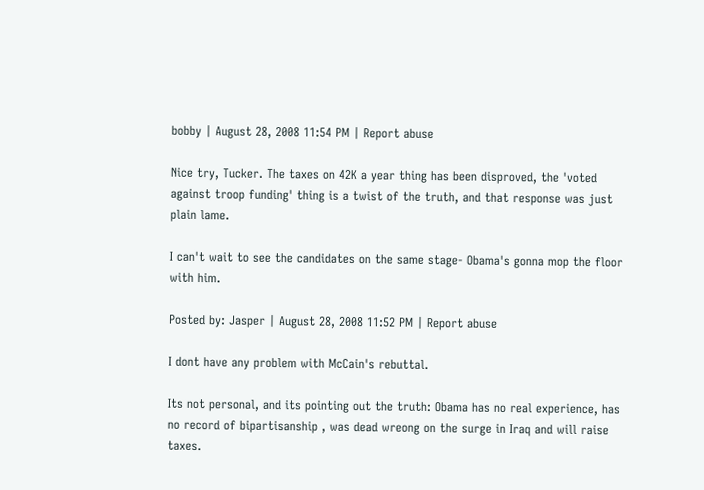bobby | August 28, 2008 11:54 PM | Report abuse

Nice try, Tucker. The taxes on 42K a year thing has been disproved, the 'voted against troop funding' thing is a twist of the truth, and that response was just plain lame.

I can't wait to see the candidates on the same stage- Obama's gonna mop the floor with him.

Posted by: Jasper | August 28, 2008 11:52 PM | Report abuse

I dont have any problem with McCain's rebuttal.

Its not personal, and its pointing out the truth: Obama has no real experience, has no record of bipartisanship , was dead wreong on the surge in Iraq and will raise taxes.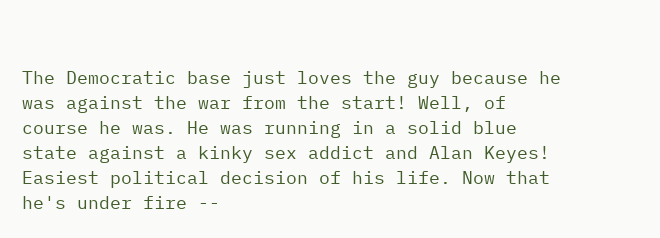The Democratic base just loves the guy because he was against the war from the start! Well, of course he was. He was running in a solid blue state against a kinky sex addict and Alan Keyes! Easiest political decision of his life. Now that he's under fire --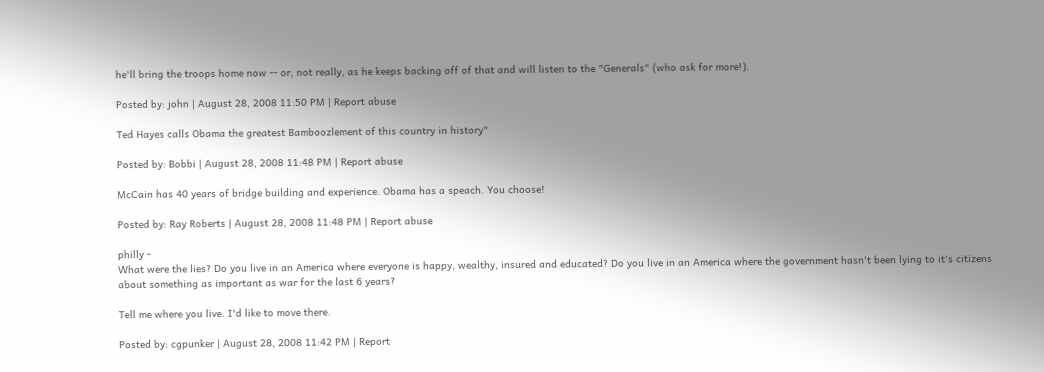he'll bring the troops home now -- or, not really, as he keeps backing off of that and will listen to the "Generals" (who ask for more!).

Posted by: john | August 28, 2008 11:50 PM | Report abuse

Ted Hayes calls Obama the greatest Bamboozlement of this country in history"

Posted by: Bobbi | August 28, 2008 11:48 PM | Report abuse

McCain has 40 years of bridge building and experience. Obama has a speach. You choose!

Posted by: Ray Roberts | August 28, 2008 11:48 PM | Report abuse

philly -
What were the lies? Do you live in an America where everyone is happy, wealthy, insured and educated? Do you live in an America where the government hasn't been lying to it's citizens about something as important as war for the last 6 years?

Tell me where you live. I'd like to move there.

Posted by: cgpunker | August 28, 2008 11:42 PM | Report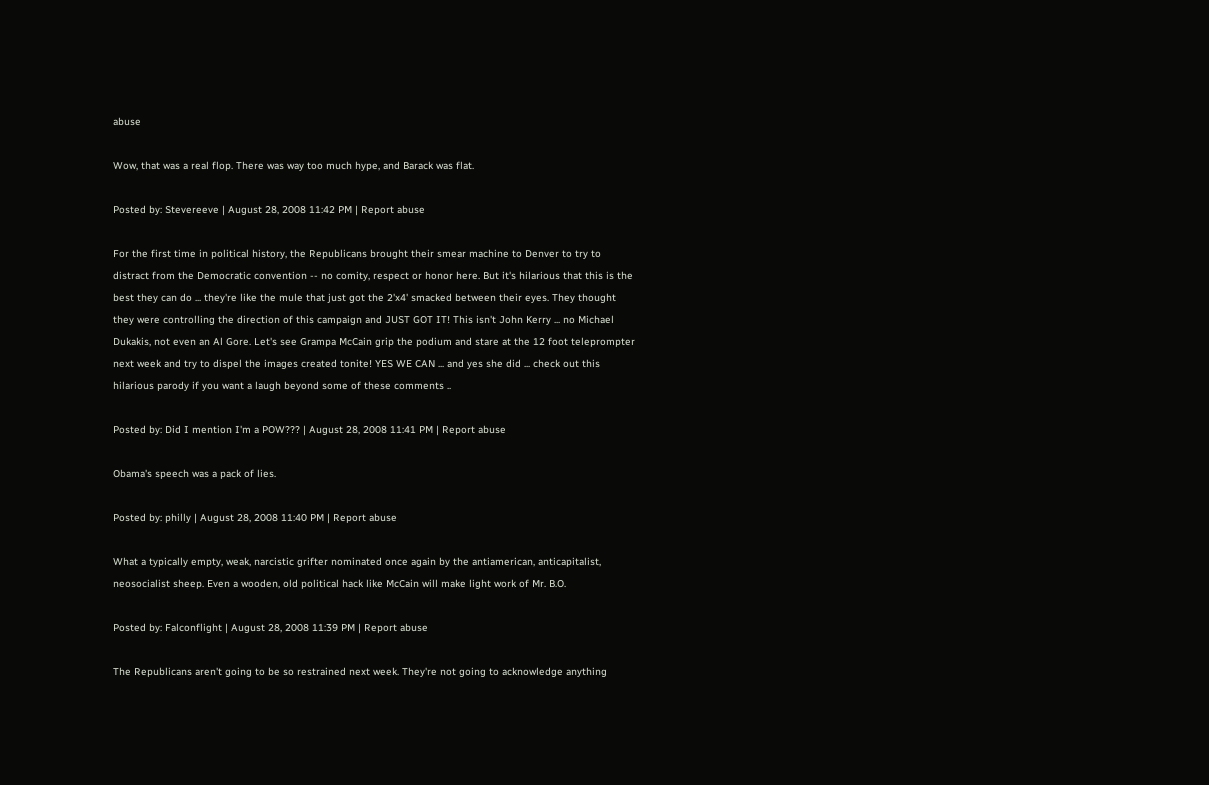abuse

Wow, that was a real flop. There was way too much hype, and Barack was flat.

Posted by: Stevereeve | August 28, 2008 11:42 PM | Report abuse

For the first time in political history, the Republicans brought their smear machine to Denver to try to distract from the Democratic convention -- no comity, respect or honor here. But it's hilarious that this is the best they can do ... they're like the mule that just got the 2'x4' smacked between their eyes. They thought they were controlling the direction of this campaign and JUST GOT IT! This isn't John Kerry ... no Michael Dukakis, not even an Al Gore. Let's see Grampa McCain grip the podium and stare at the 12 foot teleprompter next week and try to dispel the images created tonite! YES WE CAN ... and yes she did ... check out this hilarious parody if you want a laugh beyond some of these comments ..

Posted by: Did I mention I'm a POW??? | August 28, 2008 11:41 PM | Report abuse

Obama's speech was a pack of lies.

Posted by: philly | August 28, 2008 11:40 PM | Report abuse

What a typically empty, weak, narcistic grifter nominated once again by the antiamerican, anticapitalist, neosocialist sheep. Even a wooden, old political hack like McCain will make light work of Mr. B.O.

Posted by: Falconflight | August 28, 2008 11:39 PM | Report abuse

The Republicans aren't going to be so restrained next week. They're not going to acknowledge anything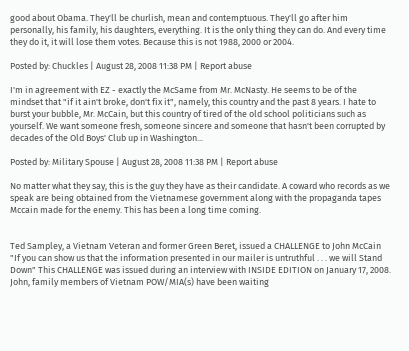good about Obama. They'll be churlish, mean and contemptuous. They'll go after him personally, his family, his daughters, everything. It is the only thing they can do. And every time they do it, it will lose them votes. Because this is not 1988, 2000 or 2004.

Posted by: Chuckles | August 28, 2008 11:38 PM | Report abuse

I'm in agreement with EZ - exactly the McSame from Mr. McNasty. He seems to be of the mindset that "if it ain't broke, don't fix it", namely, this country and the past 8 years. I hate to burst your bubble, Mr. McCain, but this country of tired of the old school politicians such as yourself. We want someone fresh, someone sincere and someone that hasn't been corrupted by decades of the Old Boys' Club up in Washington...

Posted by: Military Spouse | August 28, 2008 11:38 PM | Report abuse

No matter what they say, this is the guy they have as their candidate. A coward who records as we speak are being obtained from the Vietnamese government along with the propaganda tapes Mccain made for the enemy. This has been a long time coming.


Ted Sampley, a Vietnam Veteran and former Green Beret, issued a CHALLENGE to John McCain "If you can show us that the information presented in our mailer is untruthful . . . we will Stand Down" This CHALLENGE was issued during an interview with INSIDE EDITION on January 17, 2008.
John, family members of Vietnam POW/MIA(s) have been waiting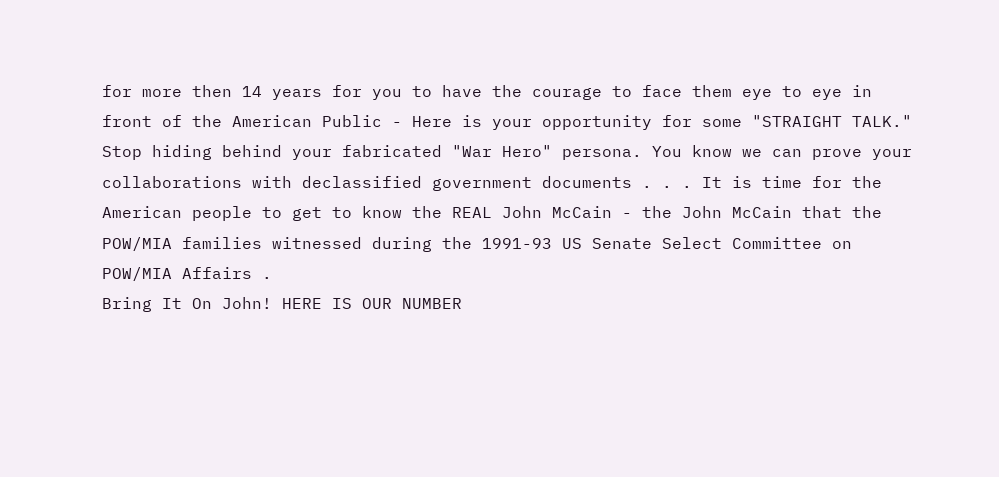for more then 14 years for you to have the courage to face them eye to eye in front of the American Public - Here is your opportunity for some "STRAIGHT TALK." Stop hiding behind your fabricated "War Hero" persona. You know we can prove your collaborations with declassified government documents . . . It is time for the American people to get to know the REAL John McCain - the John McCain that the POW/MIA families witnessed during the 1991-93 US Senate Select Committee on POW/MIA Affairs .
Bring It On John! HERE IS OUR NUMBER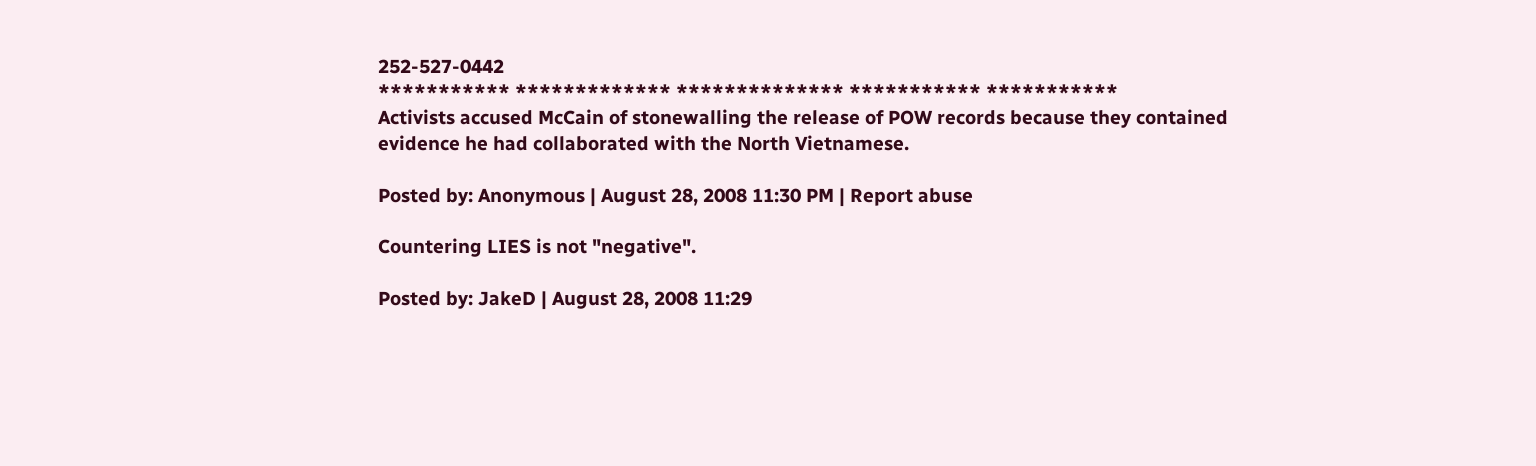252-527-0442
*********** ************* ************** *********** ***********
Activists accused McCain of stonewalling the release of POW records because they contained evidence he had collaborated with the North Vietnamese.

Posted by: Anonymous | August 28, 2008 11:30 PM | Report abuse

Countering LIES is not "negative".

Posted by: JakeD | August 28, 2008 11:29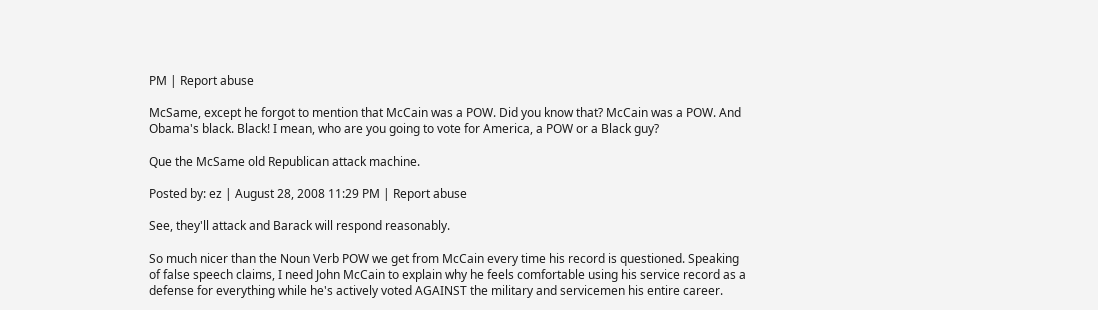PM | Report abuse

McSame, except he forgot to mention that McCain was a POW. Did you know that? McCain was a POW. And Obama's black. Black! I mean, who are you going to vote for America, a POW or a Black guy?

Que the McSame old Republican attack machine.

Posted by: ez | August 28, 2008 11:29 PM | Report abuse

See, they'll attack and Barack will respond reasonably.

So much nicer than the Noun Verb POW we get from McCain every time his record is questioned. Speaking of false speech claims, I need John McCain to explain why he feels comfortable using his service record as a defense for everything while he's actively voted AGAINST the military and servicemen his entire career.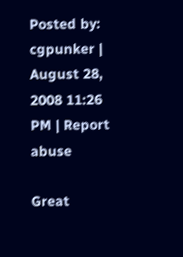Posted by: cgpunker | August 28, 2008 11:26 PM | Report abuse

Great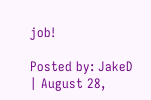job!

Posted by: JakeD | August 28,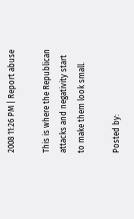2008 11:26 PM | Report abuse

This is where the Republican attacks and negativity start to make them look small.

Posted by: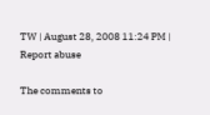TW | August 28, 2008 11:24 PM | Report abuse

The comments to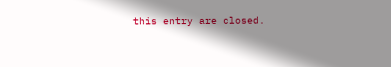this entry are closed.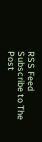RSS Feed
Subscribe to The Post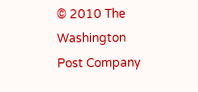© 2010 The Washington Post Company